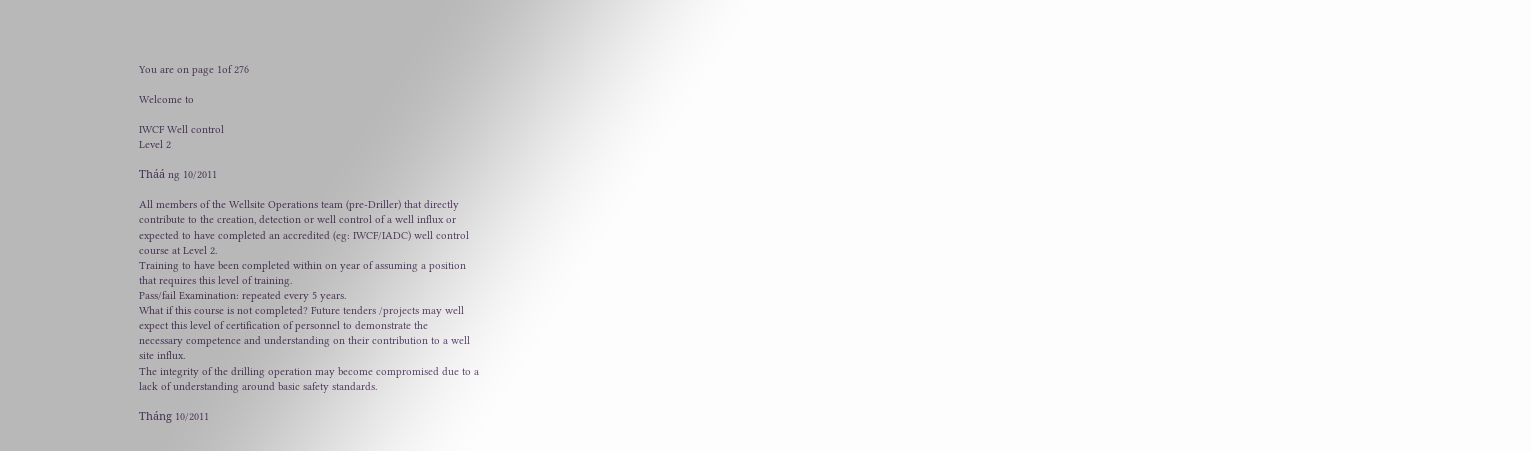You are on page 1of 276

Welcome to

IWCF Well control
Level 2

Tháá ng 10/2011

All members of the Wellsite Operations team (pre-Driller) that directly
contribute to the creation, detection or well control of a well influx or
expected to have completed an accredited (eg: IWCF/IADC) well control
course at Level 2.
Training to have been completed within on year of assuming a position
that requires this level of training.
Pass/fail Examination: repeated every 5 years.
What if this course is not completed? Future tenders /projects may well
expect this level of certification of personnel to demonstrate the
necessary competence and understanding on their contribution to a well
site influx.
The integrity of the drilling operation may become compromised due to a
lack of understanding around basic safety standards.

Tháng 10/2011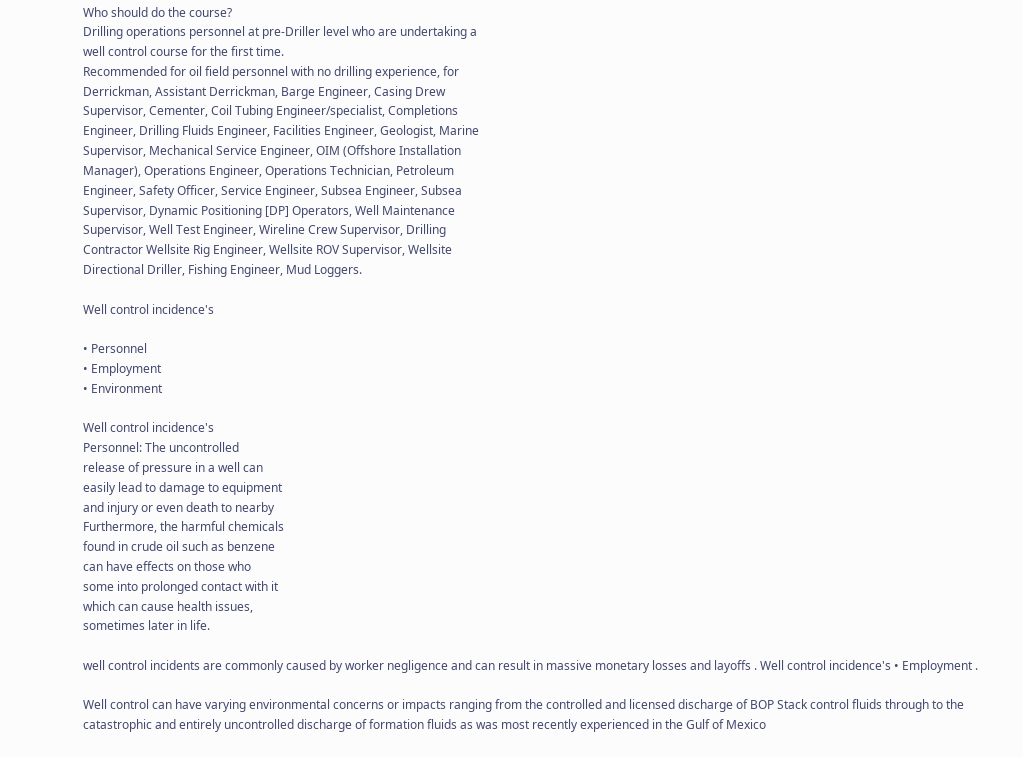Who should do the course?
Drilling operations personnel at pre-Driller level who are undertaking a
well control course for the first time.
Recommended for oil field personnel with no drilling experience, for
Derrickman, Assistant Derrickman, Barge Engineer, Casing Drew
Supervisor, Cementer, Coil Tubing Engineer/specialist, Completions
Engineer, Drilling Fluids Engineer, Facilities Engineer, Geologist, Marine
Supervisor, Mechanical Service Engineer, OIM (Offshore Installation
Manager), Operations Engineer, Operations Technician, Petroleum
Engineer, Safety Officer, Service Engineer, Subsea Engineer, Subsea
Supervisor, Dynamic Positioning [DP] Operators, Well Maintenance
Supervisor, Well Test Engineer, Wireline Crew Supervisor, Drilling
Contractor Wellsite Rig Engineer, Wellsite ROV Supervisor, Wellsite
Directional Driller, Fishing Engineer, Mud Loggers.

Well control incidence's

• Personnel
• Employment
• Environment

Well control incidence's
Personnel: The uncontrolled
release of pressure in a well can
easily lead to damage to equipment
and injury or even death to nearby
Furthermore, the harmful chemicals
found in crude oil such as benzene
can have effects on those who
some into prolonged contact with it
which can cause health issues,
sometimes later in life.

well control incidents are commonly caused by worker negligence and can result in massive monetary losses and layoffs . Well control incidence's • Employment .

Well control can have varying environmental concerns or impacts ranging from the controlled and licensed discharge of BOP Stack control fluids through to the catastrophic and entirely uncontrolled discharge of formation fluids as was most recently experienced in the Gulf of Mexico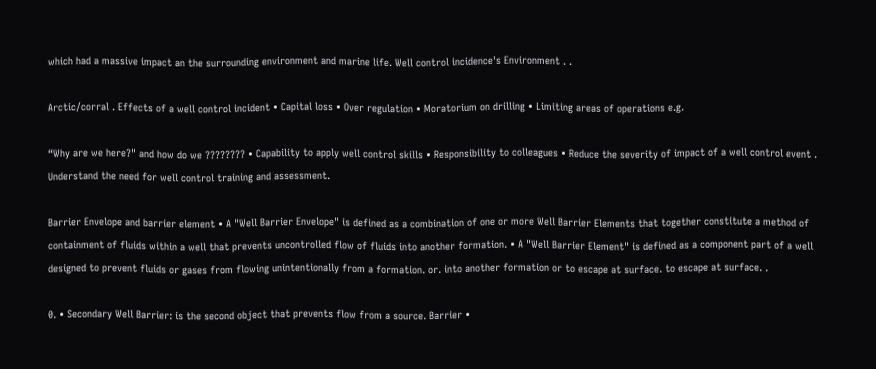which had a massive impact an the surrounding environment and marine life. Well control incidence's Environment . .

Arctic/corral . Effects of a well control incident • Capital loss • Over regulation • Moratorium on drilling • Limiting areas of operations e.g.

“Why are we here?" and how do we ???????? • Capability to apply well control skills • Responsibility to colleagues • Reduce the severity of impact of a well control event . Understand the need for well control training and assessment.

Barrier Envelope and barrier element • A "Well Barrier Envelope" is defined as a combination of one or more Well Barrier Elements that together constitute a method of containment of fluids within a well that prevents uncontrolled flow of fluids into another formation. • A "Well Barrier Element" is defined as a component part of a well designed to prevent fluids or gases from flowing unintentionally from a formation. or. into another formation or to escape at surface. to escape at surface. .

0. • Secondary Well Barrier: is the second object that prevents flow from a source. Barrier •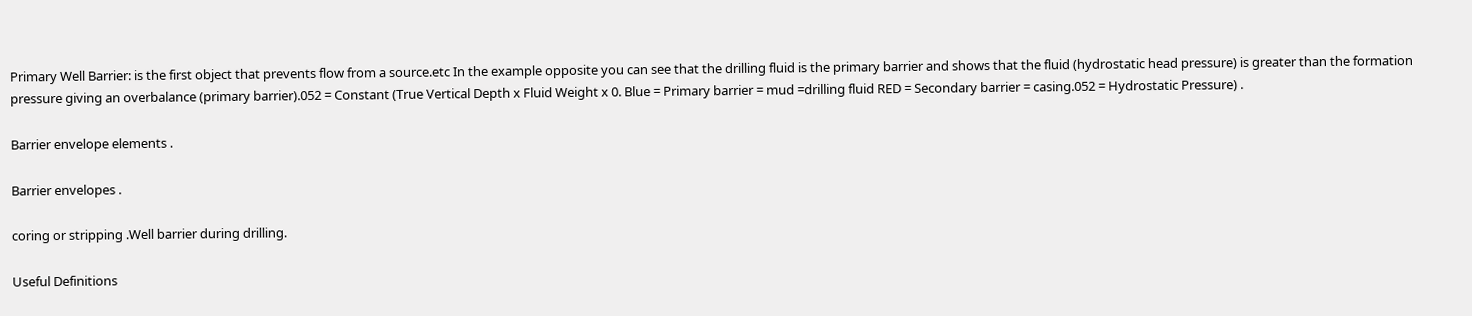Primary Well Barrier: is the first object that prevents flow from a source.etc In the example opposite you can see that the drilling fluid is the primary barrier and shows that the fluid (hydrostatic head pressure) is greater than the formation pressure giving an overbalance (primary barrier).052 = Constant (True Vertical Depth x Fluid Weight x 0. Blue = Primary barrier = mud =drilling fluid RED = Secondary barrier = casing.052 = Hydrostatic Pressure) .

Barrier envelope elements .

Barrier envelopes .

coring or stripping .Well barrier during drilling.

Useful Definitions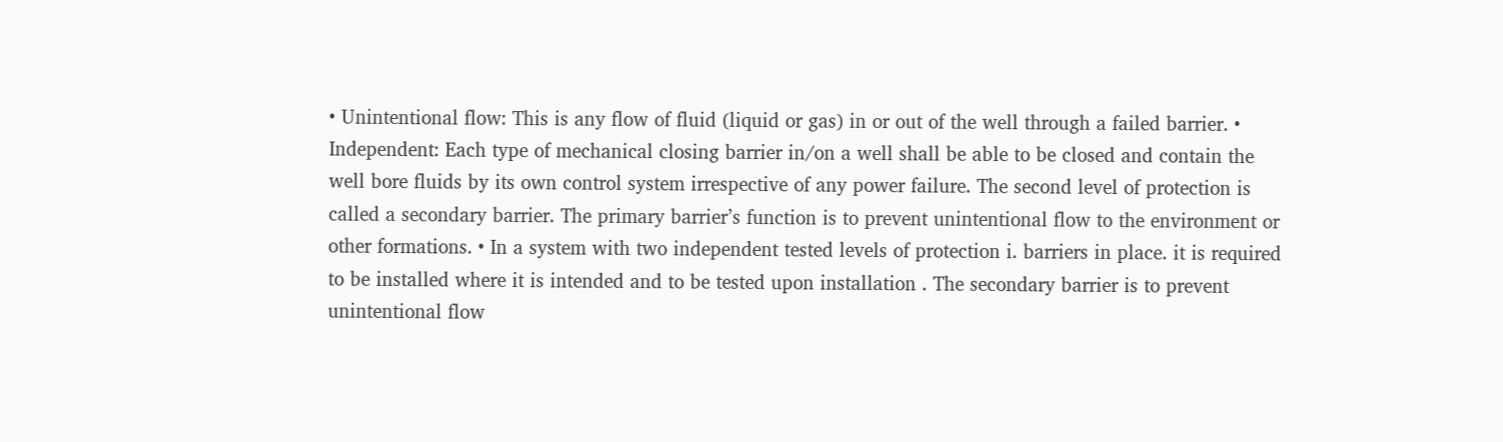• Unintentional flow: This is any flow of fluid (liquid or gas) in or out of the well through a failed barrier. • Independent: Each type of mechanical closing barrier in/on a well shall be able to be closed and contain the well bore fluids by its own control system irrespective of any power failure. The second level of protection is called a secondary barrier. The primary barrier’s function is to prevent unintentional flow to the environment or other formations. • In a system with two independent tested levels of protection i. barriers in place. it is required to be installed where it is intended and to be tested upon installation . The secondary barrier is to prevent unintentional flow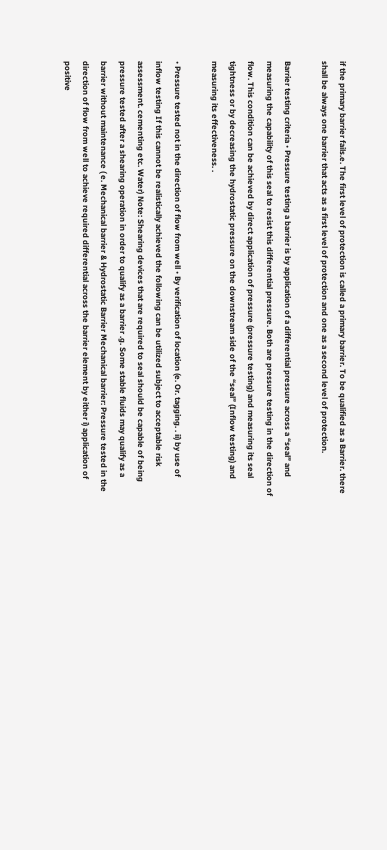if the primary barrier fails.e. The first level of protection is called a primary barrier. To be qualified as a Barrier. there shall be always one barrier that acts as a first level of protection and one as a second level of protection.

Barrier testing criteria • Pressure testing a barrier is by application of a differential pressure across a “seal” and measuring the capability of this seal to resist this differential pressure. Both are pressure testing in the direction of flow. This condition can be achieved by direct application of pressure (pressure testing) and measuring its seal tightness or by decreasing the hydrostatic pressure on the downstream side of the “seal” (Inflow testing) and measuring its effectiveness. .

• Pressure tested not in the direction of flow from well • By verification of location (e. Or. tagging. . ii) by use of inflow testing If this cannot be realistically achieved the following can be utilized subject to acceptable risk assessment. cementing etc. Water) Note: Shearing devices that are required to seal should be capable of being pressure tested after a shearing operation in order to qualify as a barrier .g. Some stable fluids may qualify as a barrier without maintenance ( e. Mechanical barrier & Hydrostatic Barrier Mechanical barrier: Pressure tested in the direction of flow from well to achieve required differential across the barrier element by either i) application of positive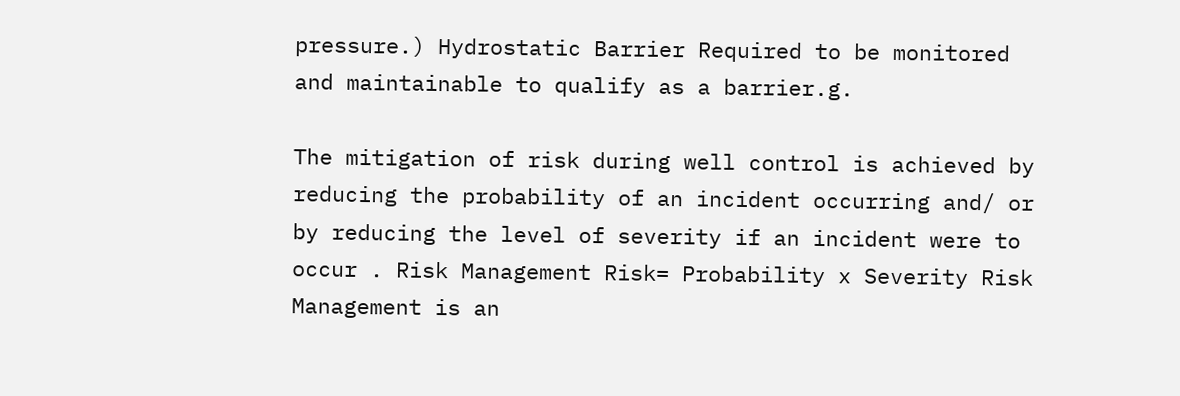pressure.) Hydrostatic Barrier Required to be monitored and maintainable to qualify as a barrier.g.

The mitigation of risk during well control is achieved by reducing the probability of an incident occurring and/ or by reducing the level of severity if an incident were to occur . Risk Management Risk= Probability x Severity Risk Management is an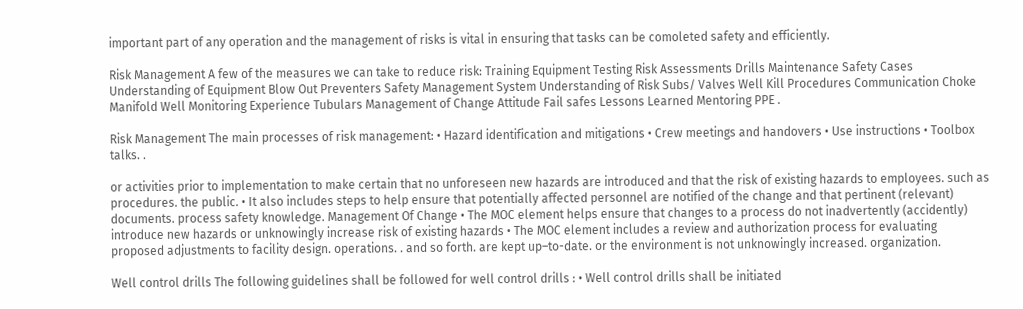important part of any operation and the management of risks is vital in ensuring that tasks can be comoleted safety and efficiently.

Risk Management A few of the measures we can take to reduce risk: Training Equipment Testing Risk Assessments Drills Maintenance Safety Cases Understanding of Equipment Blow Out Preventers Safety Management System Understanding of Risk Subs/ Valves Well Kill Procedures Communication Choke Manifold Well Monitoring Experience Tubulars Management of Change Attitude Fail safes Lessons Learned Mentoring PPE .

Risk Management The main processes of risk management: • Hazard identification and mitigations • Crew meetings and handovers • Use instructions • Toolbox talks. .

or activities prior to implementation to make certain that no unforeseen new hazards are introduced and that the risk of existing hazards to employees. such as procedures. the public. • It also includes steps to help ensure that potentially affected personnel are notified of the change and that pertinent (relevant) documents. process safety knowledge. Management Of Change • The MOC element helps ensure that changes to a process do not inadvertently (accidently) introduce new hazards or unknowingly increase risk of existing hazards • The MOC element includes a review and authorization process for evaluating proposed adjustments to facility design. operations. . and so forth. are kept up–to-date. or the environment is not unknowingly increased. organization.

Well control drills The following guidelines shall be followed for well control drills : • Well control drills shall be initiated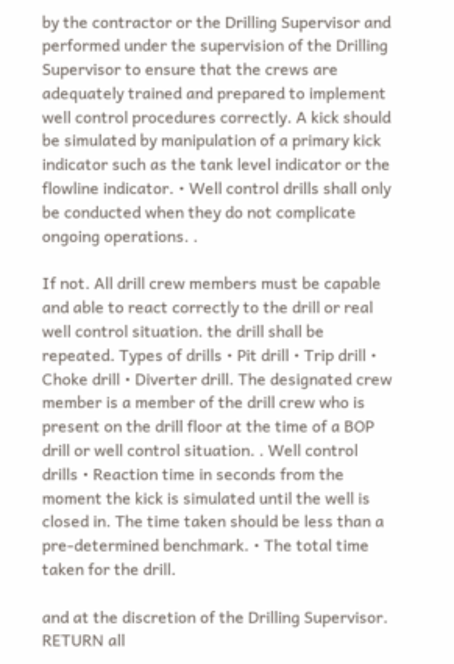by the contractor or the Drilling Supervisor and performed under the supervision of the Drilling Supervisor to ensure that the crews are adequately trained and prepared to implement well control procedures correctly. A kick should be simulated by manipulation of a primary kick indicator such as the tank level indicator or the flowline indicator. • Well control drills shall only be conducted when they do not complicate ongoing operations. .

If not. All drill crew members must be capable and able to react correctly to the drill or real well control situation. the drill shall be repeated. Types of drills • Pit drill • Trip drill • Choke drill • Diverter drill. The designated crew member is a member of the drill crew who is present on the drill floor at the time of a BOP drill or well control situation. . Well control drills • Reaction time in seconds from the moment the kick is simulated until the well is closed in. The time taken should be less than a pre-determined benchmark. • The total time taken for the drill.

and at the discretion of the Drilling Supervisor. RETURN all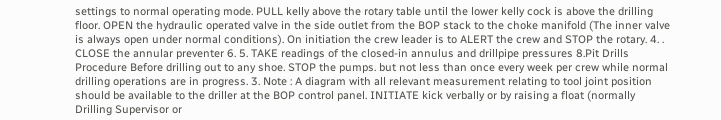settings to normal operating mode. PULL kelly above the rotary table until the lower kelly cock is above the drilling floor. OPEN the hydraulic operated valve in the side outlet from the BOP stack to the choke manifold (The inner valve is always open under normal conditions). On initiation the crew leader is to ALERT the crew and STOP the rotary. 4. . CLOSE the annular preventer 6. 5. TAKE readings of the closed-in annulus and drillpipe pressures 8.Pit Drills Procedure Before drilling out to any shoe. STOP the pumps. but not less than once every week per crew while normal drilling operations are in progress. 3. Note : A diagram with all relevant measurement relating to tool joint position should be available to the driller at the BOP control panel. INITIATE kick verbally or by raising a float (normally Drilling Supervisor or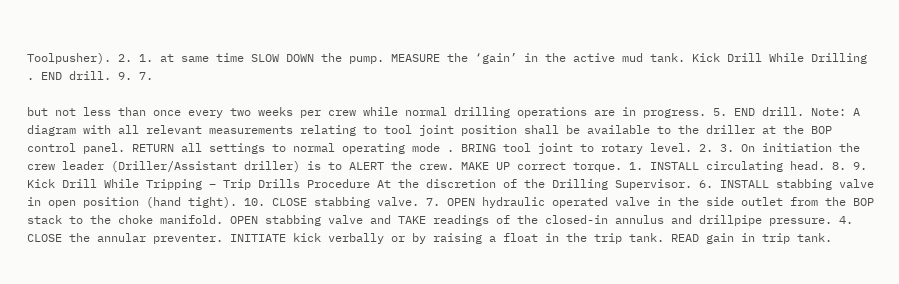Toolpusher). 2. 1. at same time SLOW DOWN the pump. MEASURE the ‘gain’ in the active mud tank. Kick Drill While Drilling . END drill. 9. 7.

but not less than once every two weeks per crew while normal drilling operations are in progress. 5. END drill. Note: A diagram with all relevant measurements relating to tool joint position shall be available to the driller at the BOP control panel. RETURN all settings to normal operating mode . BRING tool joint to rotary level. 2. 3. On initiation the crew leader (Driller/Assistant driller) is to ALERT the crew. MAKE UP correct torque. 1. INSTALL circulating head. 8. 9. Kick Drill While Tripping – Trip Drills Procedure At the discretion of the Drilling Supervisor. 6. INSTALL stabbing valve in open position (hand tight). 10. CLOSE stabbing valve. 7. OPEN hydraulic operated valve in the side outlet from the BOP stack to the choke manifold. OPEN stabbing valve and TAKE readings of the closed-in annulus and drillpipe pressure. 4. CLOSE the annular preventer. INITIATE kick verbally or by raising a float in the trip tank. READ gain in trip tank.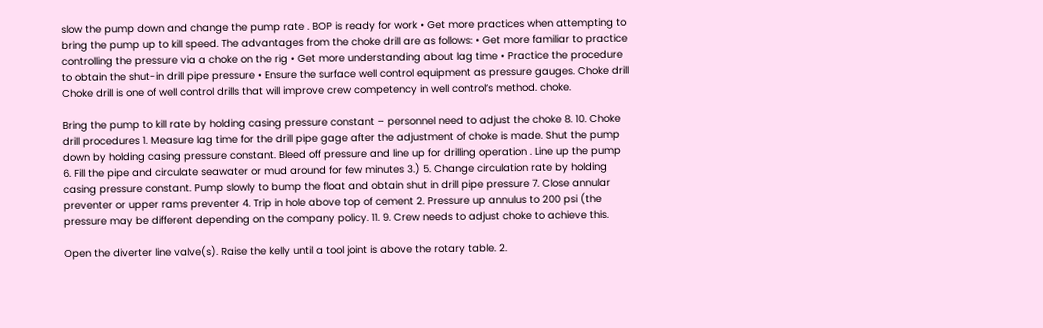slow the pump down and change the pump rate . BOP is ready for work • Get more practices when attempting to bring the pump up to kill speed. The advantages from the choke drill are as follows: • Get more familiar to practice controlling the pressure via a choke on the rig • Get more understanding about lag time • Practice the procedure to obtain the shut-in drill pipe pressure • Ensure the surface well control equipment as pressure gauges. Choke drill Choke drill is one of well control drills that will improve crew competency in well control’s method. choke.

Bring the pump to kill rate by holding casing pressure constant – personnel need to adjust the choke 8. 10. Choke drill procedures 1. Measure lag time for the drill pipe gage after the adjustment of choke is made. Shut the pump down by holding casing pressure constant. Bleed off pressure and line up for drilling operation . Line up the pump 6. Fill the pipe and circulate seawater or mud around for few minutes 3.) 5. Change circulation rate by holding casing pressure constant. Pump slowly to bump the float and obtain shut in drill pipe pressure 7. Close annular preventer or upper rams preventer 4. Trip in hole above top of cement 2. Pressure up annulus to 200 psi (the pressure may be different depending on the company policy. 11. 9. Crew needs to adjust choke to achieve this.

Open the diverter line valve(s). Raise the kelly until a tool joint is above the rotary table. 2.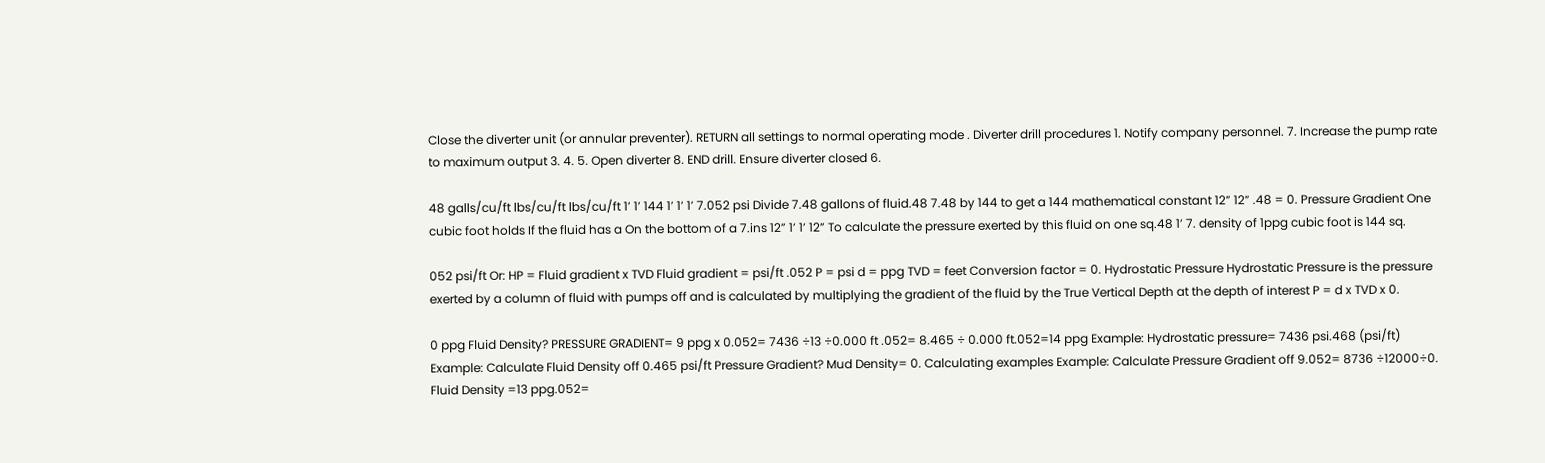Close the diverter unit (or annular preventer). RETURN all settings to normal operating mode . Diverter drill procedures 1. Notify company personnel. 7. Increase the pump rate to maximum output 3. 4. 5. Open diverter 8. END drill. Ensure diverter closed 6.

48 galls/cu/ft lbs/cu/ft lbs/cu/ft 1’ 1’ 144 1’ 1’ 1’ 7.052 psi Divide 7.48 gallons of fluid.48 7.48 by 144 to get a 144 mathematical constant 12” 12” .48 = 0. Pressure Gradient One cubic foot holds If the fluid has a On the bottom of a 7.ins 12” 1’ 1’ 12” To calculate the pressure exerted by this fluid on one sq.48 1’ 7. density of 1ppg cubic foot is 144 sq.

052 psi/ft Or: HP = Fluid gradient x TVD Fluid gradient = psi/ft .052 P = psi d = ppg TVD = feet Conversion factor = 0. Hydrostatic Pressure Hydrostatic Pressure is the pressure exerted by a column of fluid with pumps off and is calculated by multiplying the gradient of the fluid by the True Vertical Depth at the depth of interest P = d x TVD x 0.

0 ppg Fluid Density? PRESSURE GRADIENT= 9 ppg x 0.052= 7436 ÷13 ÷0.000 ft .052= 8.465 ÷ 0.000 ft.052=14 ppg Example: Hydrostatic pressure= 7436 psi.468 (psi/ft) Example: Calculate Fluid Density off 0.465 psi/ft Pressure Gradient? Mud Density= 0. Calculating examples Example: Calculate Pressure Gradient off 9.052= 8736 ÷12000÷0. Fluid Density =13 ppg.052=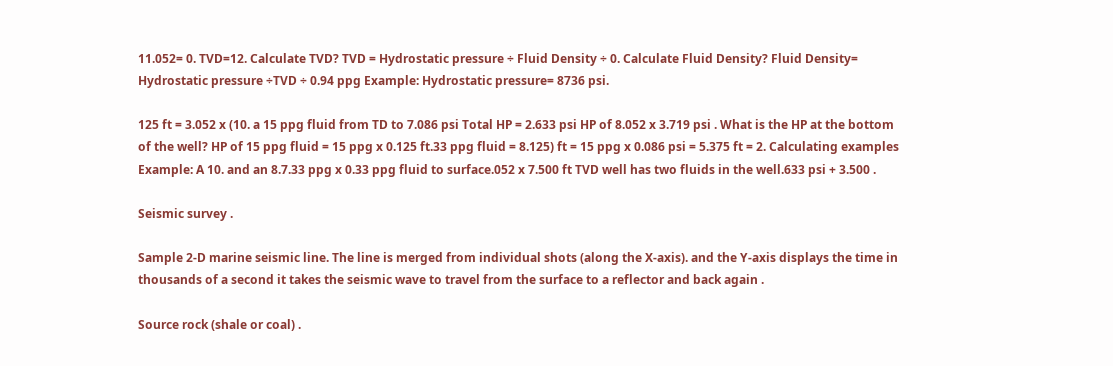11.052= 0. TVD=12. Calculate TVD? TVD = Hydrostatic pressure ÷ Fluid Density ÷ 0. Calculate Fluid Density? Fluid Density= Hydrostatic pressure ÷TVD ÷ 0.94 ppg Example: Hydrostatic pressure= 8736 psi.

125 ft = 3.052 x (10. a 15 ppg fluid from TD to 7.086 psi Total HP = 2.633 psi HP of 8.052 x 3.719 psi . What is the HP at the bottom of the well? HP of 15 ppg fluid = 15 ppg x 0.125 ft.33 ppg fluid = 8.125) ft = 15 ppg x 0.086 psi = 5.375 ft = 2. Calculating examples Example: A 10. and an 8.7.33 ppg x 0.33 ppg fluid to surface.052 x 7.500 ft TVD well has two fluids in the well.633 psi + 3.500 .

Seismic survey .

Sample 2-D marine seismic line. The line is merged from individual shots (along the X-axis). and the Y-axis displays the time in thousands of a second it takes the seismic wave to travel from the surface to a reflector and back again .

Source rock (shale or coal) .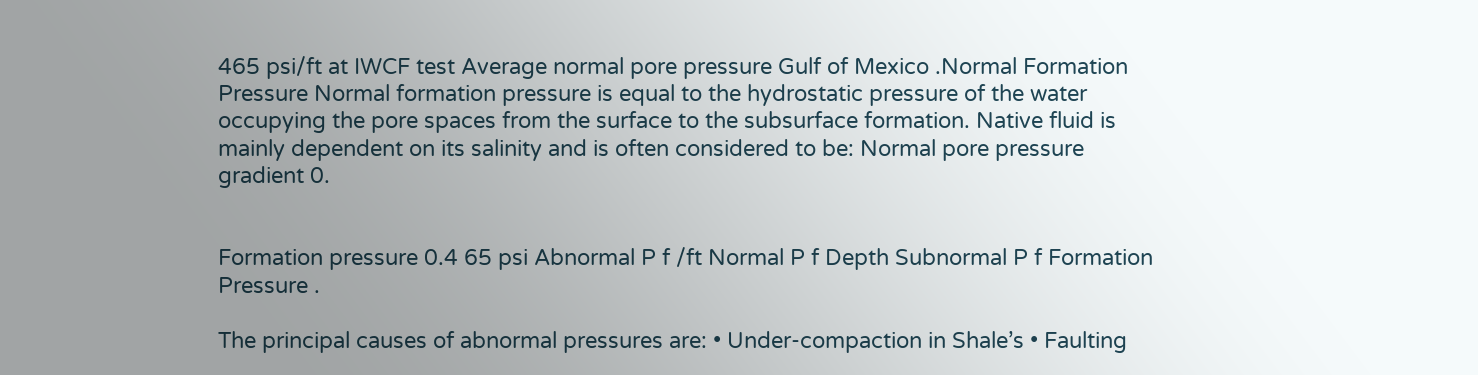465 psi/ft at IWCF test Average normal pore pressure Gulf of Mexico .Normal Formation Pressure Normal formation pressure is equal to the hydrostatic pressure of the water occupying the pore spaces from the surface to the subsurface formation. Native fluid is mainly dependent on its salinity and is often considered to be: Normal pore pressure gradient 0.


Formation pressure 0.4 65 psi Abnormal P f /ft Normal P f Depth Subnormal P f Formation Pressure .

The principal causes of abnormal pressures are: • Under-compaction in Shale’s • Faulting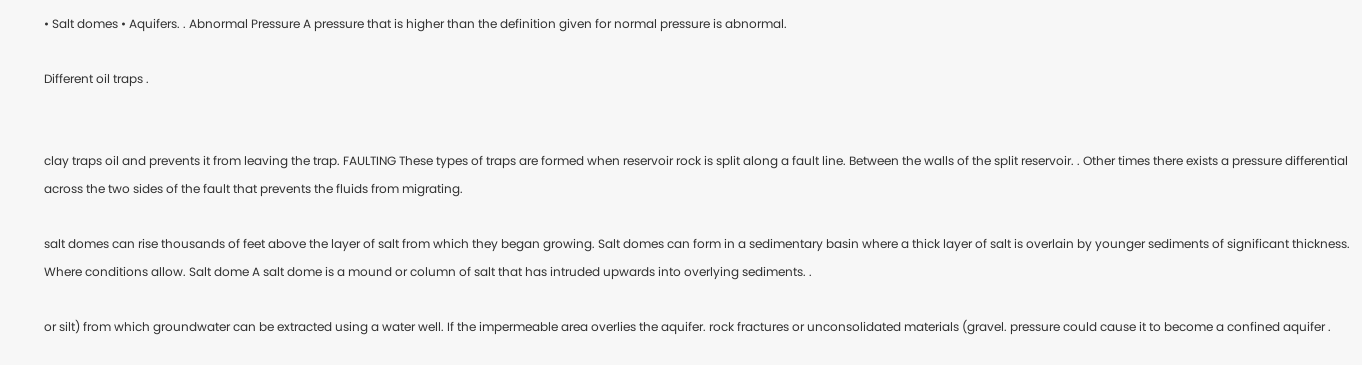• Salt domes • Aquifers. . Abnormal Pressure A pressure that is higher than the definition given for normal pressure is abnormal.

Different oil traps .


clay traps oil and prevents it from leaving the trap. FAULTING These types of traps are formed when reservoir rock is split along a fault line. Between the walls of the split reservoir. . Other times there exists a pressure differential across the two sides of the fault that prevents the fluids from migrating.

salt domes can rise thousands of feet above the layer of salt from which they began growing. Salt domes can form in a sedimentary basin where a thick layer of salt is overlain by younger sediments of significant thickness. Where conditions allow. Salt dome A salt dome is a mound or column of salt that has intruded upwards into overlying sediments. .

or silt) from which groundwater can be extracted using a water well. If the impermeable area overlies the aquifer. rock fractures or unconsolidated materials (gravel. pressure could cause it to become a confined aquifer .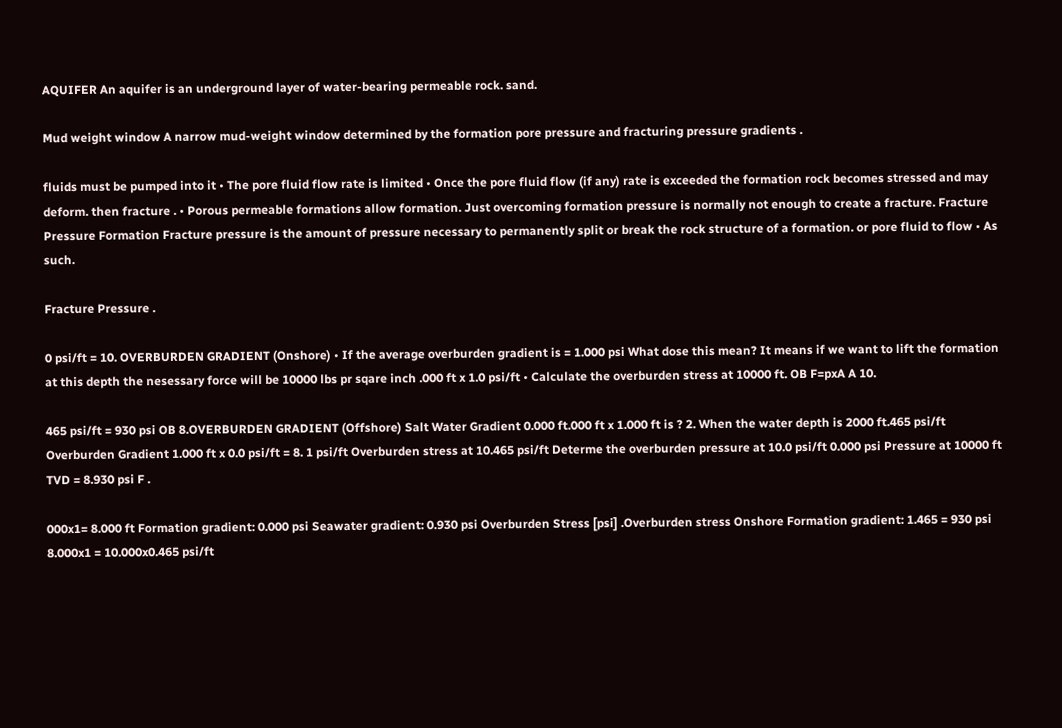AQUIFER An aquifer is an underground layer of water-bearing permeable rock. sand.

Mud weight window A narrow mud-weight window determined by the formation pore pressure and fracturing pressure gradients .

fluids must be pumped into it • The pore fluid flow rate is limited • Once the pore fluid flow (if any) rate is exceeded the formation rock becomes stressed and may deform. then fracture . • Porous permeable formations allow formation. Just overcoming formation pressure is normally not enough to create a fracture. Fracture Pressure Formation Fracture pressure is the amount of pressure necessary to permanently split or break the rock structure of a formation. or pore fluid to flow • As such.

Fracture Pressure .

0 psi/ft = 10. OVERBURDEN GRADIENT (Onshore) • If the average overburden gradient is = 1.000 psi What dose this mean? It means if we want to lift the formation at this depth the nesessary force will be 10000 lbs pr sqare inch .000 ft x 1.0 psi/ft • Calculate the overburden stress at 10000 ft. OB F=pxA A 10.

465 psi/ft = 930 psi OB 8.OVERBURDEN GRADIENT (Offshore) Salt Water Gradient 0.000 ft.000 ft x 1.000 ft is ? 2. When the water depth is 2000 ft.465 psi/ft Overburden Gradient 1.000 ft x 0.0 psi/ft = 8. 1 psi/ft Overburden stress at 10.465 psi/ft Determe the overburden pressure at 10.0 psi/ft 0.000 psi Pressure at 10000 ft TVD = 8.930 psi F .

000x1= 8.000 ft Formation gradient: 0.000 psi Seawater gradient: 0.930 psi Overburden Stress [psi] .Overburden stress Onshore Formation gradient: 1.465 = 930 psi 8.000x1 = 10.000x0.465 psi/ft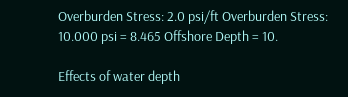Overburden Stress: 2.0 psi/ft Overburden Stress: 10.000 psi = 8.465 Offshore Depth = 10.

Effects of water depth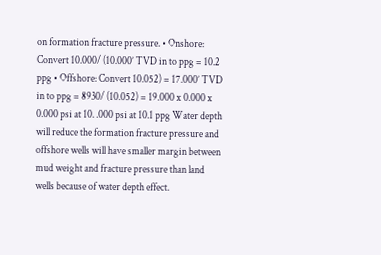on formation fracture pressure. • Onshore: Convert 10.000/ (10.000’ TVD in to ppg = 10.2 ppg • Offshore: Convert 10.052) = 17.000’ TVD in to ppg = 8930/ (10.052) = 19.000 x 0.000 x 0.000 psi at 10. .000 psi at 10.1 ppg Water depth will reduce the formation fracture pressure and offshore wells will have smaller margin between mud weight and fracture pressure than land wells because of water depth effect.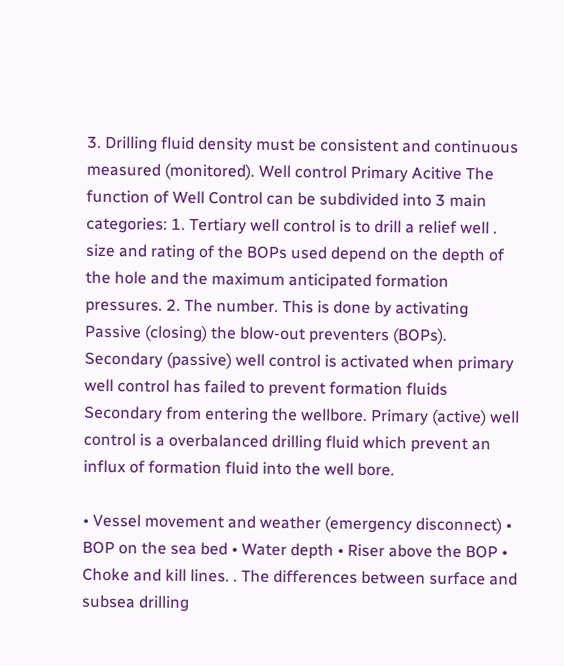3. Drilling fluid density must be consistent and continuous measured (monitored). Well control Primary Acitive The function of Well Control can be subdivided into 3 main categories: 1. Tertiary well control is to drill a relief well . size and rating of the BOPs used depend on the depth of the hole and the maximum anticipated formation pressures. 2. The number. This is done by activating Passive (closing) the blow-out preventers (BOPs). Secondary (passive) well control is activated when primary well control has failed to prevent formation fluids Secondary from entering the wellbore. Primary (active) well control is a overbalanced drilling fluid which prevent an influx of formation fluid into the well bore.

• Vessel movement and weather (emergency disconnect) • BOP on the sea bed • Water depth • Riser above the BOP • Choke and kill lines. . The differences between surface and subsea drilling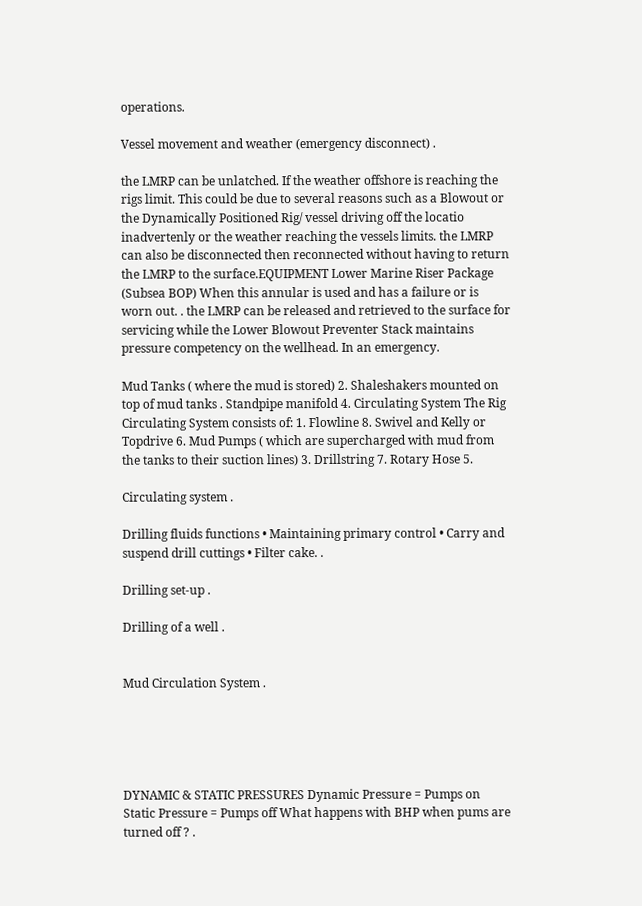operations.

Vessel movement and weather (emergency disconnect) .

the LMRP can be unlatched. If the weather offshore is reaching the rigs limit. This could be due to several reasons such as a Blowout or the Dynamically Positioned Rig/ vessel driving off the locatio inadvertenly or the weather reaching the vessels limits. the LMRP can also be disconnected then reconnected without having to return the LMRP to the surface.EQUIPMENT Lower Marine Riser Package (Subsea BOP) When this annular is used and has a failure or is worn out. . the LMRP can be released and retrieved to the surface for servicing while the Lower Blowout Preventer Stack maintains pressure competency on the wellhead. In an emergency.

Mud Tanks ( where the mud is stored) 2. Shaleshakers mounted on top of mud tanks . Standpipe manifold 4. Circulating System The Rig Circulating System consists of: 1. Flowline 8. Swivel and Kelly or Topdrive 6. Mud Pumps ( which are supercharged with mud from the tanks to their suction lines) 3. Drillstring 7. Rotary Hose 5.

Circulating system .

Drilling fluids functions • Maintaining primary control • Carry and suspend drill cuttings • Filter cake. .

Drilling set-up .

Drilling of a well .


Mud Circulation System .





DYNAMIC & STATIC PRESSURES Dynamic Pressure = Pumps on Static Pressure = Pumps off What happens with BHP when pums are turned off ? .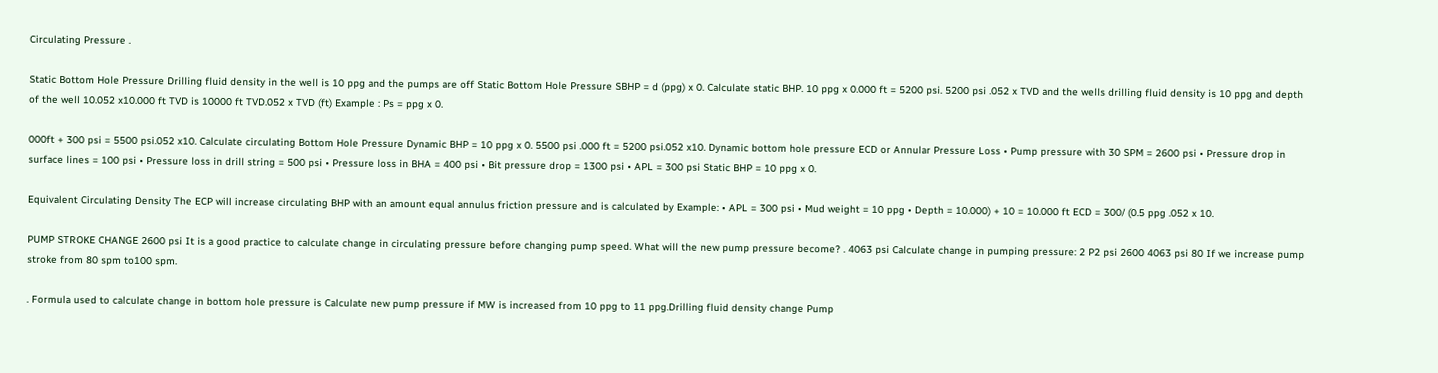Circulating Pressure .

Static Bottom Hole Pressure Drilling fluid density in the well is 10 ppg and the pumps are off Static Bottom Hole Pressure SBHP = d (ppg) x 0. Calculate static BHP. 10 ppg x 0.000 ft = 5200 psi. 5200 psi .052 x TVD and the wells drilling fluid density is 10 ppg and depth of the well 10.052 x10.000 ft TVD is 10000 ft TVD.052 x TVD (ft) Example : Ps = ppg x 0.

000ft + 300 psi = 5500 psi.052 x10. Calculate circulating Bottom Hole Pressure Dynamic BHP = 10 ppg x 0. 5500 psi .000 ft = 5200 psi.052 x10. Dynamic bottom hole pressure ECD or Annular Pressure Loss • Pump pressure with 30 SPM = 2600 psi • Pressure drop in surface lines = 100 psi • Pressure loss in drill string = 500 psi • Pressure loss in BHA = 400 psi • Bit pressure drop = 1300 psi • APL = 300 psi Static BHP = 10 ppg x 0.

Equivalent Circulating Density The ECP will increase circulating BHP with an amount equal annulus friction pressure and is calculated by Example: • APL = 300 psi • Mud weight = 10 ppg • Depth = 10.000) + 10 = 10.000 ft ECD = 300/ (0.5 ppg .052 x 10.

PUMP STROKE CHANGE 2600 psi It is a good practice to calculate change in circulating pressure before changing pump speed. What will the new pump pressure become? . 4063 psi Calculate change in pumping pressure: 2 P2 psi 2600 4063 psi 80 If we increase pump stroke from 80 spm to100 spm.

. Formula used to calculate change in bottom hole pressure is Calculate new pump pressure if MW is increased from 10 ppg to 11 ppg.Drilling fluid density change Pump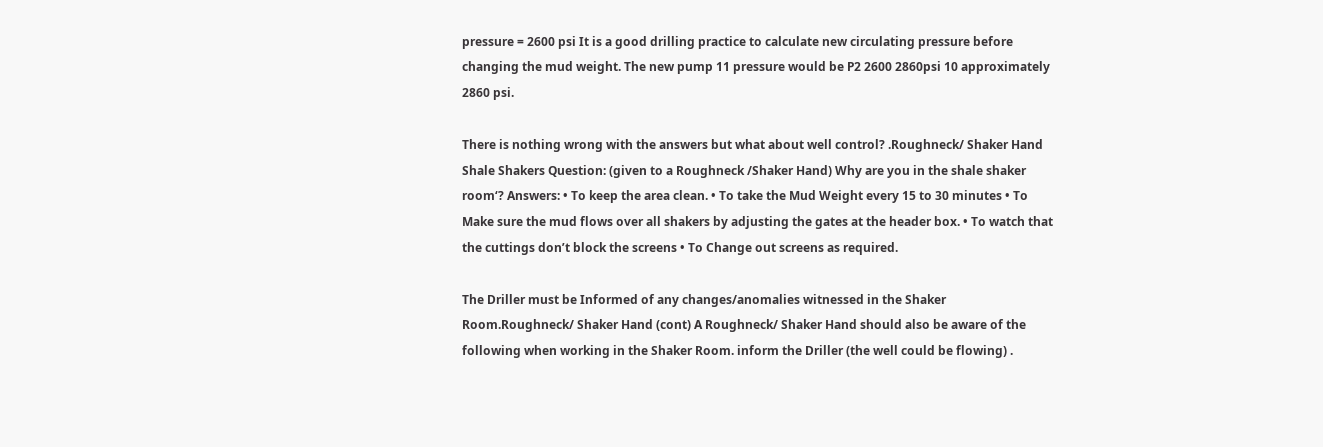pressure = 2600 psi It is a good drilling practice to calculate new circulating pressure before changing the mud weight. The new pump 11 pressure would be P2 2600 2860psi 10 approximately 2860 psi.

There is nothing wrong with the answers but what about well control? .Roughneck/ Shaker Hand Shale Shakers Question: (given to a Roughneck /Shaker Hand) Why are you in the shale shaker room‘? Answers: • To keep the area clean. • To take the Mud Weight every 15 to 30 minutes • To Make sure the mud flows over all shakers by adjusting the gates at the header box. • To watch that the cuttings don’t block the screens • To Change out screens as required.

The Driller must be Informed of any changes/anomalies witnessed in the Shaker Room.Roughneck/ Shaker Hand (cont) A Roughneck/ Shaker Hand should also be aware of the following when working in the Shaker Room. inform the Driller (the well could be flowing) .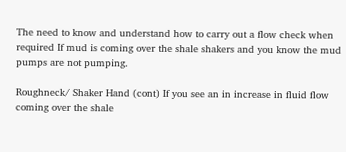The need to know and understand how to carry out a flow check when required If mud is coming over the shale shakers and you know the mud pumps are not pumping.

Roughneck/ Shaker Hand (cont) If you see an in increase in fluid flow coming over the shale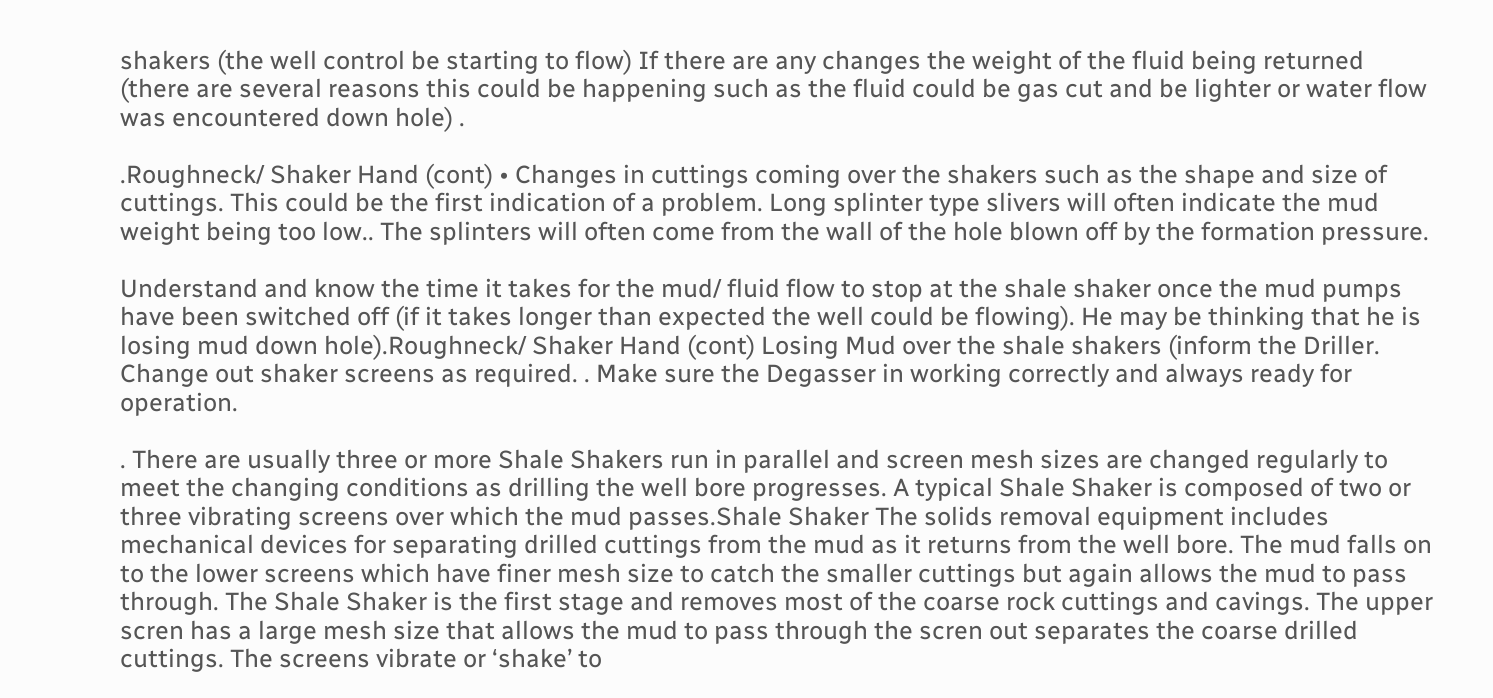shakers (the well control be starting to flow) If there are any changes the weight of the fluid being returned (there are several reasons this could be happening such as the fluid could be gas cut and be lighter or water flow was encountered down hole) .

.Roughneck/ Shaker Hand (cont) • Changes in cuttings coming over the shakers such as the shape and size of cuttings. This could be the first indication of a problem. Long splinter type slivers will often indicate the mud weight being too low.. The splinters will often come from the wall of the hole blown off by the formation pressure.

Understand and know the time it takes for the mud/ fluid flow to stop at the shale shaker once the mud pumps have been switched off (if it takes longer than expected the well could be flowing). He may be thinking that he is losing mud down hole).Roughneck/ Shaker Hand (cont) Losing Mud over the shale shakers (inform the Driller. Change out shaker screens as required. . Make sure the Degasser in working correctly and always ready for operation.

. There are usually three or more Shale Shakers run in parallel and screen mesh sizes are changed regularly to meet the changing conditions as drilling the well bore progresses. A typical Shale Shaker is composed of two or three vibrating screens over which the mud passes.Shale Shaker The solids removal equipment includes mechanical devices for separating drilled cuttings from the mud as it returns from the well bore. The mud falls on to the lower screens which have finer mesh size to catch the smaller cuttings but again allows the mud to pass through. The Shale Shaker is the first stage and removes most of the coarse rock cuttings and cavings. The upper scren has a large mesh size that allows the mud to pass through the scren out separates the coarse drilled cuttings. The screens vibrate or ‘shake’ to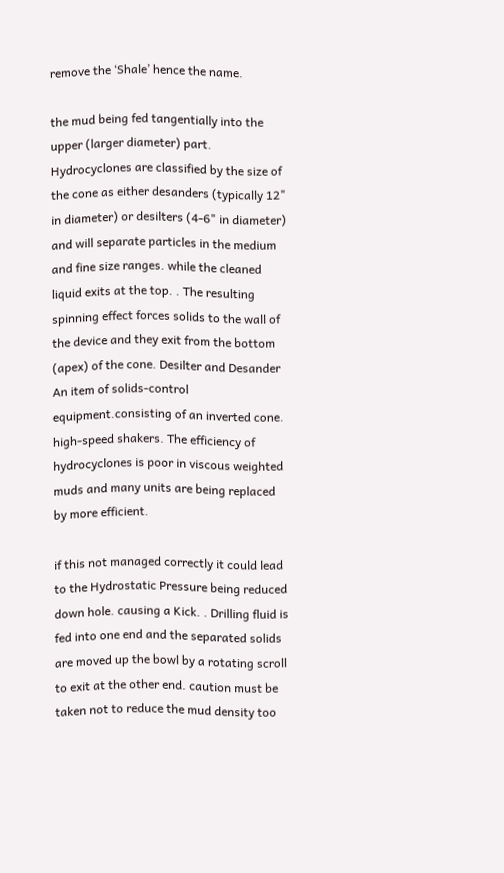remove the ‘Shale’ hence the name.

the mud being fed tangentially into the upper (larger diameter) part. Hydrocyclones are classified by the size of the cone as either desanders (typically 12" in diameter) or desilters (4-6" in diameter) and will separate particles in the medium and fine size ranges. while the cleaned liquid exits at the top. . The resulting spinning effect forces solids to the wall of the device and they exit from the bottom (apex) of the cone. Desilter and Desander An item of solids-control equipment.consisting of an inverted cone. high-speed shakers. The efficiency of hydrocyclones is poor in viscous weighted muds and many units are being replaced by more efficient.

if this not managed correctly it could lead to the Hydrostatic Pressure being reduced down hole. causing a Kick. . Drilling fluid is fed into one end and the separated solids are moved up the bowl by a rotating scroll to exit at the other end. caution must be taken not to reduce the mud density too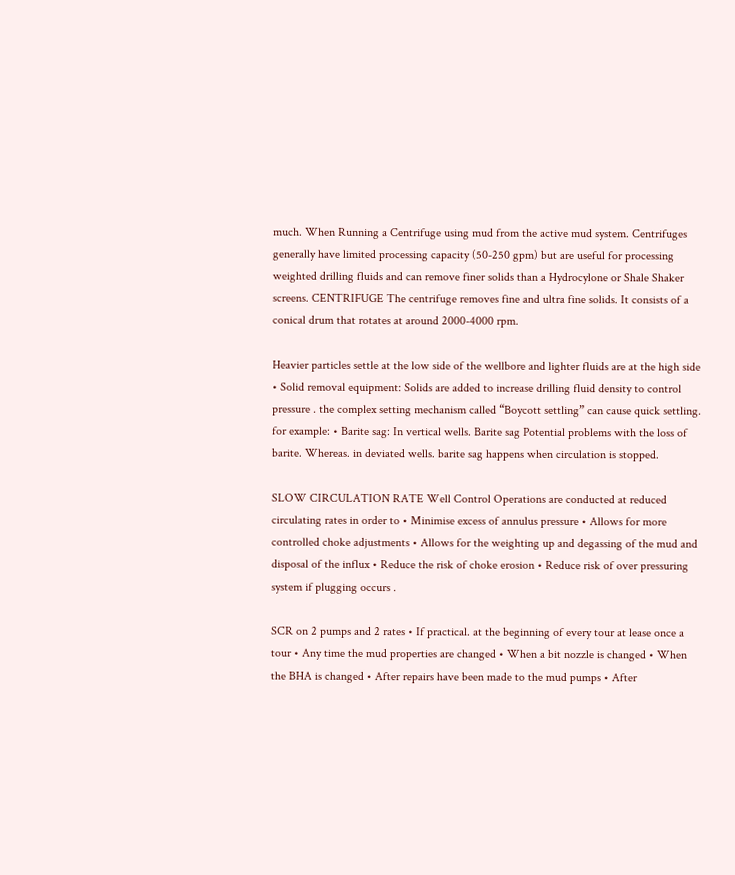much. When Running a Centrifuge using mud from the active mud system. Centrifuges generally have limited processing capacity (50-250 gpm) but are useful for processing weighted drilling fluids and can remove finer solids than a Hydrocylone or Shale Shaker screens. CENTRIFUGE The centrifuge removes fine and ultra fine solids. It consists of a conical drum that rotates at around 2000-4000 rpm.

Heavier particles settle at the low side of the wellbore and lighter fluids are at the high side • Solid removal equipment: Solids are added to increase drilling fluid density to control pressure . the complex setting mechanism called “Boycott settling” can cause quick settling. for example: • Barite sag: In vertical wells. Barite sag Potential problems with the loss of barite. Whereas. in deviated wells. barite sag happens when circulation is stopped.

SLOW CIRCULATION RATE Well Control Operations are conducted at reduced circulating rates in order to • Minimise excess of annulus pressure • Allows for more controlled choke adjustments • Allows for the weighting up and degassing of the mud and disposal of the influx • Reduce the risk of choke erosion • Reduce risk of over pressuring system if plugging occurs .

SCR on 2 pumps and 2 rates • If practical. at the beginning of every tour at lease once a tour • Any time the mud properties are changed • When a bit nozzle is changed • When the BHA is changed • After repairs have been made to the mud pumps • After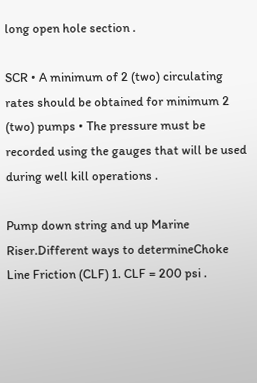long open hole section .

SCR • A minimum of 2 (two) circulating rates should be obtained for minimum 2 (two) pumps • The pressure must be recorded using the gauges that will be used during well kill operations .

Pump down string and up Marine Riser.Different ways to determineChoke Line Friction (CLF) 1. CLF = 200 psi .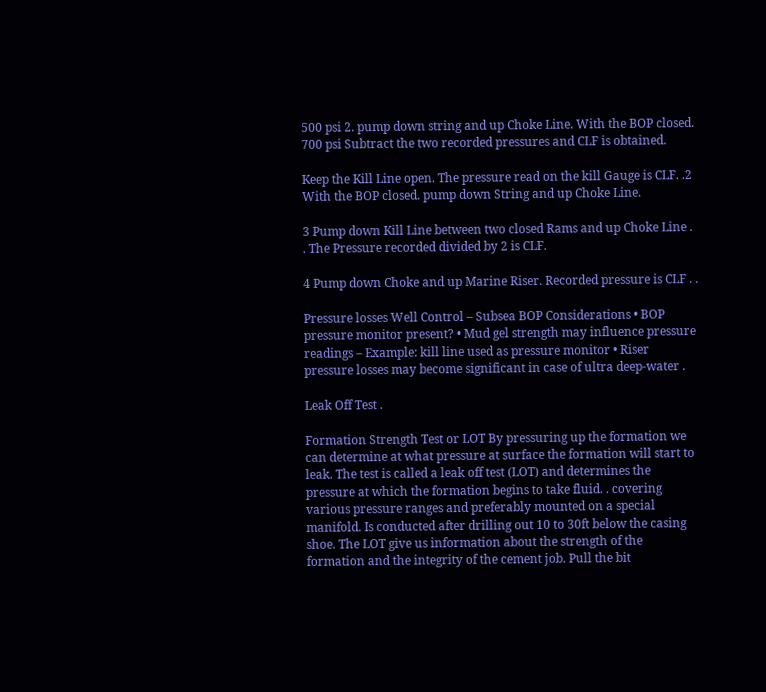500 psi 2. pump down string and up Choke Line. With the BOP closed. 700 psi Subtract the two recorded pressures and CLF is obtained.

Keep the Kill Line open. The pressure read on the kill Gauge is CLF. .2 With the BOP closed. pump down String and up Choke Line.

3 Pump down Kill Line between two closed Rams and up Choke Line . . The Pressure recorded divided by 2 is CLF.

4 Pump down Choke and up Marine Riser. Recorded pressure is CLF . .

Pressure losses Well Control – Subsea BOP Considerations • BOP pressure monitor present? • Mud gel strength may influence pressure readings – Example: kill line used as pressure monitor • Riser pressure losses may become significant in case of ultra deep-water .

Leak Off Test .

Formation Strength Test or LOT By pressuring up the formation we can determine at what pressure at surface the formation will start to leak. The test is called a leak off test (LOT) and determines the pressure at which the formation begins to take fluid. . covering various pressure ranges and preferably mounted on a special manifold. Is conducted after drilling out 10 to 30ft below the casing shoe. The LOT give us information about the strength of the formation and the integrity of the cement job. Pull the bit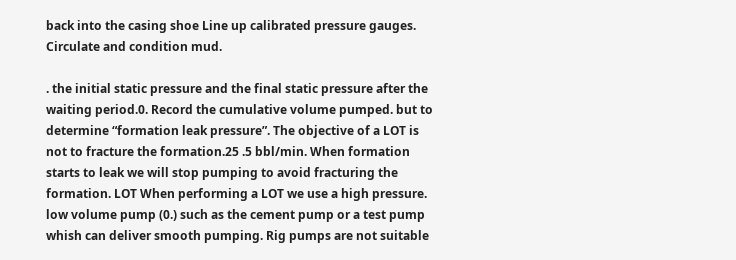back into the casing shoe Line up calibrated pressure gauges. Circulate and condition mud.

. the initial static pressure and the final static pressure after the waiting period.0. Record the cumulative volume pumped. but to determine “formation leak pressure”. The objective of a LOT is not to fracture the formation.25 .5 bbl/min. When formation starts to leak we will stop pumping to avoid fracturing the formation. LOT When performing a LOT we use a high pressure. low volume pump (0.) such as the cement pump or a test pump whish can deliver smooth pumping. Rig pumps are not suitable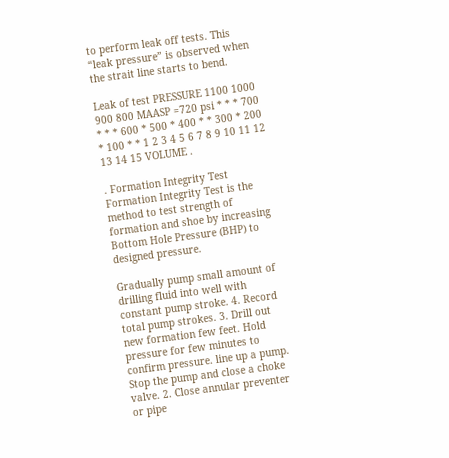to perform leak off tests. This “leak pressure” is observed when the strait line starts to bend.

Leak of test PRESSURE 1100 1000 900 800 MAASP =720 psi * * * 700 * * * 600 * 500 * 400 * * 300 * 200 * 100 * * 1 2 3 4 5 6 7 8 9 10 11 12 13 14 15 VOLUME .

. Formation Integrity Test Formation Integrity Test is the method to test strength of formation and shoe by increasing Bottom Hole Pressure (BHP) to designed pressure.

Gradually pump small amount of drilling fluid into well with constant pump stroke. 4. Record total pump strokes. 3. Drill out new formation few feet. Hold pressure for few minutes to confirm pressure. line up a pump. Stop the pump and close a choke valve. 2. Close annular preventer or pipe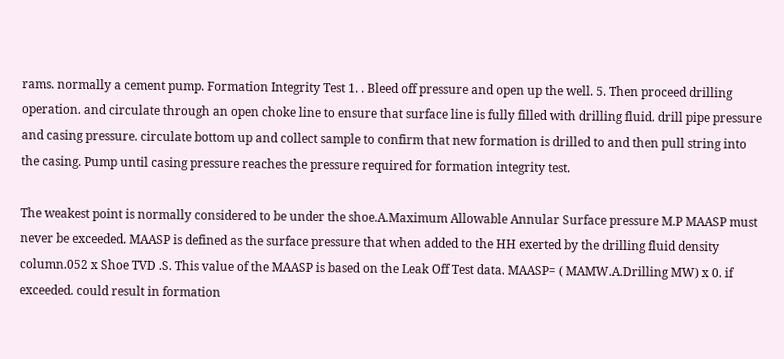rams. normally a cement pump. Formation Integrity Test 1. . Bleed off pressure and open up the well. 5. Then proceed drilling operation. and circulate through an open choke line to ensure that surface line is fully filled with drilling fluid. drill pipe pressure and casing pressure. circulate bottom up and collect sample to confirm that new formation is drilled to and then pull string into the casing. Pump until casing pressure reaches the pressure required for formation integrity test.

The weakest point is normally considered to be under the shoe.A.Maximum Allowable Annular Surface pressure M.P MAASP must never be exceeded. MAASP is defined as the surface pressure that when added to the HH exerted by the drilling fluid density column.052 x Shoe TVD .S. This value of the MAASP is based on the Leak Off Test data. MAASP= ( MAMW.A.Drilling MW) x 0. if exceeded. could result in formation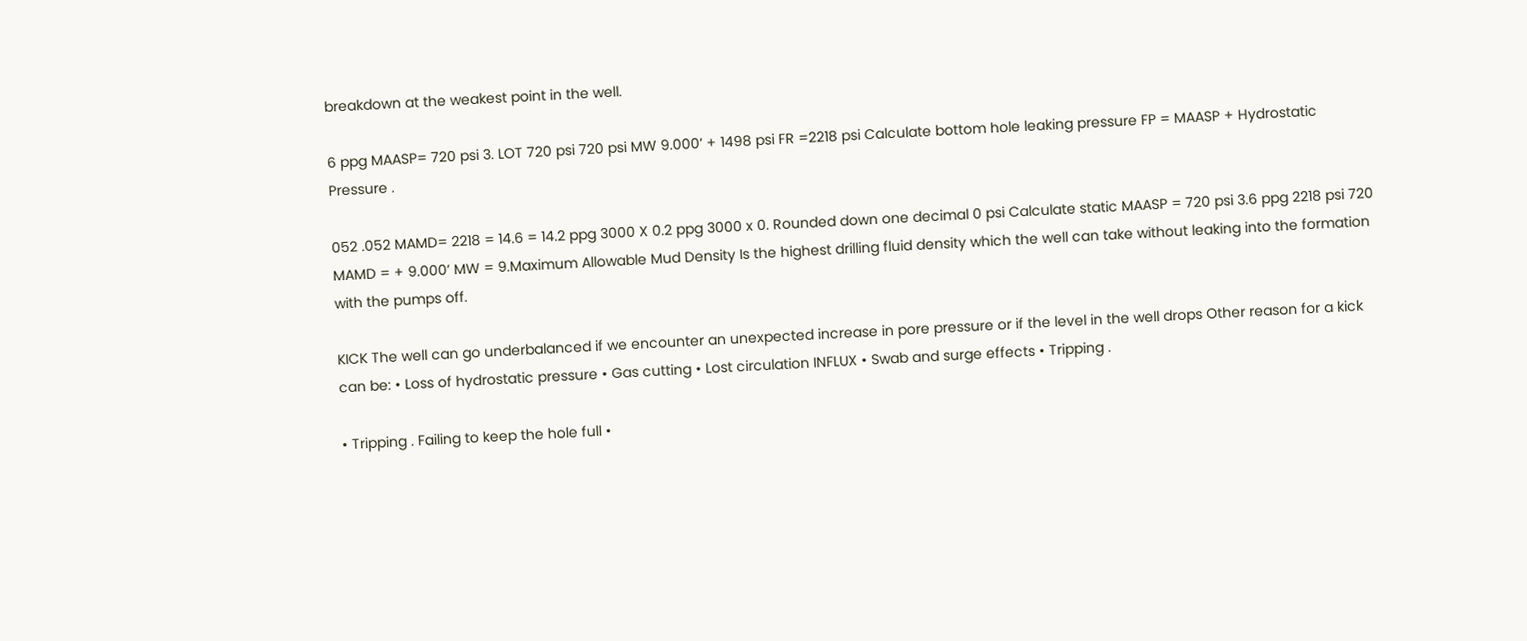breakdown at the weakest point in the well.

6 ppg MAASP= 720 psi 3. LOT 720 psi 720 psi MW 9.000’ + 1498 psi FR =2218 psi Calculate bottom hole leaking pressure FP = MAASP + Hydrostatic Pressure .

052 .052 MAMD= 2218 = 14.6 = 14.2 ppg 3000 X 0.2 ppg 3000 x 0. Rounded down one decimal 0 psi Calculate static MAASP = 720 psi 3.6 ppg 2218 psi 720 MAMD = + 9.000’ MW = 9.Maximum Allowable Mud Density Is the highest drilling fluid density which the well can take without leaking into the formation with the pumps off.

KICK The well can go underbalanced if we encounter an unexpected increase in pore pressure or if the level in the well drops Other reason for a kick can be: • Loss of hydrostatic pressure • Gas cutting • Lost circulation INFLUX • Swab and surge effects • Tripping .

• Tripping . Failing to keep the hole full •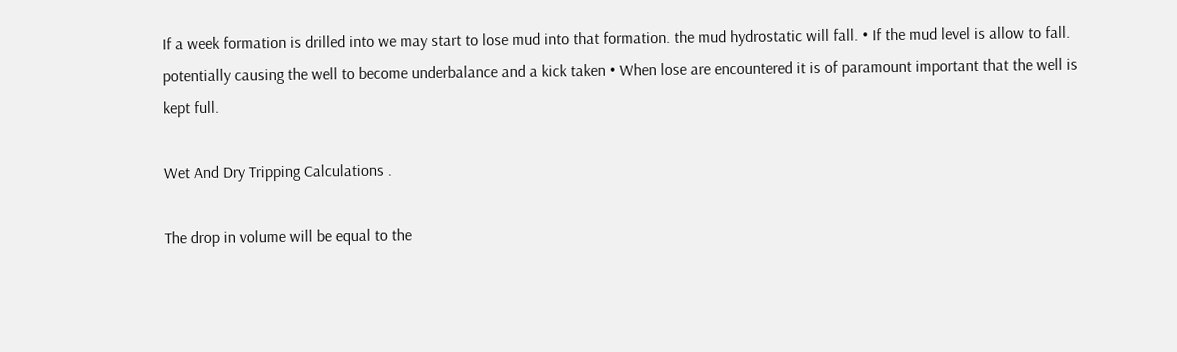If a week formation is drilled into we may start to lose mud into that formation. the mud hydrostatic will fall. • If the mud level is allow to fall. potentially causing the well to become underbalance and a kick taken • When lose are encountered it is of paramount important that the well is kept full.

Wet And Dry Tripping Calculations .

The drop in volume will be equal to the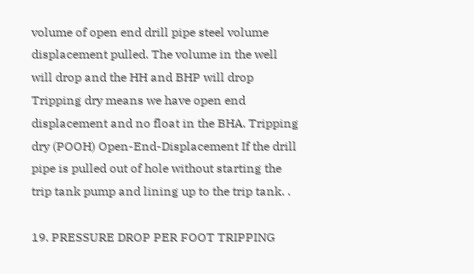volume of open end drill pipe steel volume displacement pulled. The volume in the well will drop and the HH and BHP will drop Tripping dry means we have open end displacement and no float in the BHA. Tripping dry (POOH) Open-End-Displacement If the drill pipe is pulled out of hole without starting the trip tank pump and lining up to the trip tank. .

19. PRESSURE DROP PER FOOT TRIPPING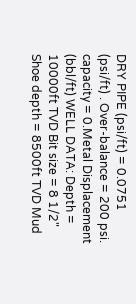DRY PIPE (psi/ft) = 0.0751 (psi/ft) . Over-balance = 200 psi. capacity = 0.Metal Displacement (bbl/ft) WELL DATA: Depth = 10000ft TVD Bit size = 8 1/2" Shoe depth = 8500ft TVD Mud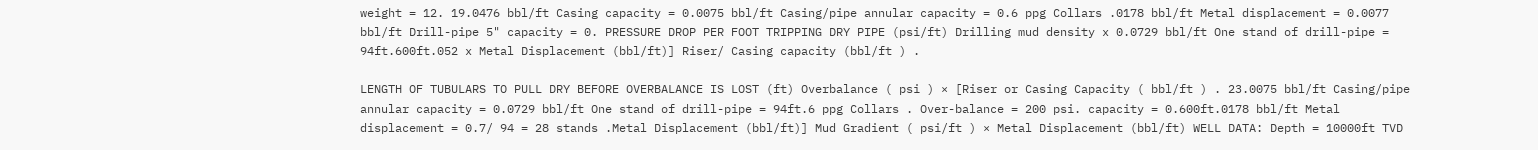weight = 12. 19.0476 bbl/ft Casing capacity = 0.0075 bbl/ft Casing/pipe annular capacity = 0.6 ppg Collars .0178 bbl/ft Metal displacement = 0.0077 bbl/ft Drill-pipe 5" capacity = 0. PRESSURE DROP PER FOOT TRIPPING DRY PIPE (psi/ft) Drilling mud density x 0.0729 bbl/ft One stand of drill-pipe = 94ft.600ft.052 x Metal Displacement (bbl/ft)] Riser/ Casing capacity (bbl/ft ) .

LENGTH OF TUBULARS TO PULL DRY BEFORE OVERBALANCE IS LOST (ft) Overbalance ( psi ) × [Riser or Casing Capacity ( bbl/ft ) . 23.0075 bbl/ft Casing/pipe annular capacity = 0.0729 bbl/ft One stand of drill-pipe = 94ft.6 ppg Collars . Over-balance = 200 psi. capacity = 0.600ft.0178 bbl/ft Metal displacement = 0.7/ 94 = 28 stands .Metal Displacement (bbl/ft)] Mud Gradient ( psi/ft ) × Metal Displacement (bbl/ft) WELL DATA: Depth = 10000ft TVD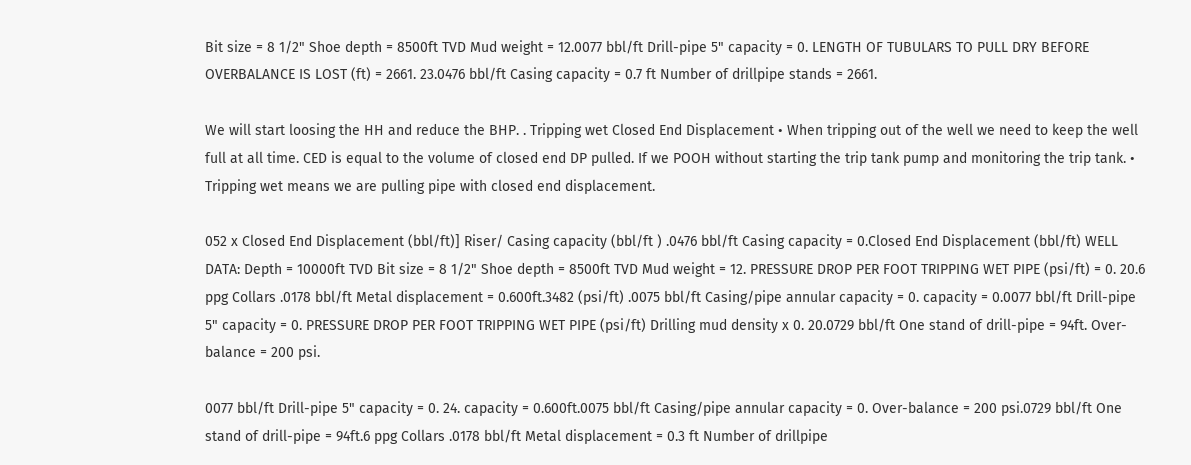Bit size = 8 1/2" Shoe depth = 8500ft TVD Mud weight = 12.0077 bbl/ft Drill-pipe 5" capacity = 0. LENGTH OF TUBULARS TO PULL DRY BEFORE OVERBALANCE IS LOST (ft) = 2661. 23.0476 bbl/ft Casing capacity = 0.7 ft Number of drillpipe stands = 2661.

We will start loosing the HH and reduce the BHP. . Tripping wet Closed End Displacement • When tripping out of the well we need to keep the well full at all time. CED is equal to the volume of closed end DP pulled. If we POOH without starting the trip tank pump and monitoring the trip tank. • Tripping wet means we are pulling pipe with closed end displacement.

052 x Closed End Displacement (bbl/ft)] Riser/ Casing capacity (bbl/ft ) .0476 bbl/ft Casing capacity = 0.Closed End Displacement (bbl/ft) WELL DATA: Depth = 10000ft TVD Bit size = 8 1/2" Shoe depth = 8500ft TVD Mud weight = 12. PRESSURE DROP PER FOOT TRIPPING WET PIPE (psi/ft) = 0. 20.6 ppg Collars .0178 bbl/ft Metal displacement = 0.600ft.3482 (psi/ft) .0075 bbl/ft Casing/pipe annular capacity = 0. capacity = 0.0077 bbl/ft Drill-pipe 5" capacity = 0. PRESSURE DROP PER FOOT TRIPPING WET PIPE (psi/ft) Drilling mud density x 0. 20.0729 bbl/ft One stand of drill-pipe = 94ft. Over-balance = 200 psi.

0077 bbl/ft Drill-pipe 5" capacity = 0. 24. capacity = 0.600ft.0075 bbl/ft Casing/pipe annular capacity = 0. Over-balance = 200 psi.0729 bbl/ft One stand of drill-pipe = 94ft.6 ppg Collars .0178 bbl/ft Metal displacement = 0.3 ft Number of drillpipe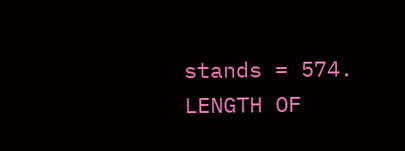stands = 574. LENGTH OF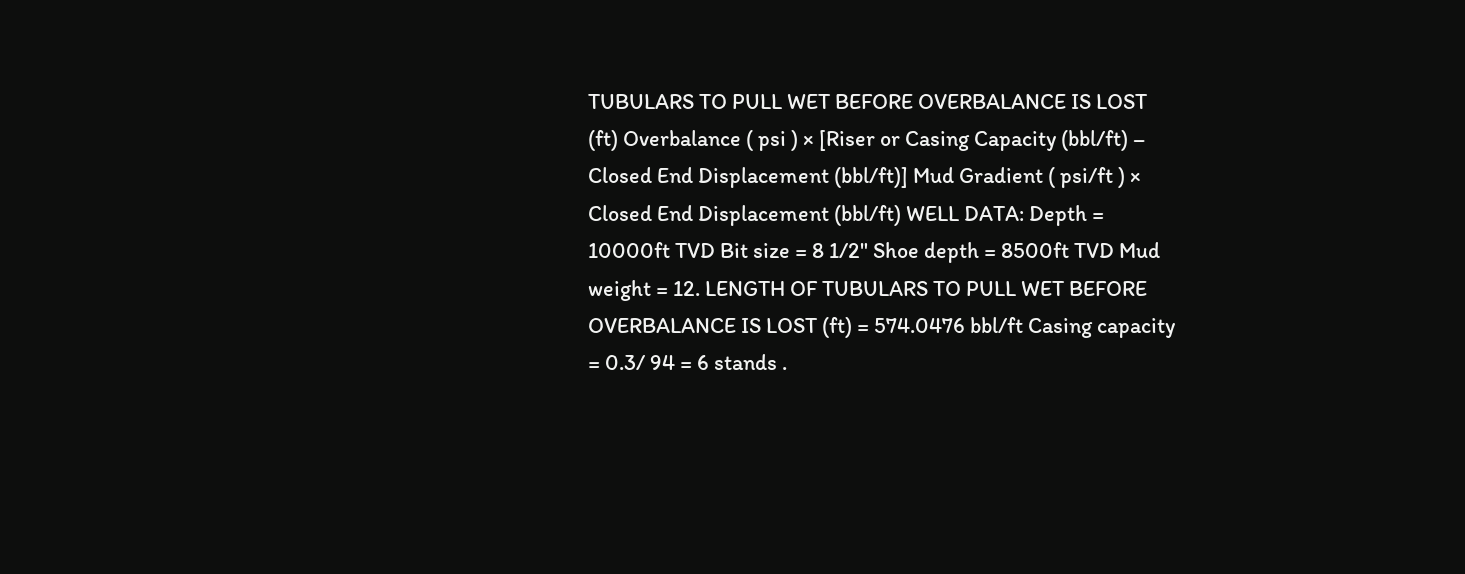TUBULARS TO PULL WET BEFORE OVERBALANCE IS LOST (ft) Overbalance ( psi ) × [Riser or Casing Capacity (bbl/ft) – Closed End Displacement (bbl/ft)] Mud Gradient ( psi/ft ) × Closed End Displacement (bbl/ft) WELL DATA: Depth = 10000ft TVD Bit size = 8 1/2" Shoe depth = 8500ft TVD Mud weight = 12. LENGTH OF TUBULARS TO PULL WET BEFORE OVERBALANCE IS LOST (ft) = 574.0476 bbl/ft Casing capacity = 0.3/ 94 = 6 stands .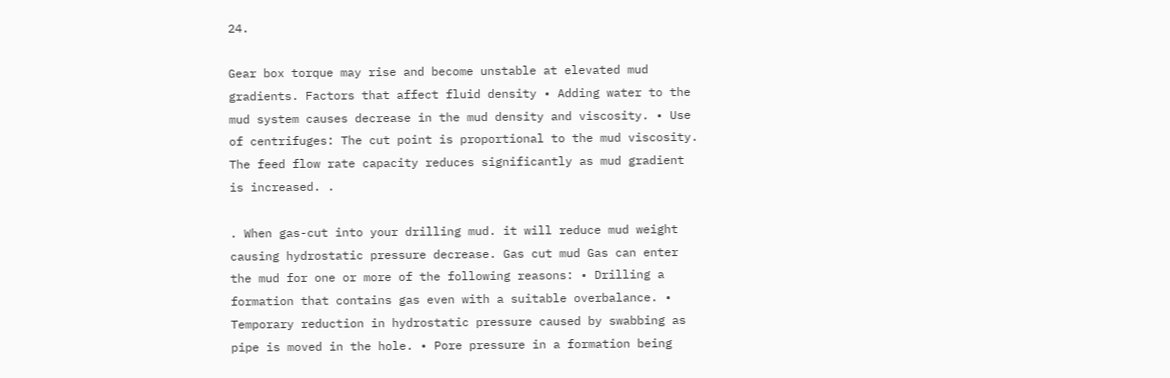24.

Gear box torque may rise and become unstable at elevated mud gradients. Factors that affect fluid density • Adding water to the mud system causes decrease in the mud density and viscosity. • Use of centrifuges: The cut point is proportional to the mud viscosity. The feed flow rate capacity reduces significantly as mud gradient is increased. .

. When gas-cut into your drilling mud. it will reduce mud weight causing hydrostatic pressure decrease. Gas cut mud Gas can enter the mud for one or more of the following reasons: • Drilling a formation that contains gas even with a suitable overbalance. • Temporary reduction in hydrostatic pressure caused by swabbing as pipe is moved in the hole. • Pore pressure in a formation being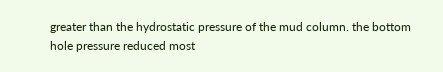greater than the hydrostatic pressure of the mud column. the bottom hole pressure reduced most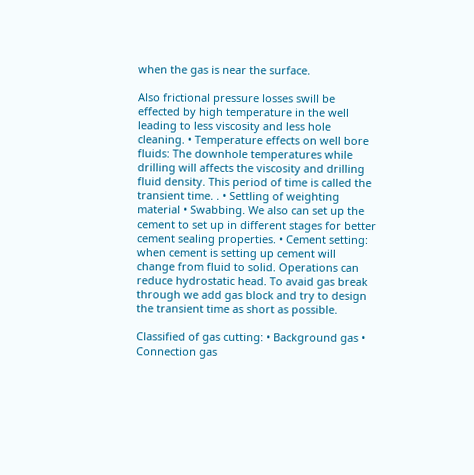when the gas is near the surface.

Also frictional pressure losses swill be effected by high temperature in the well leading to less viscosity and less hole cleaning. • Temperature effects on well bore fluids: The downhole temperatures while drilling will affects the viscosity and drilling fluid density. This period of time is called the transient time. . • Settling of weighting material • Swabbing. We also can set up the cement to set up in different stages for better cement sealing properties. • Cement setting: when cement is setting up cement will change from fluid to solid. Operations can reduce hydrostatic head. To avaid gas break through we add gas block and try to design the transient time as short as possible.

Classified of gas cutting: • Background gas • Connection gas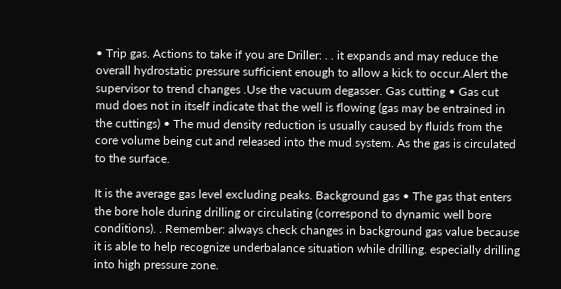• Trip gas. Actions to take if you are Driller: . . it expands and may reduce the overall hydrostatic pressure sufficient enough to allow a kick to occur.Alert the supervisor to trend changes .Use the vacuum degasser. Gas cutting • Gas cut mud does not in itself indicate that the well is flowing (gas may be entrained in the cuttings) • The mud density reduction is usually caused by fluids from the core volume being cut and released into the mud system. As the gas is circulated to the surface.

It is the average gas level excluding peaks. Background gas • The gas that enters the bore hole during drilling or circulating (correspond to dynamic well bore conditions). . Remember: always check changes in background gas value because it is able to help recognize underbalance situation while drilling. especially drilling into high pressure zone.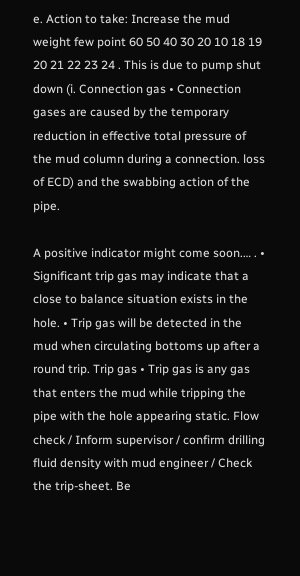e. Action to take: Increase the mud weight few point 60 50 40 30 20 10 18 19 20 21 22 23 24 . This is due to pump shut down (i. Connection gas • Connection gases are caused by the temporary reduction in effective total pressure of the mud column during a connection. loss of ECD) and the swabbing action of the pipe.

A positive indicator might come soon.… . • Significant trip gas may indicate that a close to balance situation exists in the hole. • Trip gas will be detected in the mud when circulating bottoms up after a round trip. Trip gas • Trip gas is any gas that enters the mud while tripping the pipe with the hole appearing static. Flow check / Inform supervisor / confirm drilling fluid density with mud engineer / Check the trip-sheet. Be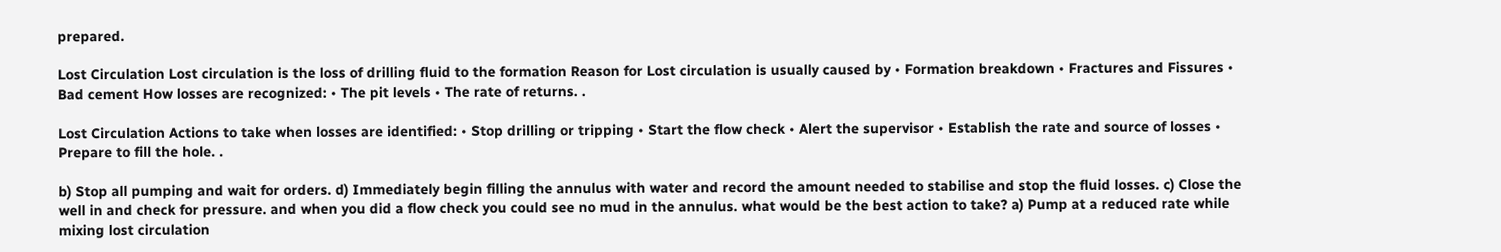prepared.

Lost Circulation Lost circulation is the loss of drilling fluid to the formation Reason for Lost circulation is usually caused by • Formation breakdown • Fractures and Fissures • Bad cement How losses are recognized: • The pit levels • The rate of returns. .

Lost Circulation Actions to take when losses are identified: • Stop drilling or tripping • Start the flow check • Alert the supervisor • Establish the rate and source of losses • Prepare to fill the hole. .

b) Stop all pumping and wait for orders. d) Immediately begin filling the annulus with water and record the amount needed to stabilise and stop the fluid losses. c) Close the well in and check for pressure. and when you did a flow check you could see no mud in the annulus. what would be the best action to take? a) Pump at a reduced rate while mixing lost circulation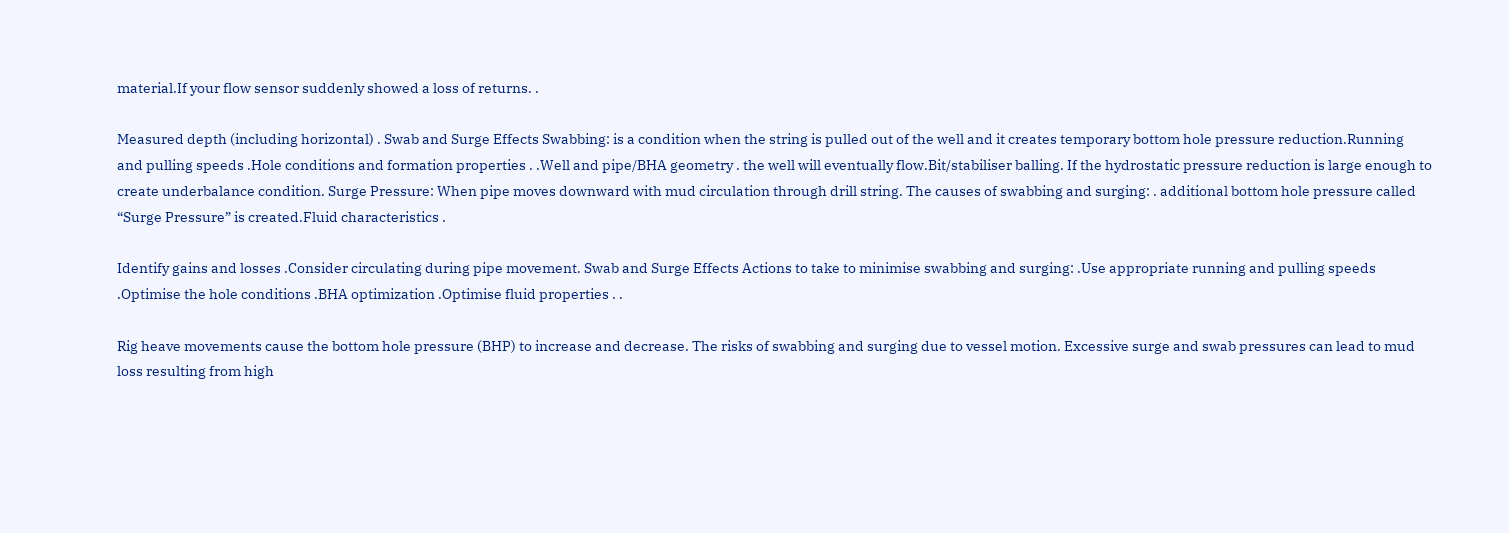material.If your flow sensor suddenly showed a loss of returns. .

Measured depth (including horizontal) . Swab and Surge Effects Swabbing: is a condition when the string is pulled out of the well and it creates temporary bottom hole pressure reduction.Running and pulling speeds .Hole conditions and formation properties . .Well and pipe/BHA geometry . the well will eventually flow.Bit/stabiliser balling. If the hydrostatic pressure reduction is large enough to create underbalance condition. Surge Pressure: When pipe moves downward with mud circulation through drill string. The causes of swabbing and surging: . additional bottom hole pressure called “Surge Pressure” is created.Fluid characteristics .

Identify gains and losses .Consider circulating during pipe movement. Swab and Surge Effects Actions to take to minimise swabbing and surging: .Use appropriate running and pulling speeds .Optimise the hole conditions .BHA optimization .Optimise fluid properties . .

Rig heave movements cause the bottom hole pressure (BHP) to increase and decrease. The risks of swabbing and surging due to vessel motion. Excessive surge and swab pressures can lead to mud loss resulting from high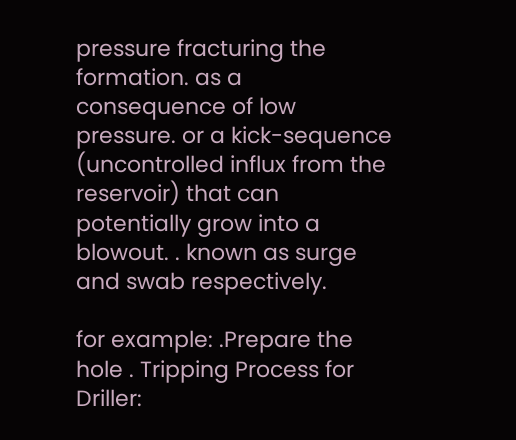pressure fracturing the formation. as a consequence of low pressure. or a kick-sequence (uncontrolled influx from the reservoir) that can potentially grow into a blowout. . known as surge and swab respectively.

for example: .Prepare the hole . Tripping Process for Driller: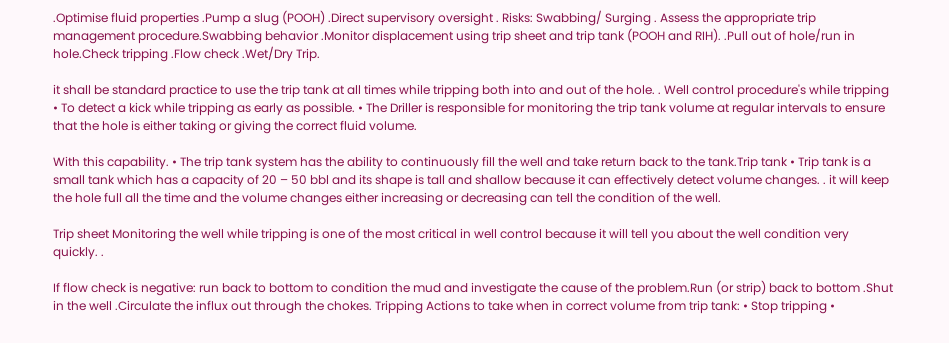.Optimise fluid properties .Pump a slug (POOH) .Direct supervisory oversight . Risks: Swabbing/ Surging . Assess the appropriate trip management procedure.Swabbing behavior .Monitor displacement using trip sheet and trip tank (POOH and RIH). .Pull out of hole/run in hole.Check tripping .Flow check .Wet/Dry Trip.

it shall be standard practice to use the trip tank at all times while tripping both into and out of the hole. . Well control procedure's while tripping • To detect a kick while tripping as early as possible. • The Driller is responsible for monitoring the trip tank volume at regular intervals to ensure that the hole is either taking or giving the correct fluid volume.

With this capability. • The trip tank system has the ability to continuously fill the well and take return back to the tank.Trip tank • Trip tank is a small tank which has a capacity of 20 – 50 bbl and its shape is tall and shallow because it can effectively detect volume changes. . it will keep the hole full all the time and the volume changes either increasing or decreasing can tell the condition of the well.

Trip sheet Monitoring the well while tripping is one of the most critical in well control because it will tell you about the well condition very quickly. .

If flow check is negative: run back to bottom to condition the mud and investigate the cause of the problem.Run (or strip) back to bottom .Shut in the well .Circulate the influx out through the chokes. Tripping Actions to take when in correct volume from trip tank: • Stop tripping •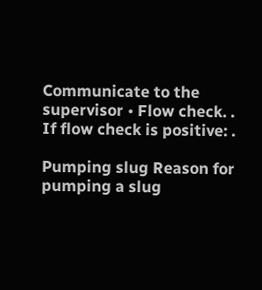Communicate to the supervisor • Flow check. . If flow check is positive: .

Pumping slug Reason for pumping a slug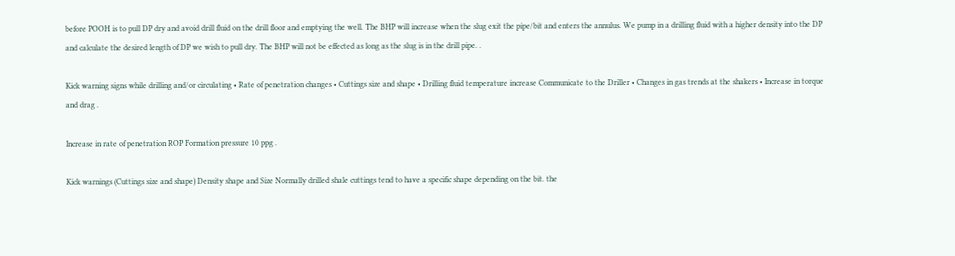before POOH is to pull DP dry and avoid drill fluid on the drill floor and emptying the well. The BHP will increase when the slug exit the pipe/bit and enters the annulus. We pump in a drilling fluid with a higher density into the DP and calculate the desired length of DP we wish to pull dry. The BHP will not be effected as long as the slug is in the drill pipe. .

Kick warning signs while drilling and/or circulating • Rate of penetration changes • Cuttings size and shape • Drilling fluid temperature increase Communicate to the Driller • Changes in gas trends at the shakers • Increase in torque and drag .

Increase in rate of penetration ROP Formation pressure 10 ppg .

Kick warnings (Cuttings size and shape) Density shape and Size Normally drilled shale cuttings tend to have a specific shape depending on the bit. the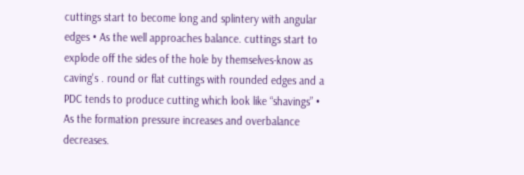cuttings start to become long and splintery with angular edges • As the well approaches balance. cuttings start to explode off the sides of the hole by themselves-know as caving's . round or flat cuttings with rounded edges and a PDC tends to produce cutting which look like “shavings” • As the formation pressure increases and overbalance decreases.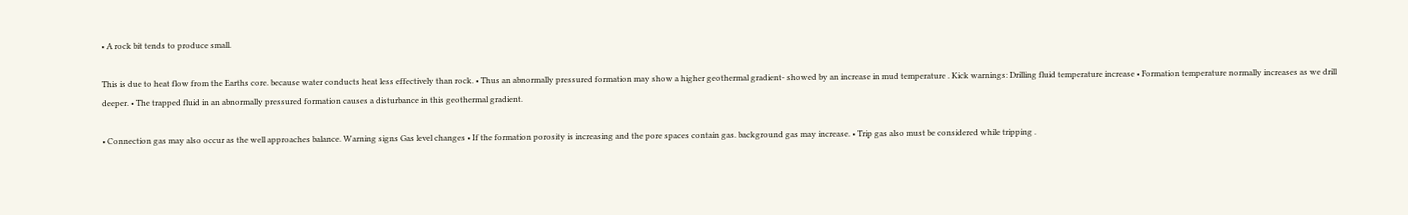• A rock bit tends to produce small.

This is due to heat flow from the Earths core. because water conducts heat less effectively than rock. • Thus an abnormally pressured formation may show a higher geothermal gradient- showed by an increase in mud temperature . Kick warnings: Drilling fluid temperature increase • Formation temperature normally increases as we drill deeper. • The trapped fluid in an abnormally pressured formation causes a disturbance in this geothermal gradient.

• Connection gas may also occur as the well approaches balance. Warning signs Gas level changes • If the formation porosity is increasing and the pore spaces contain gas. background gas may increase. • Trip gas also must be considered while tripping .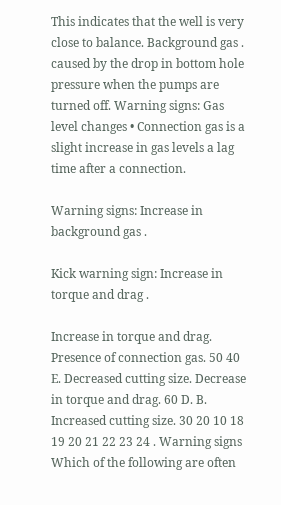This indicates that the well is very close to balance. Background gas . caused by the drop in bottom hole pressure when the pumps are turned off. Warning signs: Gas level changes • Connection gas is a slight increase in gas levels a lag time after a connection.

Warning signs: Increase in background gas .

Kick warning sign: Increase in torque and drag .

Increase in torque and drag. Presence of connection gas. 50 40 E. Decreased cutting size. Decrease in torque and drag. 60 D. B. Increased cutting size. 30 20 10 18 19 20 21 22 23 24 . Warning signs Which of the following are often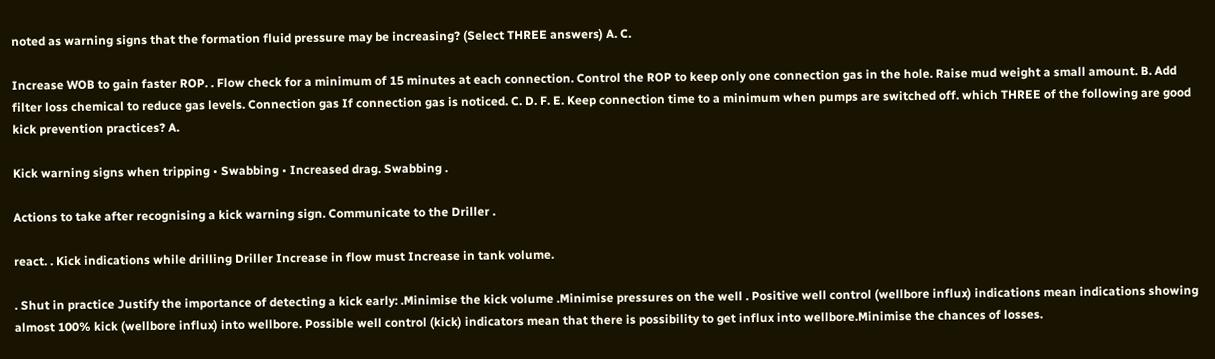noted as warning signs that the formation fluid pressure may be increasing? (Select THREE answers) A. C.

Increase WOB to gain faster ROP. . Flow check for a minimum of 15 minutes at each connection. Control the ROP to keep only one connection gas in the hole. Raise mud weight a small amount. B. Add filter loss chemical to reduce gas levels. Connection gas If connection gas is noticed. C. D. F. E. Keep connection time to a minimum when pumps are switched off. which THREE of the following are good kick prevention practices? A.

Kick warning signs when tripping • Swabbing • Increased drag. Swabbing .

Actions to take after recognising a kick warning sign. Communicate to the Driller .

react. . Kick indications while drilling Driller Increase in flow must Increase in tank volume.

. Shut in practice Justify the importance of detecting a kick early: .Minimise the kick volume .Minimise pressures on the well . Positive well control (wellbore influx) indications mean indications showing almost 100% kick (wellbore influx) into wellbore. Possible well control (kick) indicators mean that there is possibility to get influx into wellbore.Minimise the chances of losses.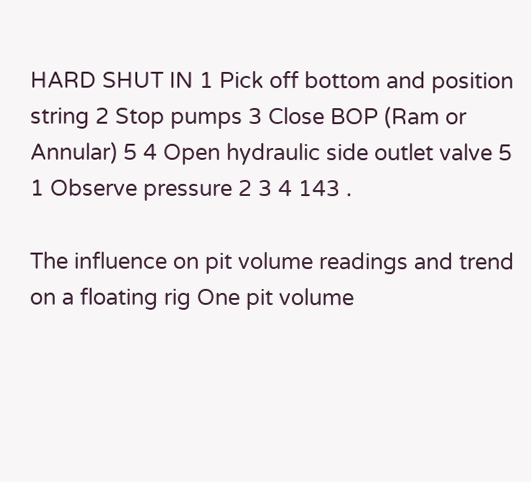HARD SHUT IN 1 Pick off bottom and position string 2 Stop pumps 3 Close BOP (Ram or Annular) 5 4 Open hydraulic side outlet valve 5 1 Observe pressure 2 3 4 143 .

The influence on pit volume readings and trend on a floating rig One pit volume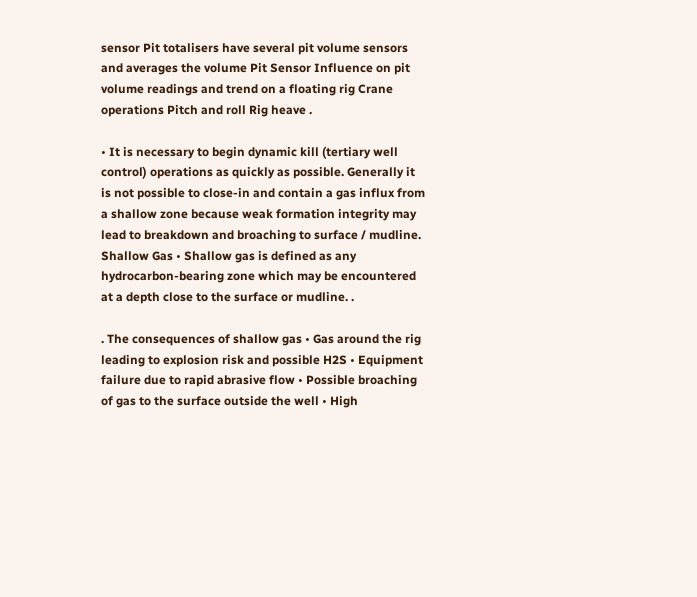sensor Pit totalisers have several pit volume sensors and averages the volume Pit Sensor Influence on pit volume readings and trend on a floating rig Crane operations Pitch and roll Rig heave .

• It is necessary to begin dynamic kill (tertiary well control) operations as quickly as possible. Generally it is not possible to close-in and contain a gas influx from a shallow zone because weak formation integrity may lead to breakdown and broaching to surface / mudline. Shallow Gas • Shallow gas is defined as any hydrocarbon-bearing zone which may be encountered at a depth close to the surface or mudline. .

. The consequences of shallow gas • Gas around the rig leading to explosion risk and possible H2S • Equipment failure due to rapid abrasive flow • Possible broaching of gas to the surface outside the well • High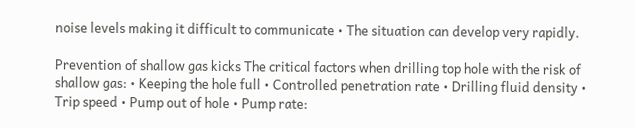noise levels making it difficult to communicate • The situation can develop very rapidly.

Prevention of shallow gas kicks The critical factors when drilling top hole with the risk of shallow gas: • Keeping the hole full • Controlled penetration rate • Drilling fluid density • Trip speed • Pump out of hole • Pump rate: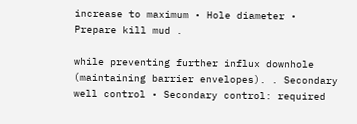increase to maximum • Hole diameter • Prepare kill mud .

while preventing further influx downhole (maintaining barrier envelopes). . Secondary well control • Secondary control: required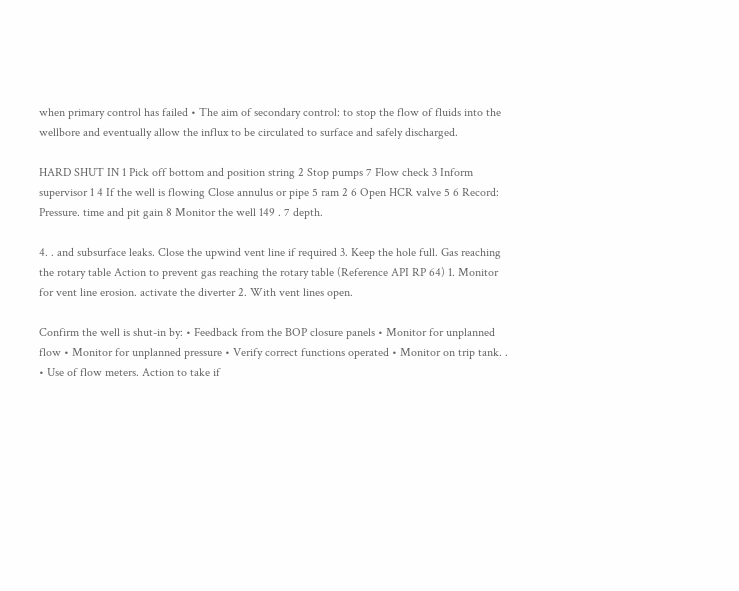when primary control has failed • The aim of secondary control: to stop the flow of fluids into the wellbore and eventually allow the influx to be circulated to surface and safely discharged.

HARD SHUT IN 1 Pick off bottom and position string 2 Stop pumps 7 Flow check 3 Inform supervisor 1 4 If the well is flowing Close annulus or pipe 5 ram 2 6 Open HCR valve 5 6 Record: Pressure. time and pit gain 8 Monitor the well 149 . 7 depth.

4. . and subsurface leaks. Close the upwind vent line if required 3. Keep the hole full. Gas reaching the rotary table Action to prevent gas reaching the rotary table (Reference API RP 64) 1. Monitor for vent line erosion. activate the diverter 2. With vent lines open.

Confirm the well is shut-in by: • Feedback from the BOP closure panels • Monitor for unplanned flow • Monitor for unplanned pressure • Verify correct functions operated • Monitor on trip tank. . • Use of flow meters. Action to take if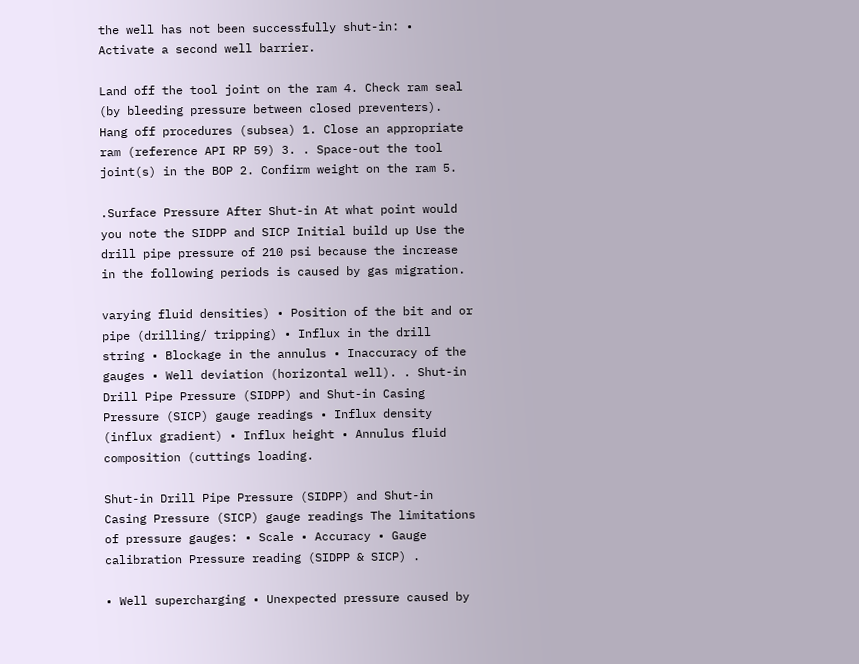the well has not been successfully shut-in: • Activate a second well barrier.

Land off the tool joint on the ram 4. Check ram seal (by bleeding pressure between closed preventers). Hang off procedures (subsea) 1. Close an appropriate ram (reference API RP 59) 3. . Space-out the tool joint(s) in the BOP 2. Confirm weight on the ram 5.

.Surface Pressure After Shut-in At what point would you note the SIDPP and SICP Initial build up Use the drill pipe pressure of 210 psi because the increase in the following periods is caused by gas migration.

varying fluid densities) • Position of the bit and or pipe (drilling/ tripping) • Influx in the drill string • Blockage in the annulus • Inaccuracy of the gauges • Well deviation (horizontal well). . Shut-in Drill Pipe Pressure (SIDPP) and Shut-in Casing Pressure (SICP) gauge readings • Influx density (influx gradient) • Influx height • Annulus fluid composition (cuttings loading.

Shut-in Drill Pipe Pressure (SIDPP) and Shut-in Casing Pressure (SICP) gauge readings The limitations of pressure gauges: • Scale • Accuracy • Gauge calibration Pressure reading (SIDPP & SICP) .

• Well supercharging • Unexpected pressure caused by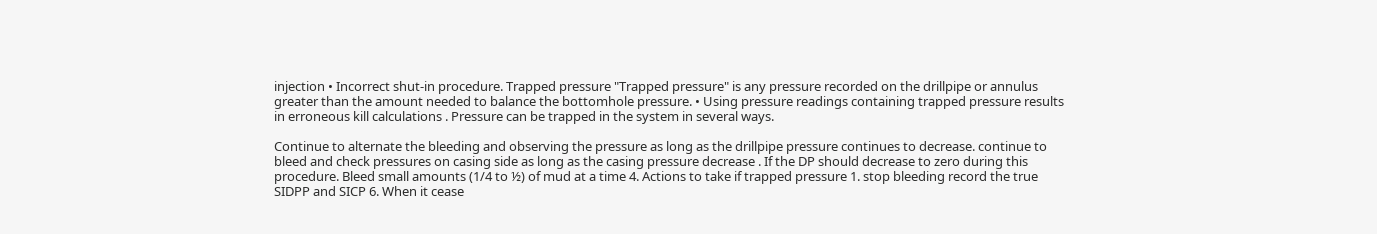injection • Incorrect shut-in procedure. Trapped pressure "Trapped pressure" is any pressure recorded on the drillpipe or annulus greater than the amount needed to balance the bottomhole pressure. • Using pressure readings containing trapped pressure results in erroneous kill calculations . Pressure can be trapped in the system in several ways.

Continue to alternate the bleeding and observing the pressure as long as the drillpipe pressure continues to decrease. continue to bleed and check pressures on casing side as long as the casing pressure decrease . If the DP should decrease to zero during this procedure. Bleed small amounts (1/4 to ½) of mud at a time 4. Actions to take if trapped pressure 1. stop bleeding record the true SIDPP and SICP 6. When it cease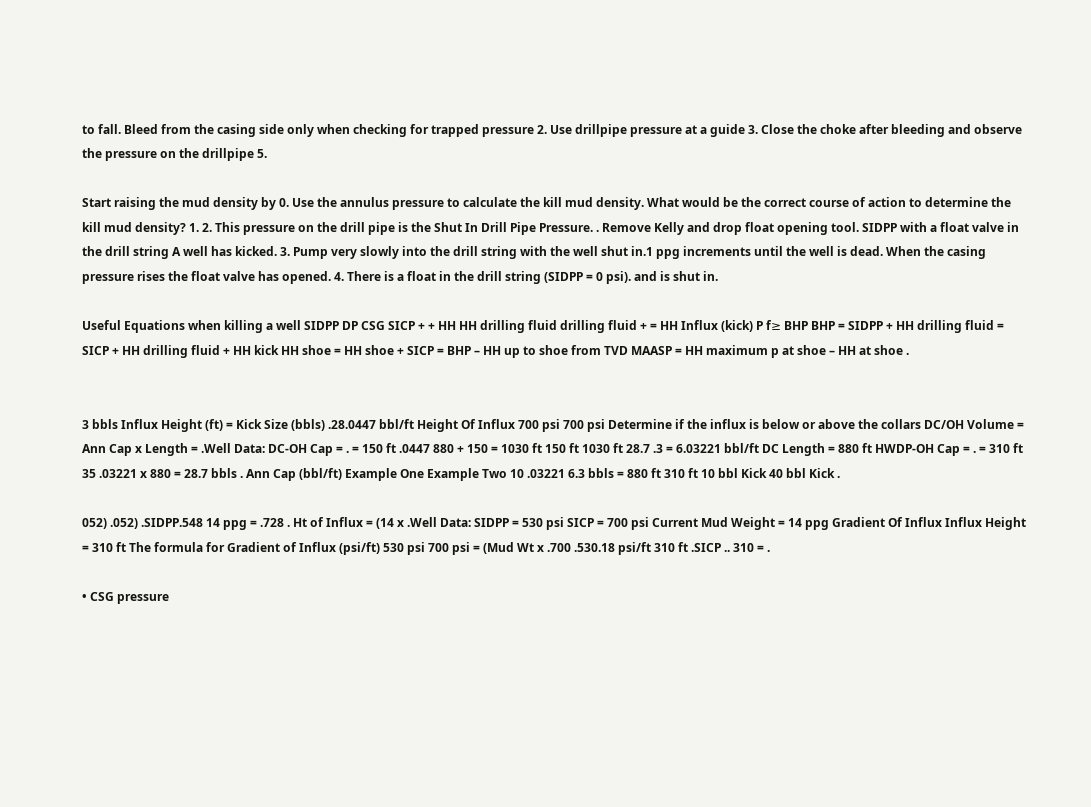to fall. Bleed from the casing side only when checking for trapped pressure 2. Use drillpipe pressure at a guide 3. Close the choke after bleeding and observe the pressure on the drillpipe 5.

Start raising the mud density by 0. Use the annulus pressure to calculate the kill mud density. What would be the correct course of action to determine the kill mud density? 1. 2. This pressure on the drill pipe is the Shut In Drill Pipe Pressure. . Remove Kelly and drop float opening tool. SIDPP with a float valve in the drill string A well has kicked. 3. Pump very slowly into the drill string with the well shut in.1 ppg increments until the well is dead. When the casing pressure rises the float valve has opened. 4. There is a float in the drill string (SIDPP = 0 psi). and is shut in.

Useful Equations when killing a well SIDPP DP CSG SICP + + HH HH drilling fluid drilling fluid + = HH Influx (kick) P f≥ BHP BHP = SIDPP + HH drilling fluid = SICP + HH drilling fluid + HH kick HH shoe = HH shoe + SICP = BHP – HH up to shoe from TVD MAASP = HH maximum p at shoe – HH at shoe .


3 bbls Influx Height (ft) = Kick Size (bbls) .28.0447 bbl/ft Height Of Influx 700 psi 700 psi Determine if the influx is below or above the collars DC/OH Volume = Ann Cap x Length = .Well Data: DC-OH Cap = . = 150 ft .0447 880 + 150 = 1030 ft 150 ft 1030 ft 28.7 .3 = 6.03221 bbl/ft DC Length = 880 ft HWDP-OH Cap = . = 310 ft 35 .03221 x 880 = 28.7 bbls . Ann Cap (bbl/ft) Example One Example Two 10 .03221 6.3 bbls = 880 ft 310 ft 10 bbl Kick 40 bbl Kick .

052) .052) .SIDPP.548 14 ppg = .728 . Ht of Influx = (14 x .Well Data: SIDPP = 530 psi SICP = 700 psi Current Mud Weight = 14 ppg Gradient Of Influx Influx Height = 310 ft The formula for Gradient of Influx (psi/ft) 530 psi 700 psi = (Mud Wt x .700 .530.18 psi/ft 310 ft .SICP .. 310 = .

• CSG pressure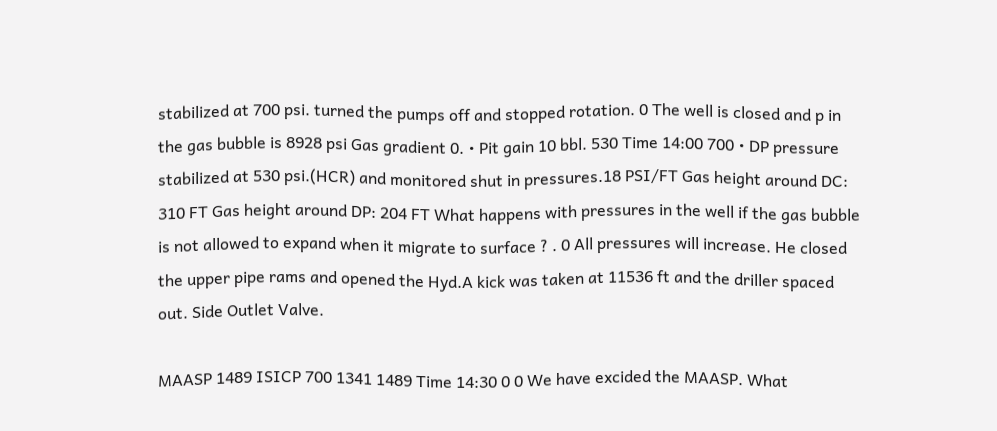stabilized at 700 psi. turned the pumps off and stopped rotation. 0 The well is closed and p in the gas bubble is 8928 psi Gas gradient 0. • Pit gain 10 bbl. 530 Time 14:00 700 • DP pressure stabilized at 530 psi.(HCR) and monitored shut in pressures.18 PSI/FT Gas height around DC: 310 FT Gas height around DP: 204 FT What happens with pressures in the well if the gas bubble is not allowed to expand when it migrate to surface ? . 0 All pressures will increase. He closed the upper pipe rams and opened the Hyd.A kick was taken at 11536 ft and the driller spaced out. Side Outlet Valve.

MAASP 1489 ISICP 700 1341 1489 Time 14:30 0 0 We have excided the MAASP. What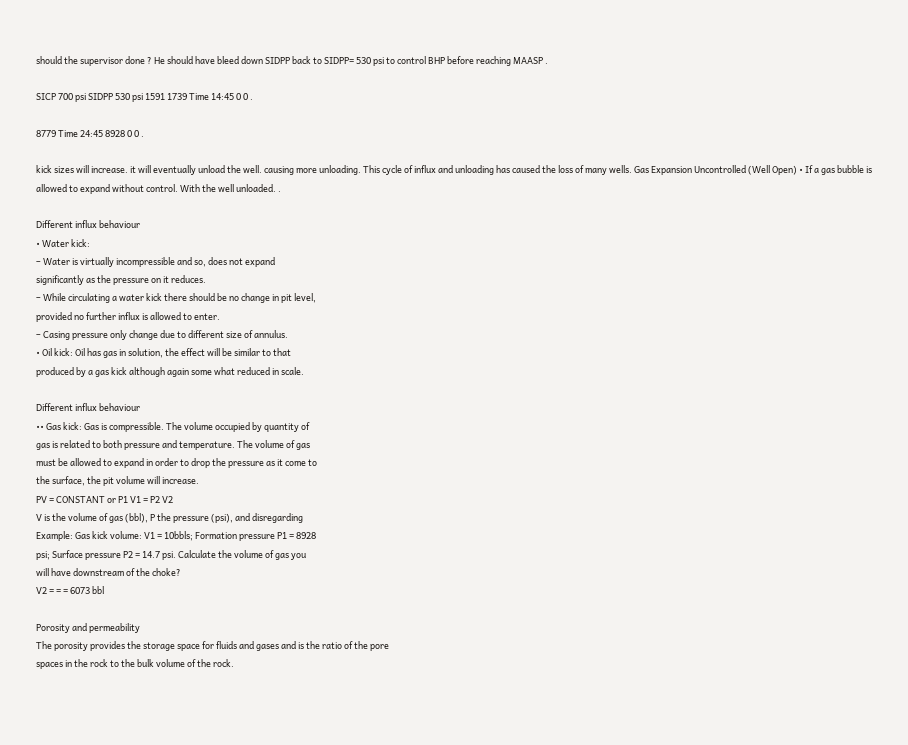should the supervisor done ? He should have bleed down SIDPP back to SIDPP= 530 psi to control BHP before reaching MAASP .

SICP 700 psi SIDPP 530 psi 1591 1739 Time 14:45 0 0 .

8779 Time 24:45 8928 0 0 .

kick sizes will increase. it will eventually unload the well. causing more unloading. This cycle of influx and unloading has caused the loss of many wells. Gas Expansion Uncontrolled (Well Open) • If a gas bubble is allowed to expand without control. With the well unloaded. .

Different influx behaviour
• Water kick:
– Water is virtually incompressible and so, does not expand
significantly as the pressure on it reduces.
– While circulating a water kick there should be no change in pit level,
provided no further influx is allowed to enter.
– Casing pressure only change due to different size of annulus.
• Oil kick: Oil has gas in solution, the effect will be similar to that
produced by a gas kick although again some what reduced in scale.

Different influx behaviour
•• Gas kick: Gas is compressible. The volume occupied by quantity of
gas is related to both pressure and temperature. The volume of gas
must be allowed to expand in order to drop the pressure as it come to
the surface, the pit volume will increase.
PV = CONSTANT or P1 V1 = P2 V2
V is the volume of gas (bbl), P the pressure (psi), and disregarding
Example: Gas kick volume: V1 = 10bbls; Formation pressure P1 = 8928
psi; Surface pressure P2 = 14.7 psi. Calculate the volume of gas you
will have downstream of the choke?
V2 = = = 6073 bbl

Porosity and permeability
The porosity provides the storage space for fluids and gases and is the ratio of the pore
spaces in the rock to the bulk volume of the rock.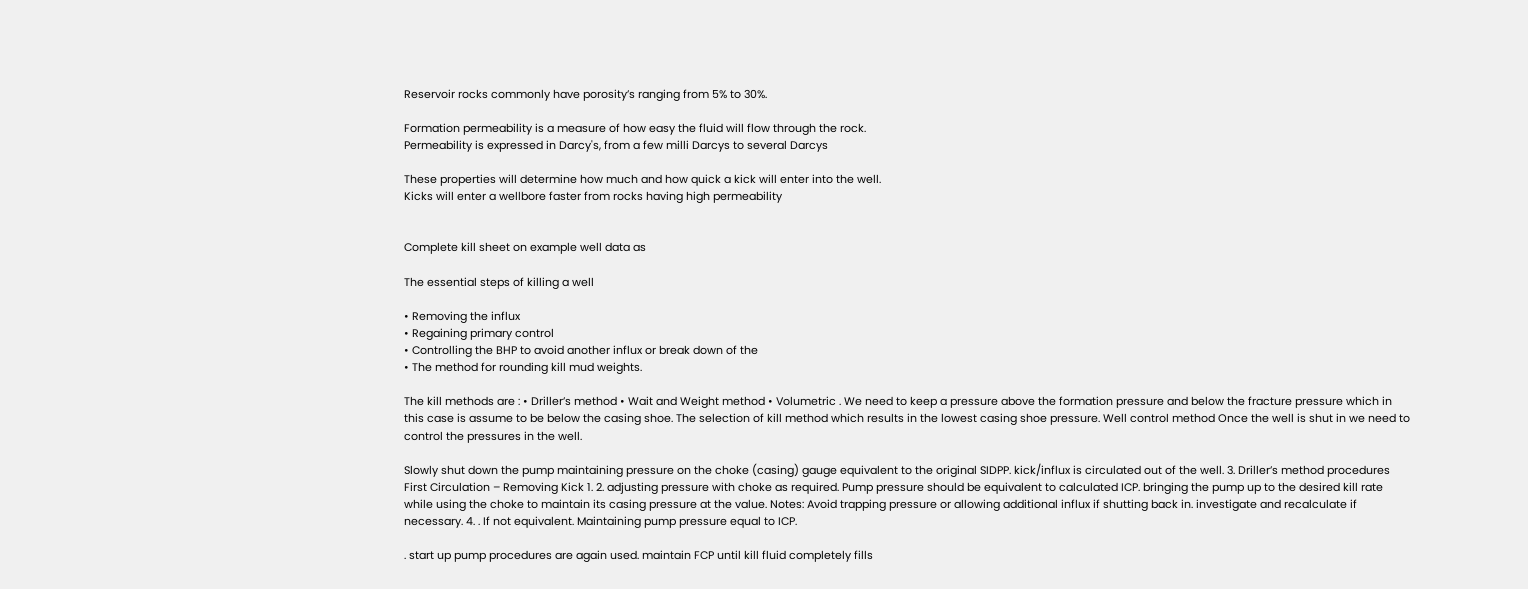Reservoir rocks commonly have porosity’s ranging from 5% to 30%.

Formation permeability is a measure of how easy the fluid will flow through the rock.
Permeability is expressed in Darcy's, from a few milli Darcys to several Darcys

These properties will determine how much and how quick a kick will enter into the well.
Kicks will enter a wellbore faster from rocks having high permeability


Complete kill sheet on example well data as

The essential steps of killing a well

• Removing the influx
• Regaining primary control
• Controlling the BHP to avoid another influx or break down of the
• The method for rounding kill mud weights.

The kill methods are : • Driller’s method • Wait and Weight method • Volumetric . We need to keep a pressure above the formation pressure and below the fracture pressure which in this case is assume to be below the casing shoe. The selection of kill method which results in the lowest casing shoe pressure. Well control method Once the well is shut in we need to control the pressures in the well.

Slowly shut down the pump maintaining pressure on the choke (casing) gauge equivalent to the original SIDPP. kick/influx is circulated out of the well. 3. Driller’s method procedures First Circulation – Removing Kick 1. 2. adjusting pressure with choke as required. Pump pressure should be equivalent to calculated ICP. bringing the pump up to the desired kill rate while using the choke to maintain its casing pressure at the value. Notes: Avoid trapping pressure or allowing additional influx if shutting back in. investigate and recalculate if necessary. 4. . If not equivalent. Maintaining pump pressure equal to ICP.

. start up pump procedures are again used. maintain FCP until kill fluid completely fills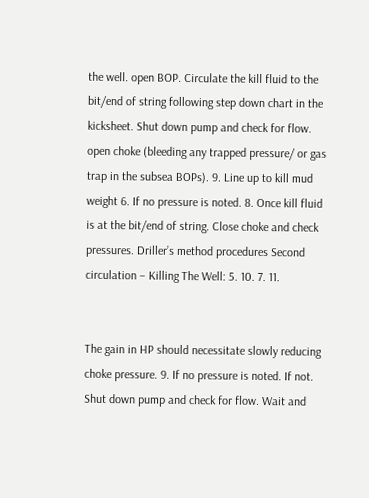the well. open BOP. Circulate the kill fluid to the bit/end of string following step down chart in the kicksheet. Shut down pump and check for flow. open choke (bleeding any trapped pressure/ or gas trap in the subsea BOPs). 9. Line up to kill mud weight 6. If no pressure is noted. 8. Once kill fluid is at the bit/end of string. Close choke and check pressures. Driller’s method procedures Second circulation – Killing The Well: 5. 10. 7. 11.


The gain in HP should necessitate slowly reducing choke pressure. 9. If no pressure is noted. If not. Shut down pump and check for flow. Wait and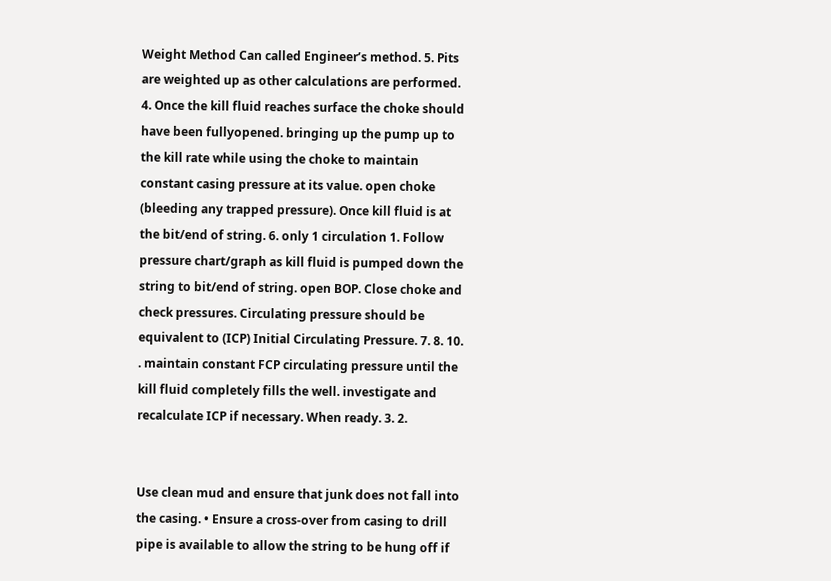Weight Method Can called Engineer’s method. 5. Pits are weighted up as other calculations are performed. 4. Once the kill fluid reaches surface the choke should have been fullyopened. bringing up the pump up to the kill rate while using the choke to maintain constant casing pressure at its value. open choke (bleeding any trapped pressure). Once kill fluid is at the bit/end of string. 6. only 1 circulation 1. Follow pressure chart/graph as kill fluid is pumped down the string to bit/end of string. open BOP. Close choke and check pressures. Circulating pressure should be equivalent to (ICP) Initial Circulating Pressure. 7. 8. 10. . maintain constant FCP circulating pressure until the kill fluid completely fills the well. investigate and recalculate ICP if necessary. When ready. 3. 2.


Use clean mud and ensure that junk does not fall into the casing. • Ensure a cross-over from casing to drill pipe is available to allow the string to be hung off if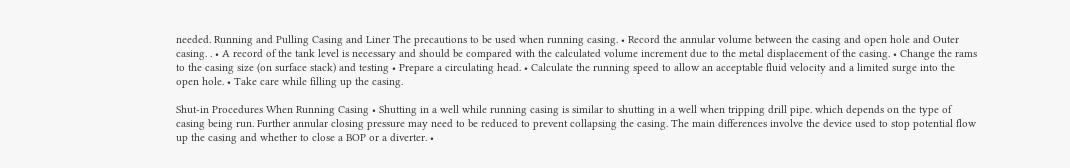needed. Running and Pulling Casing and Liner The precautions to be used when running casing. • Record the annular volume between the casing and open hole and Outer casing. . • A record of the tank level is necessary and should be compared with the calculated volume increment due to the metal displacement of the casing. • Change the rams to the casing size (on surface stack) and testing • Prepare a circulating head. • Calculate the running speed to allow an acceptable fluid velocity and a limited surge into the open hole. • Take care while filling up the casing.

Shut-in Procedures When Running Casing • Shutting in a well while running casing is similar to shutting in a well when tripping drill pipe. which depends on the type of casing being run. Further annular closing pressure may need to be reduced to prevent collapsing the casing. The main differences involve the device used to stop potential flow up the casing and whether to close a BOP or a diverter. •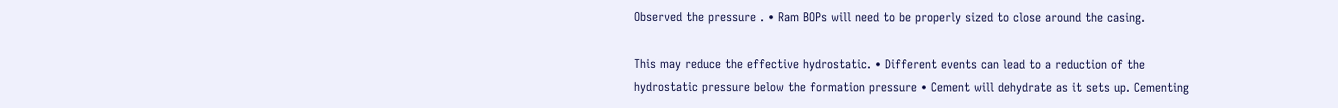Observed the pressure . • Ram BOPs will need to be properly sized to close around the casing.

This may reduce the effective hydrostatic. • Different events can lead to a reduction of the hydrostatic pressure below the formation pressure • Cement will dehydrate as it sets up. Cementing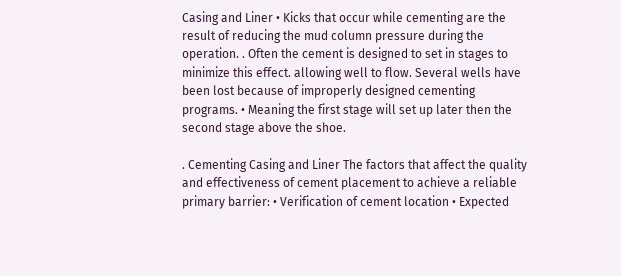Casing and Liner • Kicks that occur while cementing are the result of reducing the mud column pressure during the operation. . Often the cement is designed to set in stages to minimize this effect. allowing well to flow. Several wells have been lost because of improperly designed cementing programs. • Meaning the first stage will set up later then the second stage above the shoe.

. Cementing Casing and Liner The factors that affect the quality and effectiveness of cement placement to achieve a reliable primary barrier: • Verification of cement location • Expected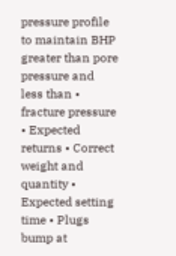pressure profile to maintain BHP greater than pore pressure and less than • fracture pressure • Expected returns • Correct weight and quantity • Expected setting time • Plugs bump at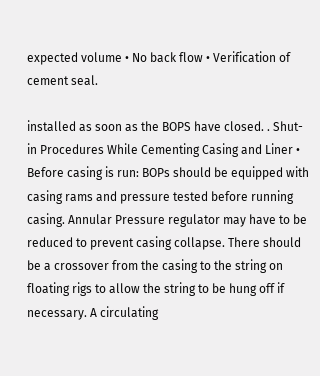expected volume • No back flow • Verification of cement seal.

installed as soon as the BOPS have closed. . Shut-in Procedures While Cementing Casing and Liner • Before casing is run: BOPs should be equipped with casing rams and pressure tested before running casing. Annular Pressure regulator may have to be reduced to prevent casing collapse. There should be a crossover from the casing to the string on floating rigs to allow the string to be hung off if necessary. A circulating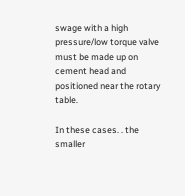swage with a high pressure/low torque valve must be made up on cement head and positioned near the rotary table.

In these cases. . the smaller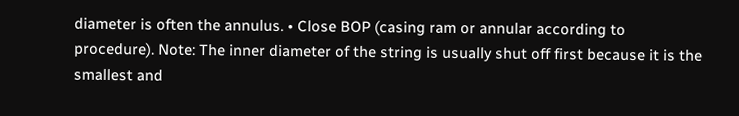diameter is often the annulus. • Close BOP (casing ram or annular according to procedure). Note: The inner diameter of the string is usually shut off first because it is the smallest and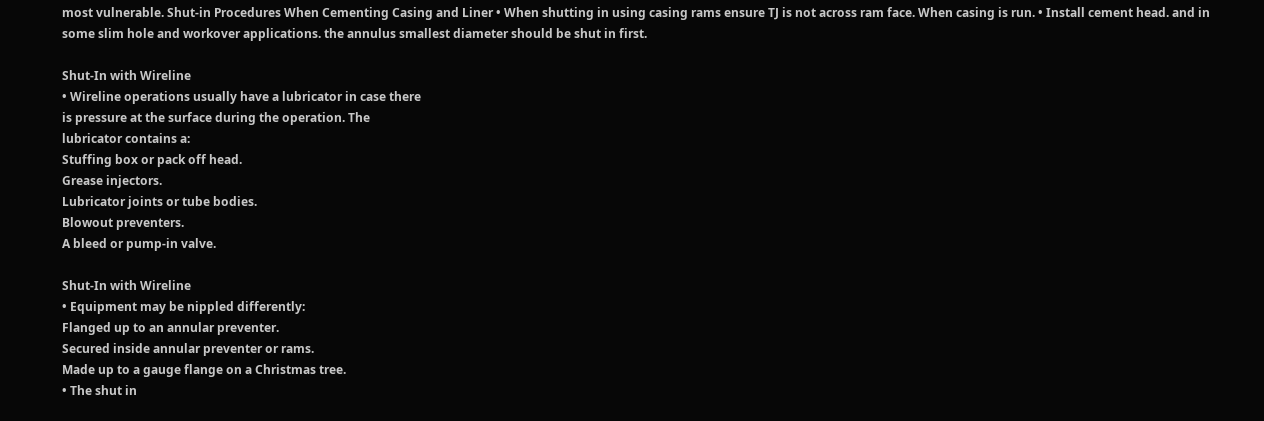most vulnerable. Shut-in Procedures When Cementing Casing and Liner • When shutting in using casing rams ensure TJ is not across ram face. When casing is run. • Install cement head. and in some slim hole and workover applications. the annulus smallest diameter should be shut in first.

Shut-In with Wireline
• Wireline operations usually have a lubricator in case there
is pressure at the surface during the operation. The
lubricator contains a:
Stuffing box or pack off head.
Grease injectors.
Lubricator joints or tube bodies.
Blowout preventers.
A bleed or pump-in valve.

Shut-In with Wireline
• Equipment may be nippled differently:
Flanged up to an annular preventer.
Secured inside annular preventer or rams.
Made up to a gauge flange on a Christmas tree.
• The shut in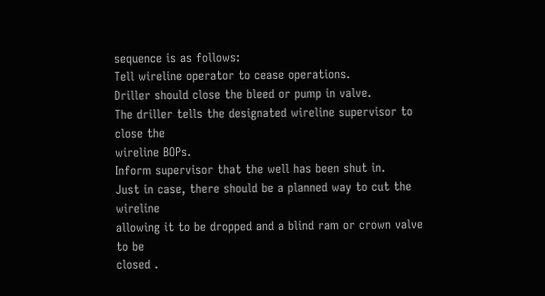sequence is as follows:
Tell wireline operator to cease operations.
Driller should close the bleed or pump in valve.
The driller tells the designated wireline supervisor to close the
wireline BOPs.
Inform supervisor that the well has been shut in.
Just in case, there should be a planned way to cut the wireline
allowing it to be dropped and a blind ram or crown valve to be
closed .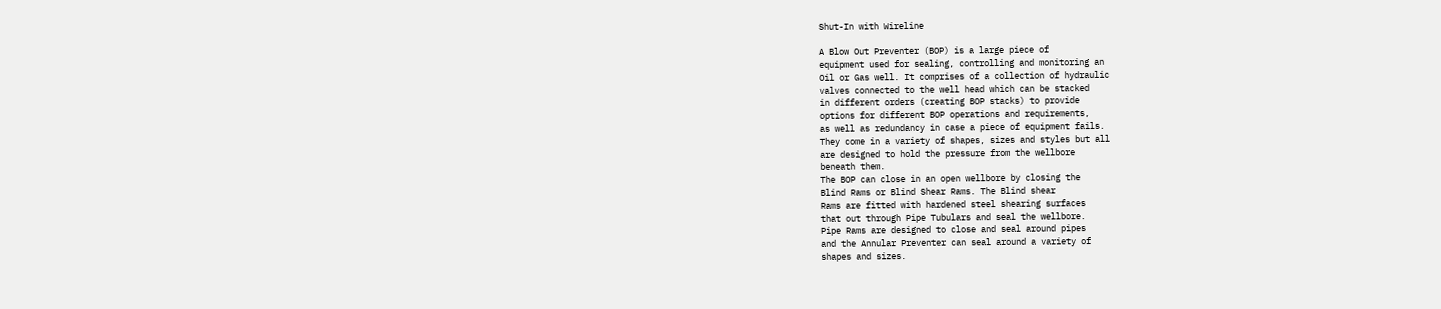Shut-In with Wireline

A Blow Out Preventer (BOP) is a large piece of
equipment used for sealing, controlling and monitoring an
Oil or Gas well. It comprises of a collection of hydraulic
valves connected to the well head which can be stacked
in different orders (creating BOP stacks) to provide
options for different BOP operations and requirements,
as well as redundancy in case a piece of equipment fails.
They come in a variety of shapes, sizes and styles but all
are designed to hold the pressure from the wellbore
beneath them.
The BOP can close in an open wellbore by closing the
Blind Rams or Blind Shear Rams. The Blind shear
Rams are fitted with hardened steel shearing surfaces
that out through Pipe Tubulars and seal the wellbore.
Pipe Rams are designed to close and seal around pipes
and the Annular Preventer can seal around a variety of
shapes and sizes.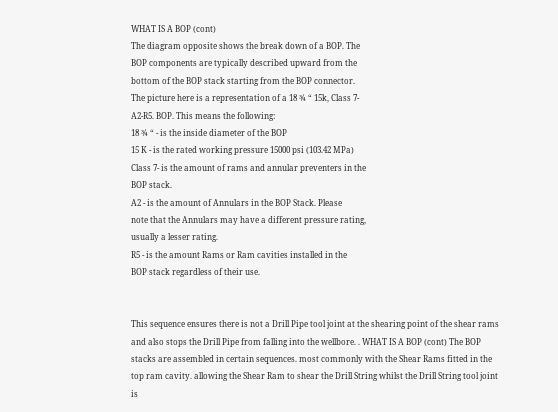WHAT IS A BOP (cont)
The diagram opposite shows the break down of a BOP. The
BOP components are typically described upward from the
bottom of the BOP stack starting from the BOP connector.
The picture here is a representation of a 18 ¾ “ 15k, Class 7-
A2-R5. BOP. This means the following:
18 ¾ “ - is the inside diameter of the BOP
15 K - is the rated working pressure 15000 psi (103.42 MPa)
Class 7- is the amount of rams and annular preventers in the
BOP stack.
A2 - is the amount of Annulars in the BOP Stack. Please
note that the Annulars may have a different pressure rating,
usually a lesser rating.
R5 - is the amount Rams or Ram cavities installed in the
BOP stack regardless of their use.


This sequence ensures there is not a Drill Pipe tool joint at the shearing point of the shear rams and also stops the Drill Pipe from falling into the wellbore. . WHAT IS A BOP (cont) The BOP stacks are assembled in certain sequences. most commonly with the Shear Rams fitted in the top ram cavity. allowing the Shear Ram to shear the Drill String whilst the Drill String tool joint is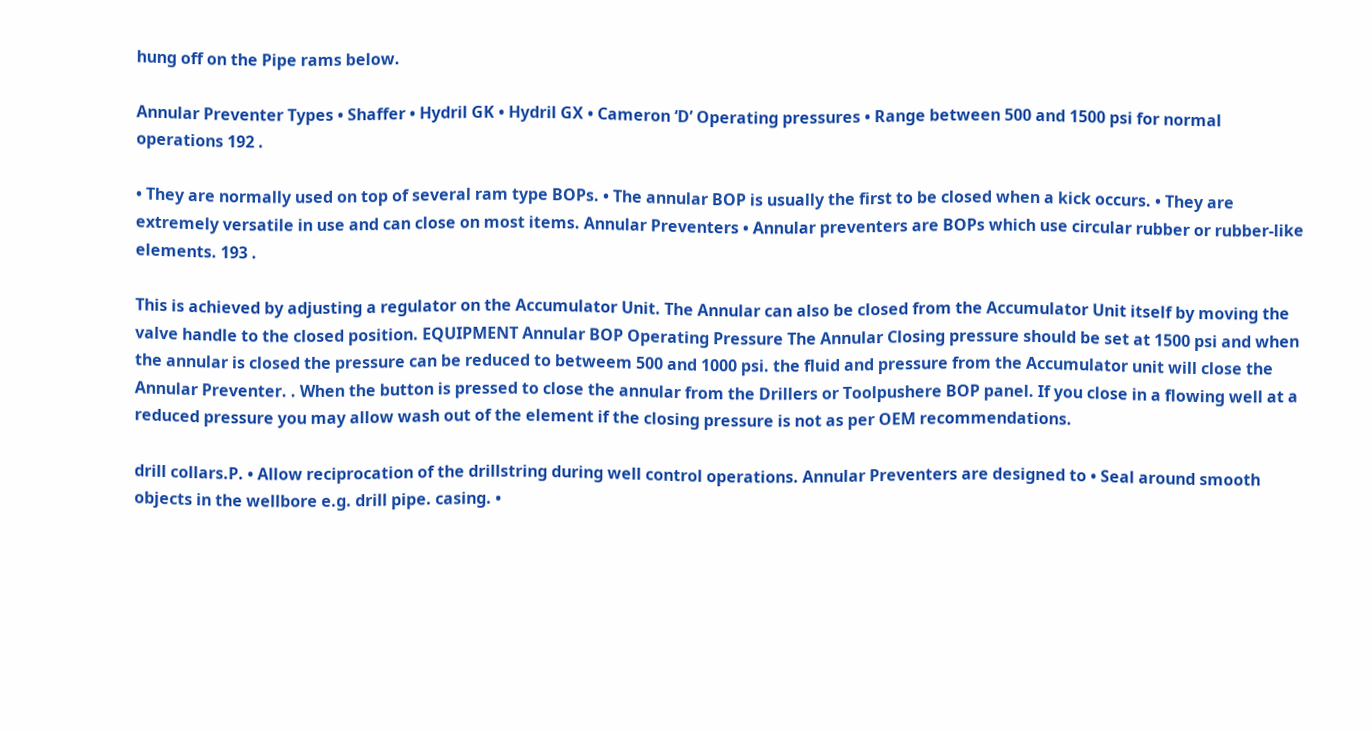hung off on the Pipe rams below.

Annular Preventer Types • Shaffer • Hydril GK • Hydril GX • Cameron ‘D’ Operating pressures • Range between 500 and 1500 psi for normal operations 192 .

• They are normally used on top of several ram type BOPs. • The annular BOP is usually the first to be closed when a kick occurs. • They are extremely versatile in use and can close on most items. Annular Preventers • Annular preventers are BOPs which use circular rubber or rubber-like elements. 193 .

This is achieved by adjusting a regulator on the Accumulator Unit. The Annular can also be closed from the Accumulator Unit itself by moving the valve handle to the closed position. EQUIPMENT Annular BOP Operating Pressure The Annular Closing pressure should be set at 1500 psi and when the annular is closed the pressure can be reduced to betweem 500 and 1000 psi. the fluid and pressure from the Accumulator unit will close the Annular Preventer. . When the button is pressed to close the annular from the Drillers or Toolpushere BOP panel. If you close in a flowing well at a reduced pressure you may allow wash out of the element if the closing pressure is not as per OEM recommendations.

drill collars.P. • Allow reciprocation of the drillstring during well control operations. Annular Preventers are designed to • Seal around smooth objects in the wellbore e.g. drill pipe. casing. •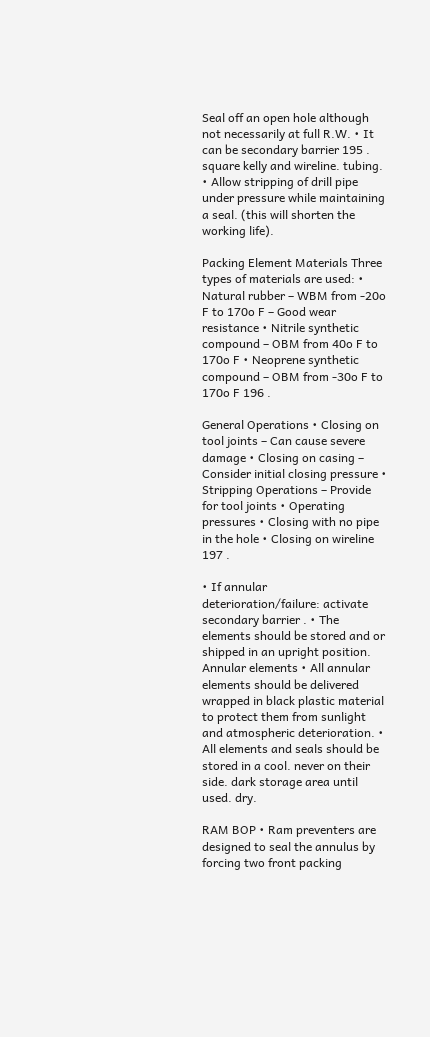Seal off an open hole although not necessarily at full R.W. • It can be secondary barrier 195 . square kelly and wireline. tubing. • Allow stripping of drill pipe under pressure while maintaining a seal. (this will shorten the working life).

Packing Element Materials Three types of materials are used: • Natural rubber – WBM from -20o F to 170o F – Good wear resistance • Nitrile synthetic compound – OBM from 40o F to 170o F • Neoprene synthetic compound – OBM from -30o F to 170o F 196 .

General Operations • Closing on tool joints – Can cause severe damage • Closing on casing – Consider initial closing pressure • Stripping Operations – Provide for tool joints • Operating pressures • Closing with no pipe in the hole • Closing on wireline 197 .

• If annular deterioration/failure: activate secondary barrier . • The elements should be stored and or shipped in an upright position. Annular elements • All annular elements should be delivered wrapped in black plastic material to protect them from sunlight and atmospheric deterioration. • All elements and seals should be stored in a cool. never on their side. dark storage area until used. dry.

RAM BOP • Ram preventers are designed to seal the annulus by forcing two front packing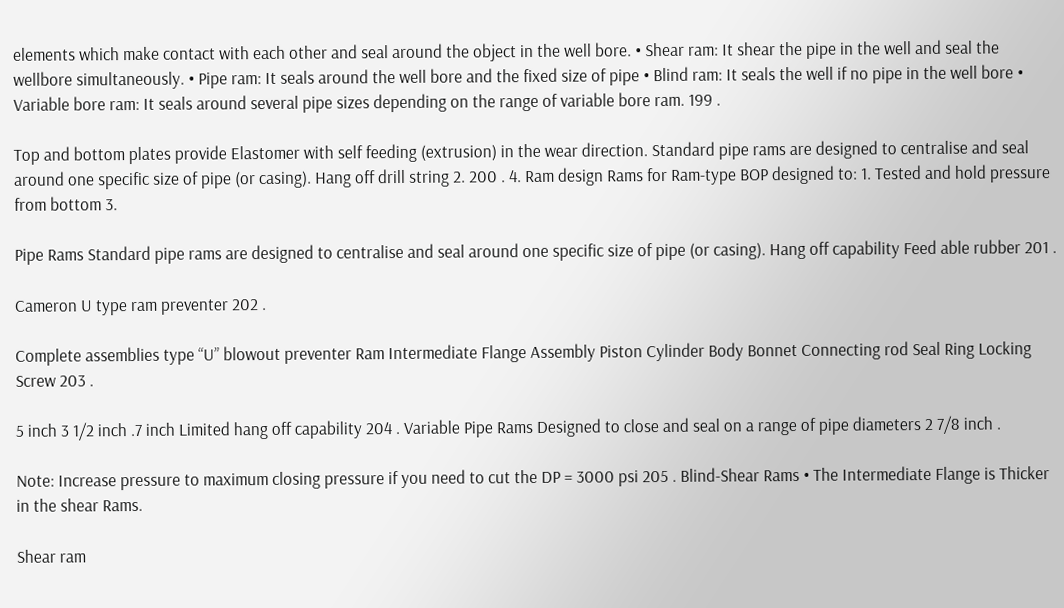elements which make contact with each other and seal around the object in the well bore. • Shear ram: It shear the pipe in the well and seal the wellbore simultaneously. • Pipe ram: It seals around the well bore and the fixed size of pipe • Blind ram: It seals the well if no pipe in the well bore • Variable bore ram: It seals around several pipe sizes depending on the range of variable bore ram. 199 .

Top and bottom plates provide Elastomer with self feeding (extrusion) in the wear direction. Standard pipe rams are designed to centralise and seal around one specific size of pipe (or casing). Hang off drill string 2. 200 . 4. Ram design Rams for Ram-type BOP designed to: 1. Tested and hold pressure from bottom 3.

Pipe Rams Standard pipe rams are designed to centralise and seal around one specific size of pipe (or casing). Hang off capability Feed able rubber 201 .

Cameron U type ram preventer 202 .

Complete assemblies type “U” blowout preventer Ram Intermediate Flange Assembly Piston Cylinder Body Bonnet Connecting rod Seal Ring Locking Screw 203 .

5 inch 3 1/2 inch .7 inch Limited hang off capability 204 . Variable Pipe Rams Designed to close and seal on a range of pipe diameters 2 7/8 inch .

Note: Increase pressure to maximum closing pressure if you need to cut the DP = 3000 psi 205 . Blind-Shear Rams • The Intermediate Flange is Thicker in the shear Rams.

Shear ram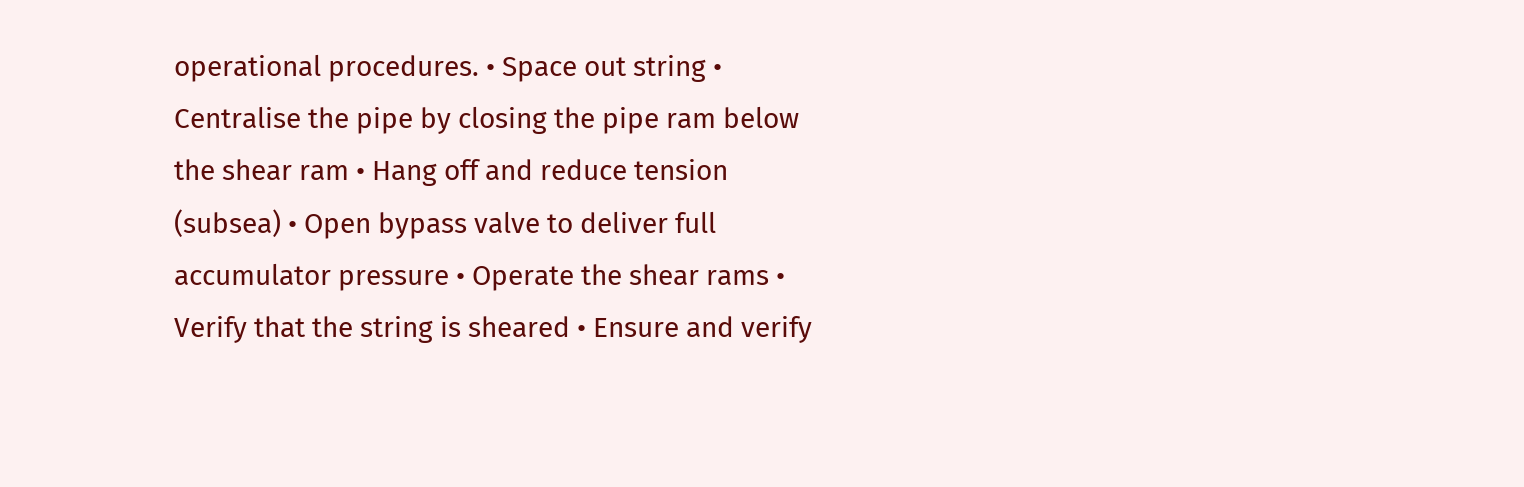operational procedures. • Space out string • Centralise the pipe by closing the pipe ram below the shear ram • Hang off and reduce tension (subsea) • Open bypass valve to deliver full accumulator pressure • Operate the shear rams • Verify that the string is sheared • Ensure and verify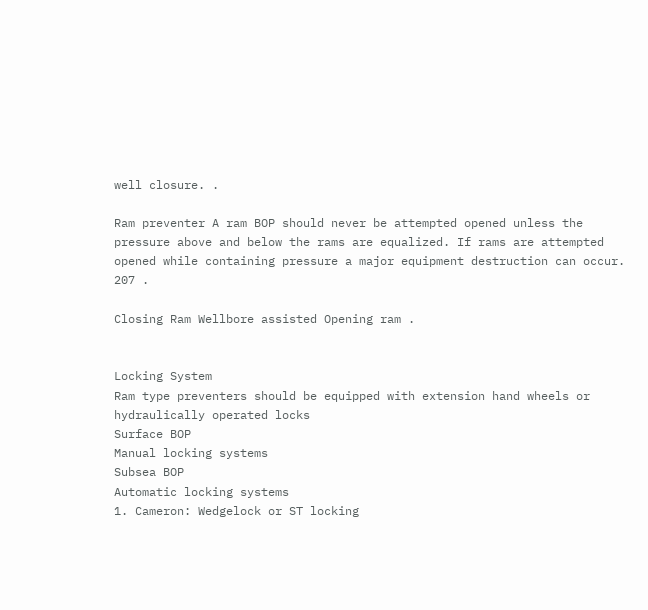well closure. .

Ram preventer A ram BOP should never be attempted opened unless the pressure above and below the rams are equalized. If rams are attempted opened while containing pressure a major equipment destruction can occur. 207 .

Closing Ram Wellbore assisted Opening ram .


Locking System
Ram type preventers should be equipped with extension hand wheels or
hydraulically operated locks
Surface BOP
Manual locking systems
Subsea BOP
Automatic locking systems
1. Cameron: Wedgelock or ST locking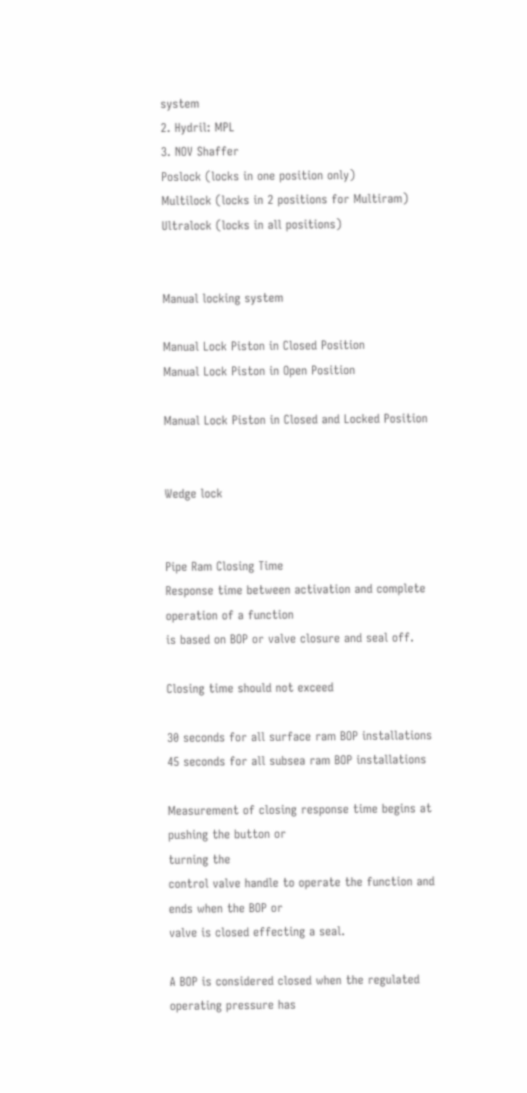system
2. Hydril: MPL
3. NOV Shaffer
Poslock (locks in one position only)
Multilock (locks in 2 positions for Multiram)
Ultralock (locks in all positions)


Manual locking system

Manual Lock Piston in Closed Position
Manual Lock Piston in Open Position

Manual Lock Piston in Closed and Locked Position


Wedge lock


Pipe Ram Closing Time
Response time between activation and complete operation of a function
is based on BOP or valve closure and seal off.

Closing time should not exceed

30 seconds for all surface ram BOP installations
45 seconds for all subsea ram BOP installations

Measurement of closing response time begins at pushing the button or
turning the
control valve handle to operate the function and ends when the BOP or
valve is closed effecting a seal.

A BOP is considered closed when the regulated operating pressure has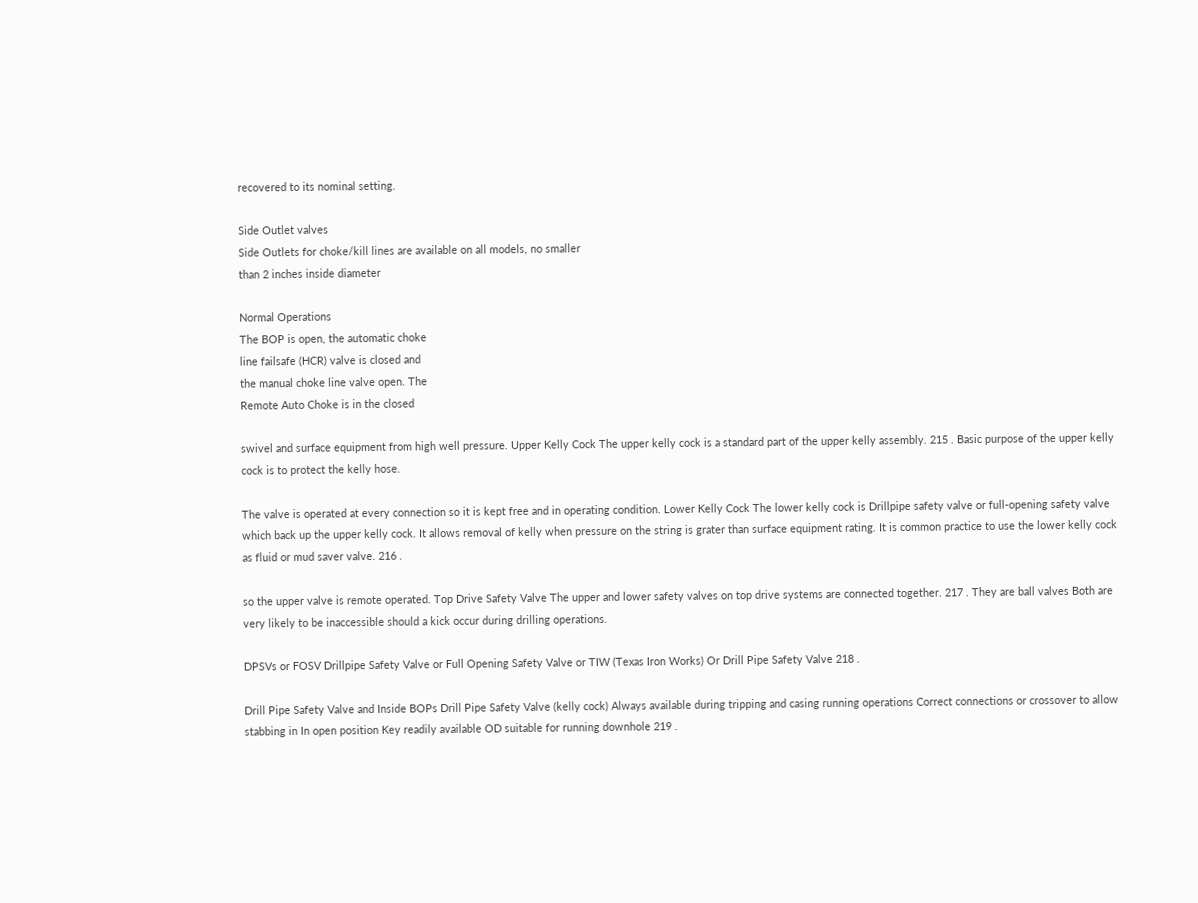recovered to its nominal setting.

Side Outlet valves
Side Outlets for choke/kill lines are available on all models, no smaller
than 2 inches inside diameter

Normal Operations
The BOP is open, the automatic choke
line failsafe (HCR) valve is closed and
the manual choke line valve open. The
Remote Auto Choke is in the closed

swivel and surface equipment from high well pressure. Upper Kelly Cock The upper kelly cock is a standard part of the upper kelly assembly. 215 . Basic purpose of the upper kelly cock is to protect the kelly hose.

The valve is operated at every connection so it is kept free and in operating condition. Lower Kelly Cock The lower kelly cock is Drillpipe safety valve or full-opening safety valve which back up the upper kelly cock. It allows removal of kelly when pressure on the string is grater than surface equipment rating. It is common practice to use the lower kelly cock as fluid or mud saver valve. 216 .

so the upper valve is remote operated. Top Drive Safety Valve The upper and lower safety valves on top drive systems are connected together. 217 . They are ball valves Both are very likely to be inaccessible should a kick occur during drilling operations.

DPSVs or FOSV Drillpipe Safety Valve or Full Opening Safety Valve or TIW (Texas Iron Works) Or Drill Pipe Safety Valve 218 .

Drill Pipe Safety Valve and Inside BOPs Drill Pipe Safety Valve (kelly cock) Always available during tripping and casing running operations Correct connections or crossover to allow stabbing in In open position Key readily available OD suitable for running downhole 219 .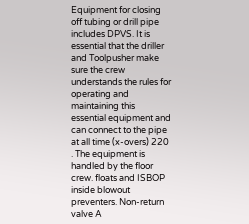Equipment for closing off tubing or drill pipe includes DPVS. It is essential that the driller and Toolpusher make sure the crew understands the rules for operating and maintaining this essential equipment and can connect to the pipe at all time (x-overs) 220 . The equipment is handled by the floor crew. floats and ISBOP inside blowout preventers. Non-return valve A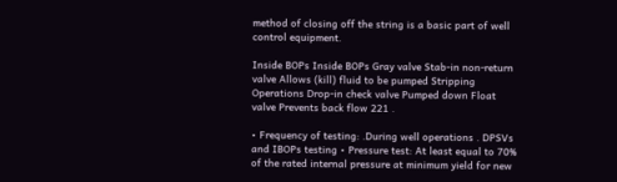method of closing off the string is a basic part of well control equipment.

Inside BOPs Inside BOPs Gray valve Stab-in non-return valve Allows (kill) fluid to be pumped Stripping Operations Drop-in check valve Pumped down Float valve Prevents back flow 221 .

• Frequency of testing: .During well operations . DPSVs and IBOPs testing • Pressure test: At least equal to 70% of the rated internal pressure at minimum yield for new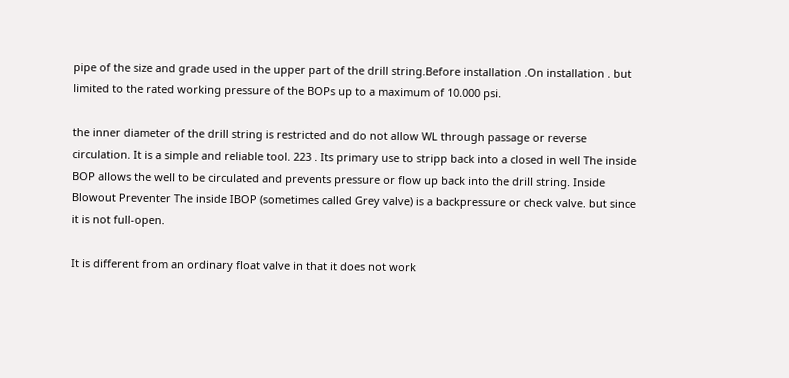pipe of the size and grade used in the upper part of the drill string.Before installation .On installation . but limited to the rated working pressure of the BOPs up to a maximum of 10.000 psi.

the inner diameter of the drill string is restricted and do not allow WL through passage or reverse circulation. It is a simple and reliable tool. 223 . Its primary use to stripp back into a closed in well The inside BOP allows the well to be circulated and prevents pressure or flow up back into the drill string. Inside Blowout Preventer The inside IBOP (sometimes called Grey valve) is a backpressure or check valve. but since it is not full-open.

It is different from an ordinary float valve in that it does not work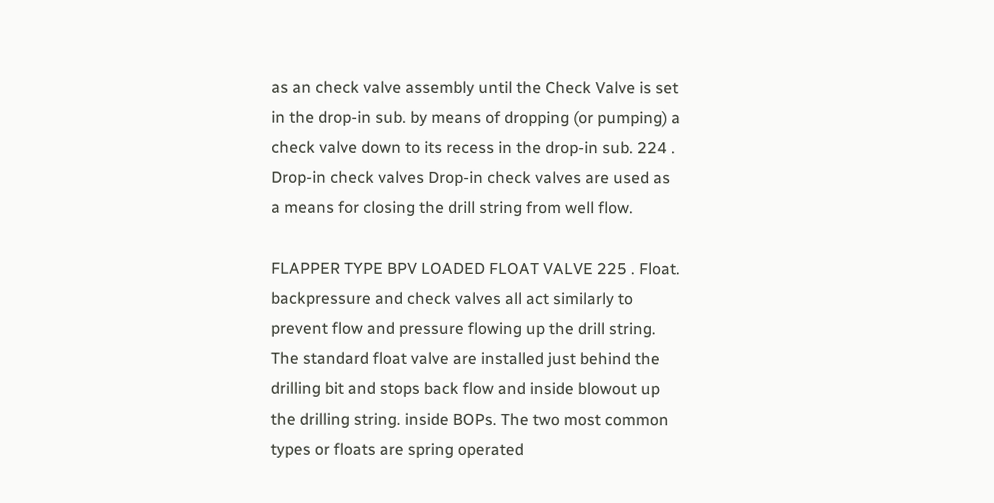as an check valve assembly until the Check Valve is set in the drop-in sub. by means of dropping (or pumping) a check valve down to its recess in the drop-in sub. 224 . Drop-in check valves Drop-in check valves are used as a means for closing the drill string from well flow.

FLAPPER TYPE BPV LOADED FLOAT VALVE 225 . Float. backpressure and check valves all act similarly to prevent flow and pressure flowing up the drill string. The standard float valve are installed just behind the drilling bit and stops back flow and inside blowout up the drilling string. inside BOPs. The two most common types or floats are spring operated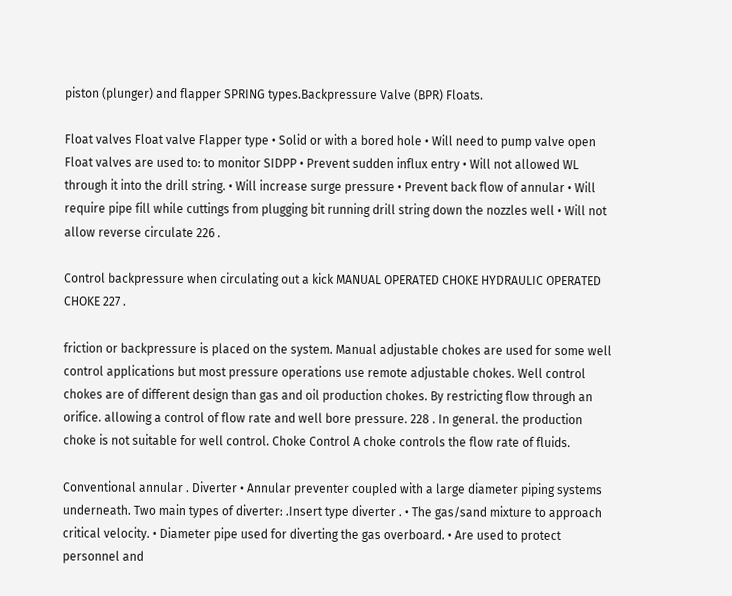piston (plunger) and flapper SPRING types.Backpressure Valve (BPR) Floats.

Float valves Float valve Flapper type • Solid or with a bored hole • Will need to pump valve open Float valves are used to: to monitor SIDPP • Prevent sudden influx entry • Will not allowed WL through it into the drill string. • Will increase surge pressure • Prevent back flow of annular • Will require pipe fill while cuttings from plugging bit running drill string down the nozzles well • Will not allow reverse circulate 226 .

Control backpressure when circulating out a kick MANUAL OPERATED CHOKE HYDRAULIC OPERATED CHOKE 227 .

friction or backpressure is placed on the system. Manual adjustable chokes are used for some well control applications but most pressure operations use remote adjustable chokes. Well control chokes are of different design than gas and oil production chokes. By restricting flow through an orifice. allowing a control of flow rate and well bore pressure. 228 . In general. the production choke is not suitable for well control. Choke Control A choke controls the flow rate of fluids.

Conventional annular . Diverter • Annular preventer coupled with a large diameter piping systems underneath. Two main types of diverter: .Insert type diverter . • The gas/sand mixture to approach critical velocity. • Diameter pipe used for diverting the gas overboard. • Are used to protect personnel and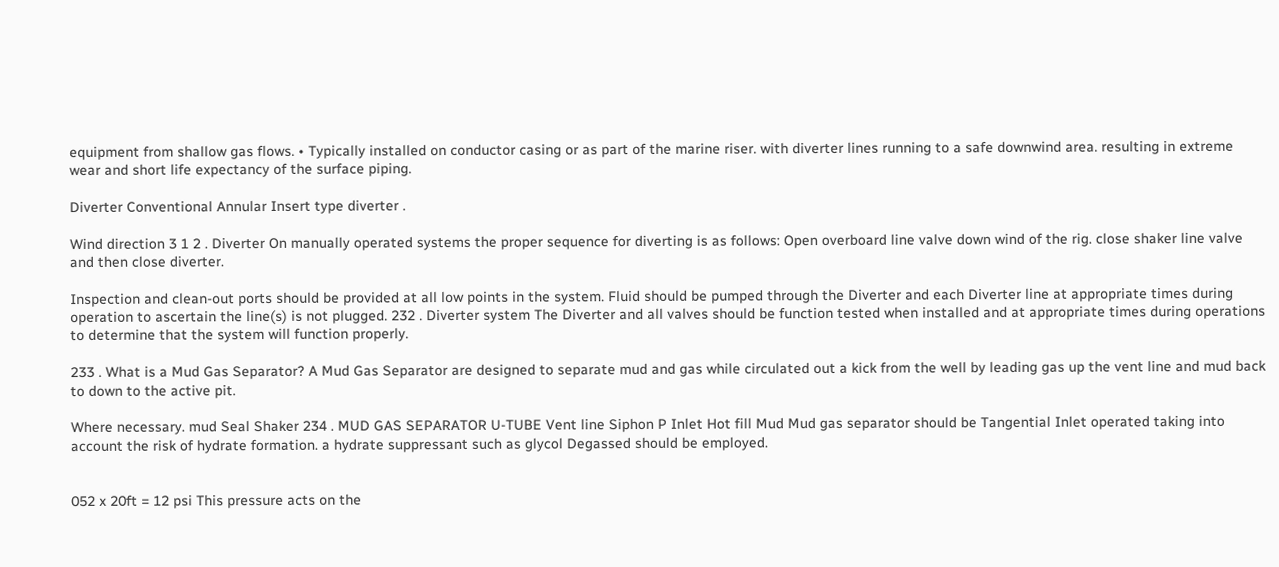equipment from shallow gas flows. • Typically installed on conductor casing or as part of the marine riser. with diverter lines running to a safe downwind area. resulting in extreme wear and short life expectancy of the surface piping.

Diverter Conventional Annular Insert type diverter .

Wind direction 3 1 2 . Diverter On manually operated systems the proper sequence for diverting is as follows: Open overboard line valve down wind of the rig. close shaker line valve and then close diverter.

Inspection and clean-out ports should be provided at all low points in the system. Fluid should be pumped through the Diverter and each Diverter line at appropriate times during operation to ascertain the line(s) is not plugged. 232 . Diverter system The Diverter and all valves should be function tested when installed and at appropriate times during operations to determine that the system will function properly.

233 . What is a Mud Gas Separator? A Mud Gas Separator are designed to separate mud and gas while circulated out a kick from the well by leading gas up the vent line and mud back to down to the active pit.

Where necessary. mud Seal Shaker 234 . MUD GAS SEPARATOR U-TUBE Vent line Siphon P Inlet Hot fill Mud Mud gas separator should be Tangential Inlet operated taking into account the risk of hydrate formation. a hydrate suppressant such as glycol Degassed should be employed.


052 x 20ft = 12 psi This pressure acts on the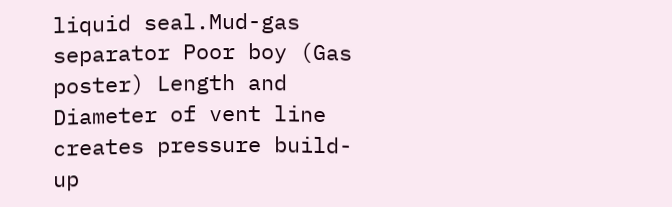liquid seal.Mud-gas separator Poor boy (Gas poster) Length and Diameter of vent line creates pressure build- up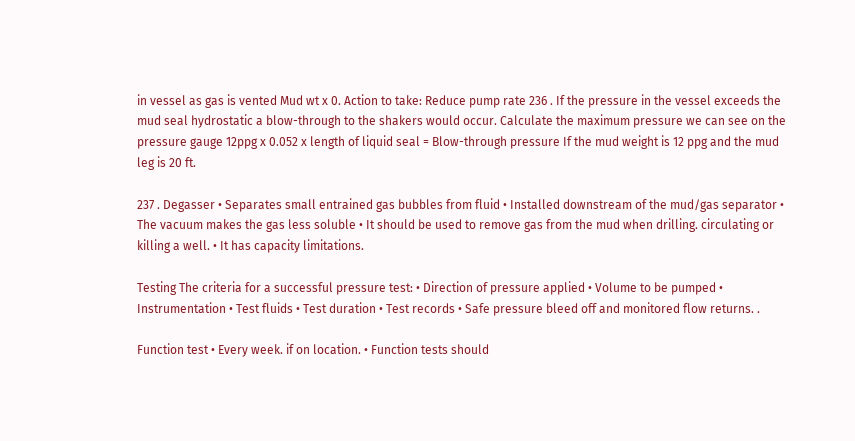in vessel as gas is vented Mud wt x 0. Action to take: Reduce pump rate 236 . If the pressure in the vessel exceeds the mud seal hydrostatic a blow-through to the shakers would occur. Calculate the maximum pressure we can see on the pressure gauge 12ppg x 0.052 x length of liquid seal = Blow-through pressure If the mud weight is 12 ppg and the mud leg is 20 ft.

237 . Degasser • Separates small entrained gas bubbles from fluid • Installed downstream of the mud/gas separator • The vacuum makes the gas less soluble • It should be used to remove gas from the mud when drilling. circulating or killing a well. • It has capacity limitations.

Testing The criteria for a successful pressure test: • Direction of pressure applied • Volume to be pumped • Instrumentation • Test fluids • Test duration • Test records • Safe pressure bleed off and monitored flow returns. .

Function test • Every week. if on location. • Function tests should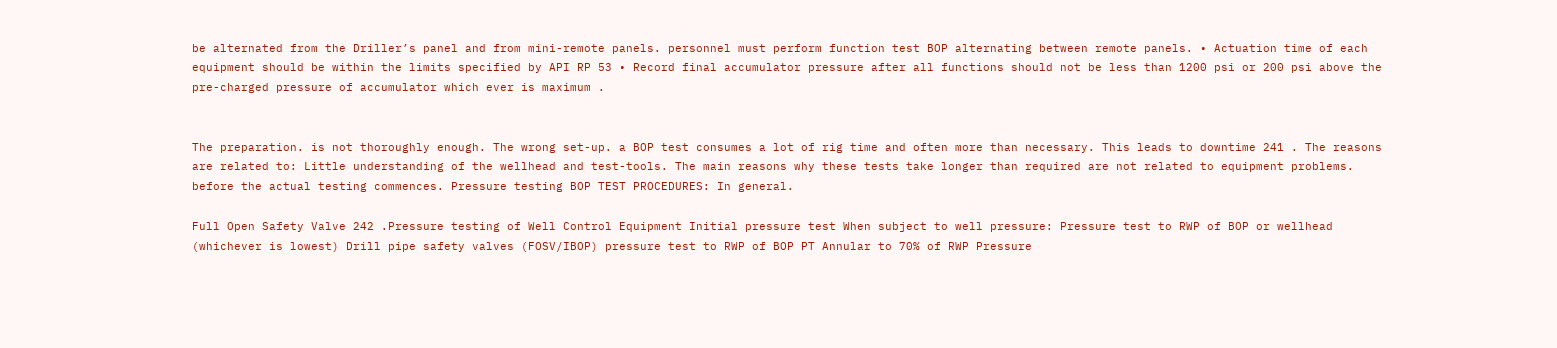be alternated from the Driller’s panel and from mini-remote panels. personnel must perform function test BOP alternating between remote panels. • Actuation time of each equipment should be within the limits specified by API RP 53 • Record final accumulator pressure after all functions should not be less than 1200 psi or 200 psi above the pre-charged pressure of accumulator which ever is maximum .


The preparation. is not thoroughly enough. The wrong set-up. a BOP test consumes a lot of rig time and often more than necessary. This leads to downtime 241 . The reasons are related to: Little understanding of the wellhead and test-tools. The main reasons why these tests take longer than required are not related to equipment problems. before the actual testing commences. Pressure testing BOP TEST PROCEDURES: In general.

Full Open Safety Valve 242 .Pressure testing of Well Control Equipment Initial pressure test When subject to well pressure: Pressure test to RWP of BOP or wellhead (whichever is lowest) Drill pipe safety valves (FOSV/IBOP) pressure test to RWP of BOP PT Annular to 70% of RWP Pressure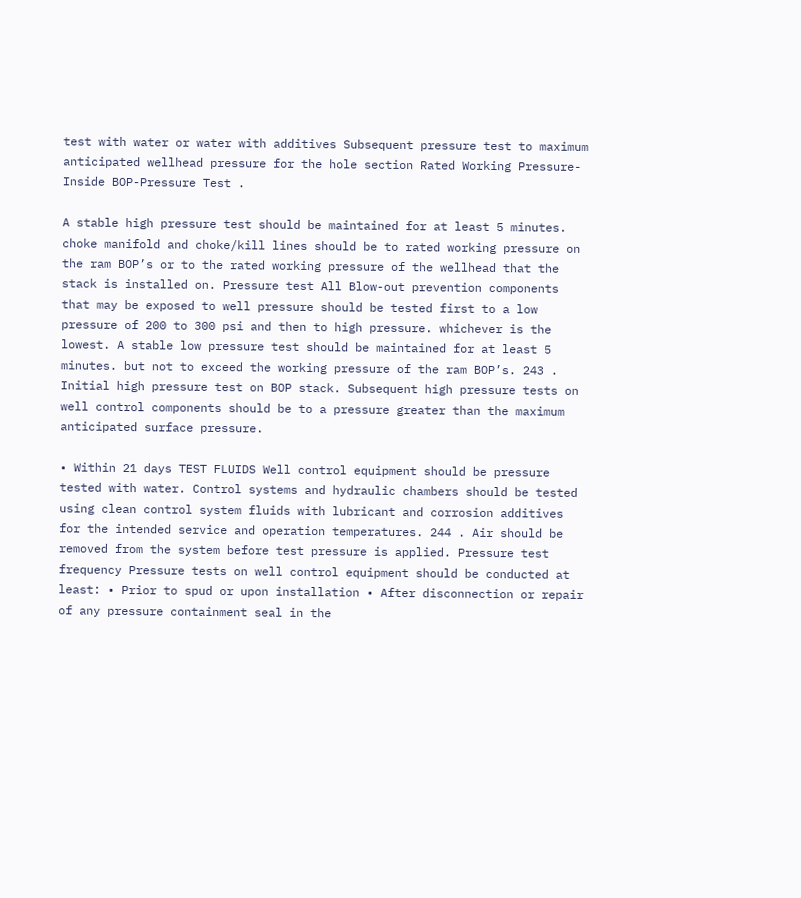test with water or water with additives Subsequent pressure test to maximum anticipated wellhead pressure for the hole section Rated Working Pressure-Inside BOP-Pressure Test .

A stable high pressure test should be maintained for at least 5 minutes. choke manifold and choke/kill lines should be to rated working pressure on the ram BOP’s or to the rated working pressure of the wellhead that the stack is installed on. Pressure test All Blow-out prevention components that may be exposed to well pressure should be tested first to a low pressure of 200 to 300 psi and then to high pressure. whichever is the lowest. A stable low pressure test should be maintained for at least 5 minutes. but not to exceed the working pressure of the ram BOP’s. 243 . Initial high pressure test on BOP stack. Subsequent high pressure tests on well control components should be to a pressure greater than the maximum anticipated surface pressure.

• Within 21 days TEST FLUIDS Well control equipment should be pressure tested with water. Control systems and hydraulic chambers should be tested using clean control system fluids with lubricant and corrosion additives for the intended service and operation temperatures. 244 . Air should be removed from the system before test pressure is applied. Pressure test frequency Pressure tests on well control equipment should be conducted at least: • Prior to spud or upon installation • After disconnection or repair of any pressure containment seal in the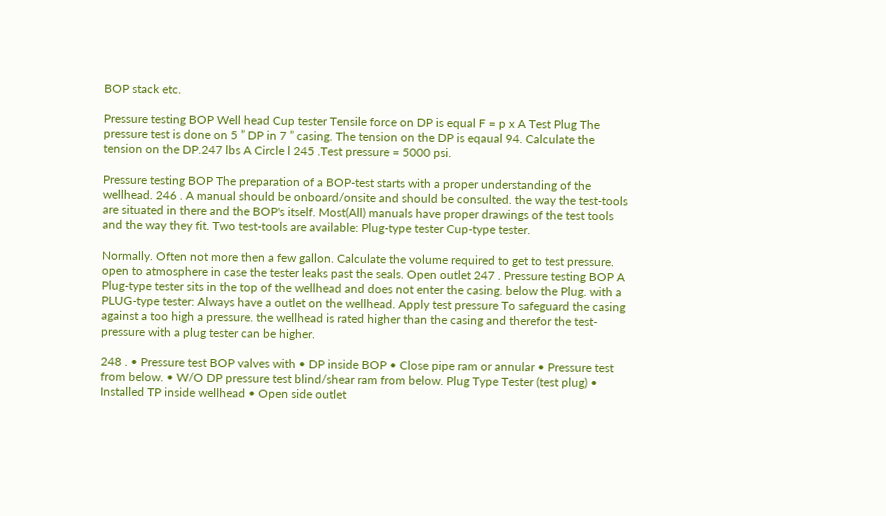BOP stack etc.

Pressure testing BOP Well head Cup tester Tensile force on DP is equal F = p x A Test Plug The pressure test is done on 5 ” DP in 7 ” casing. The tension on the DP is eqaual 94. Calculate the tension on the DP.247 lbs A Circle l 245 .Test pressure = 5000 psi.

Pressure testing BOP The preparation of a BOP-test starts with a proper understanding of the wellhead. 246 . A manual should be onboard/onsite and should be consulted. the way the test-tools are situated in there and the BOP's itself. Most(All) manuals have proper drawings of the test tools and the way they fit. Two test-tools are available: Plug-type tester Cup-type tester.

Normally. Often not more then a few gallon. Calculate the volume required to get to test pressure. open to atmosphere in case the tester leaks past the seals. Open outlet 247 . Pressure testing BOP A Plug-type tester sits in the top of the wellhead and does not enter the casing. below the Plug. with a PLUG-type tester: Always have a outlet on the wellhead. Apply test pressure To safeguard the casing against a too high a pressure. the wellhead is rated higher than the casing and therefor the test-pressure with a plug tester can be higher.

248 . • Pressure test BOP valves with • DP inside BOP • Close pipe ram or annular • Pressure test from below. • W/O DP pressure test blind/shear ram from below. Plug Type Tester (test plug) • Installed TP inside wellhead • Open side outlet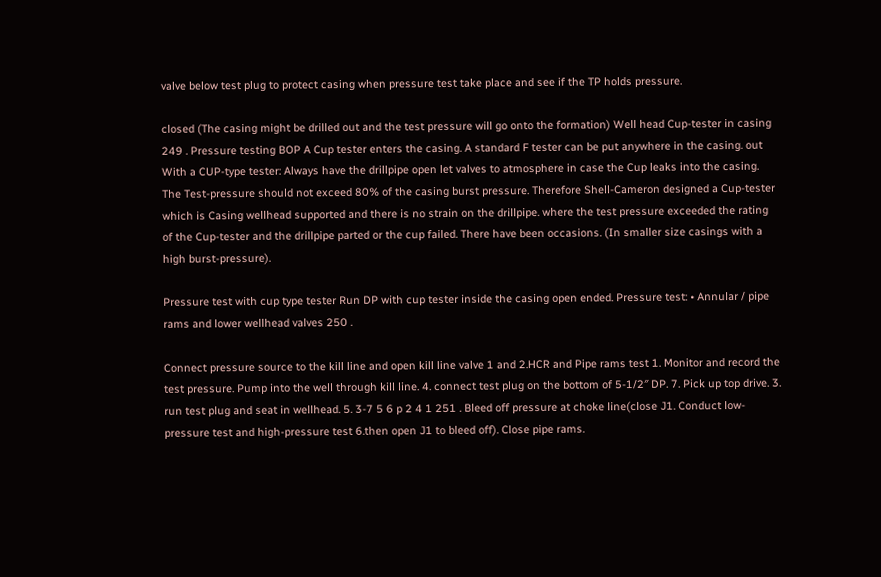valve below test plug to protect casing when pressure test take place and see if the TP holds pressure.

closed (The casing might be drilled out and the test pressure will go onto the formation) Well head Cup-tester in casing 249 . Pressure testing BOP A Cup tester enters the casing. A standard F tester can be put anywhere in the casing. out With a CUP-type tester: Always have the drillpipe open let valves to atmosphere in case the Cup leaks into the casing. The Test-pressure should not exceed 80% of the casing burst pressure. Therefore Shell-Cameron designed a Cup-tester which is Casing wellhead supported and there is no strain on the drillpipe. where the test pressure exceeded the rating of the Cup-tester and the drillpipe parted or the cup failed. There have been occasions. (In smaller size casings with a high burst-pressure).

Pressure test with cup type tester Run DP with cup tester inside the casing open ended. Pressure test: • Annular / pipe rams and lower wellhead valves 250 .

Connect pressure source to the kill line and open kill line valve 1 and 2.HCR and Pipe rams test 1. Monitor and record the test pressure. Pump into the well through kill line. 4. connect test plug on the bottom of 5-1/2″ DP. 7. Pick up top drive. 3. run test plug and seat in wellhead. 5. 3-7 5 6 p 2 4 1 251 . Bleed off pressure at choke line(close J1. Conduct low-pressure test and high-pressure test 6.then open J1 to bleed off). Close pipe rams.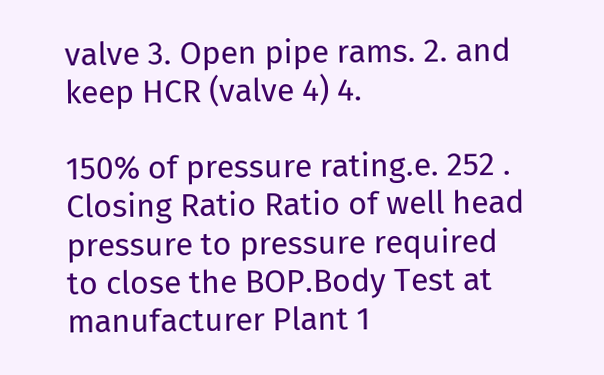valve 3. Open pipe rams. 2. and keep HCR (valve 4) 4.

150% of pressure rating.e. 252 . Closing Ratio Ratio of well head pressure to pressure required to close the BOP.Body Test at manufacturer Plant 1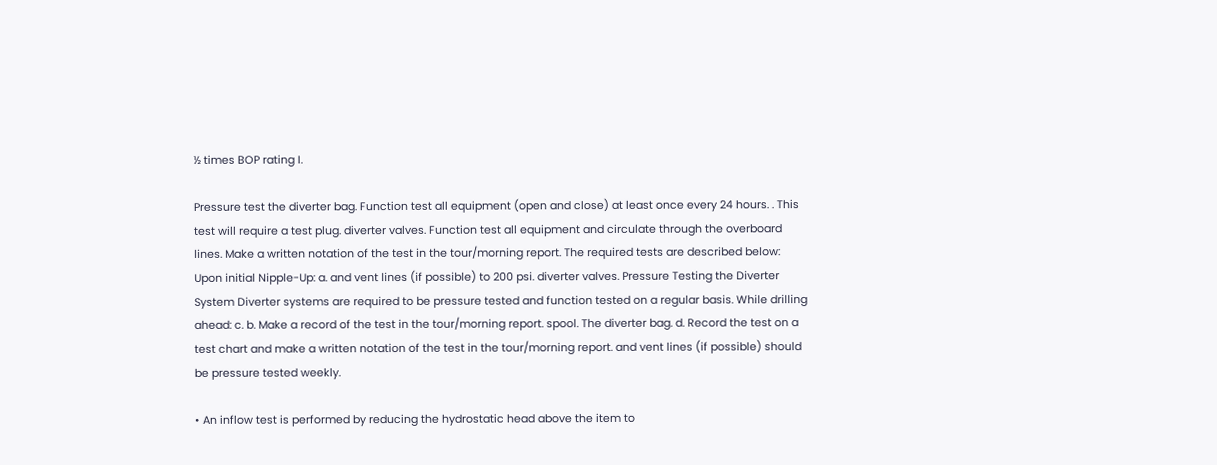½ times BOP rating I.

Pressure test the diverter bag. Function test all equipment (open and close) at least once every 24 hours. . This test will require a test plug. diverter valves. Function test all equipment and circulate through the overboard lines. Make a written notation of the test in the tour/morning report. The required tests are described below: Upon initial Nipple-Up: a. and vent lines (if possible) to 200 psi. diverter valves. Pressure Testing the Diverter System Diverter systems are required to be pressure tested and function tested on a regular basis. While drilling ahead: c. b. Make a record of the test in the tour/morning report. spool. The diverter bag. d. Record the test on a test chart and make a written notation of the test in the tour/morning report. and vent lines (if possible) should be pressure tested weekly.

• An inflow test is performed by reducing the hydrostatic head above the item to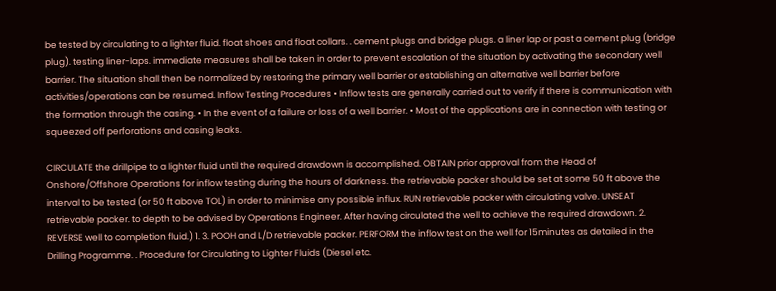be tested by circulating to a lighter fluid. float shoes and float collars. . cement plugs and bridge plugs. a liner lap or past a cement plug (bridge plug). testing liner-laps. immediate measures shall be taken in order to prevent escalation of the situation by activating the secondary well barrier. The situation shall then be normalized by restoring the primary well barrier or establishing an alternative well barrier before activities/operations can be resumed. Inflow Testing Procedures • Inflow tests are generally carried out to verify if there is communication with the formation through the casing. • In the event of a failure or loss of a well barrier. • Most of the applications are in connection with testing or squeezed off perforations and casing leaks.

CIRCULATE the drillpipe to a lighter fluid until the required drawdown is accomplished. OBTAIN prior approval from the Head of Onshore/Offshore Operations for inflow testing during the hours of darkness. the retrievable packer should be set at some 50 ft above the interval to be tested (or 50 ft above TOL) in order to minimise any possible influx. RUN retrievable packer with circulating valve. UNSEAT retrievable packer. to depth to be advised by Operations Engineer. After having circulated the well to achieve the required drawdown. 2. REVERSE well to completion fluid.) 1. 3. POOH and L/D retrievable packer. PERFORM the inflow test on the well for 15minutes as detailed in the Drilling Programme. . Procedure for Circulating to Lighter Fluids (Diesel etc.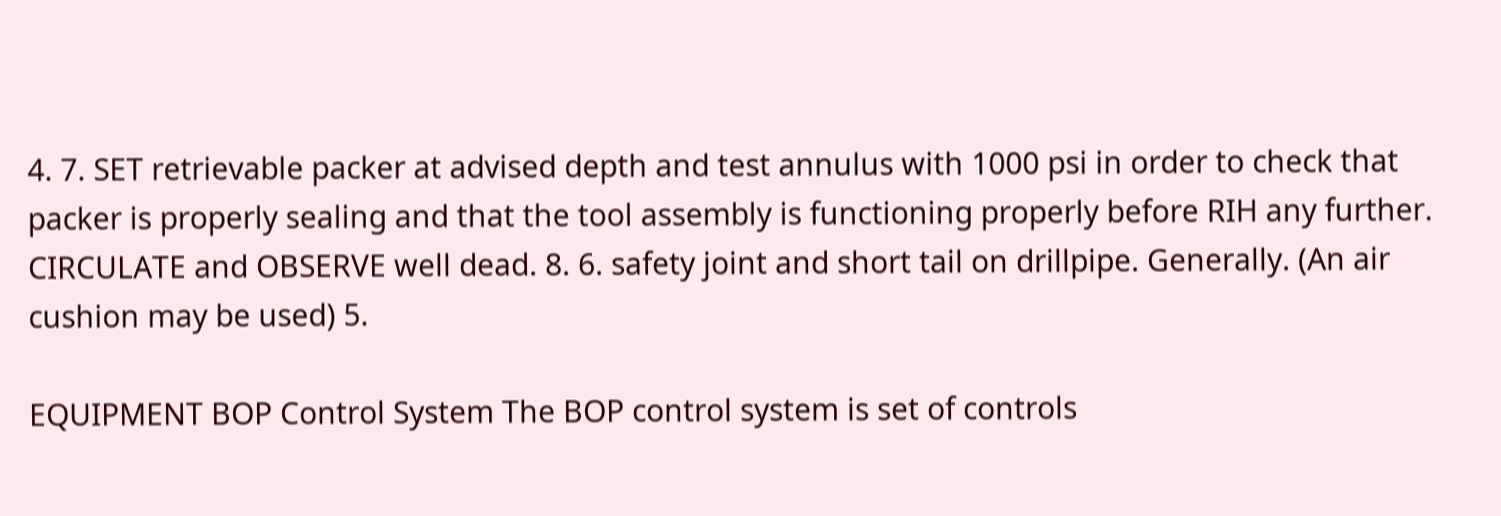4. 7. SET retrievable packer at advised depth and test annulus with 1000 psi in order to check that packer is properly sealing and that the tool assembly is functioning properly before RIH any further. CIRCULATE and OBSERVE well dead. 8. 6. safety joint and short tail on drillpipe. Generally. (An air cushion may be used) 5.

EQUIPMENT BOP Control System The BOP control system is set of controls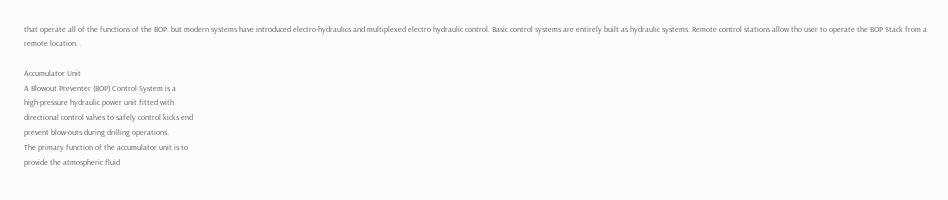that operate all of the functions of the BOP. but modern systems have introduced electro-hydraulics and multiplexed electro hydraulic control. Basic control systems are entirely built as hydraulic systems. Remote control stations allow tho user to operate the BOP Stack from a remote location. .

Accumulator Unit
A Blowout Preventer (BOP) Control System is a
high-pressure hydraulic power unit fitted with
directional control valves to safely control kicks end
prevent blow-outs during drilling operations.
The primary function of the accumulator unit is to
provide the atmospheric fluid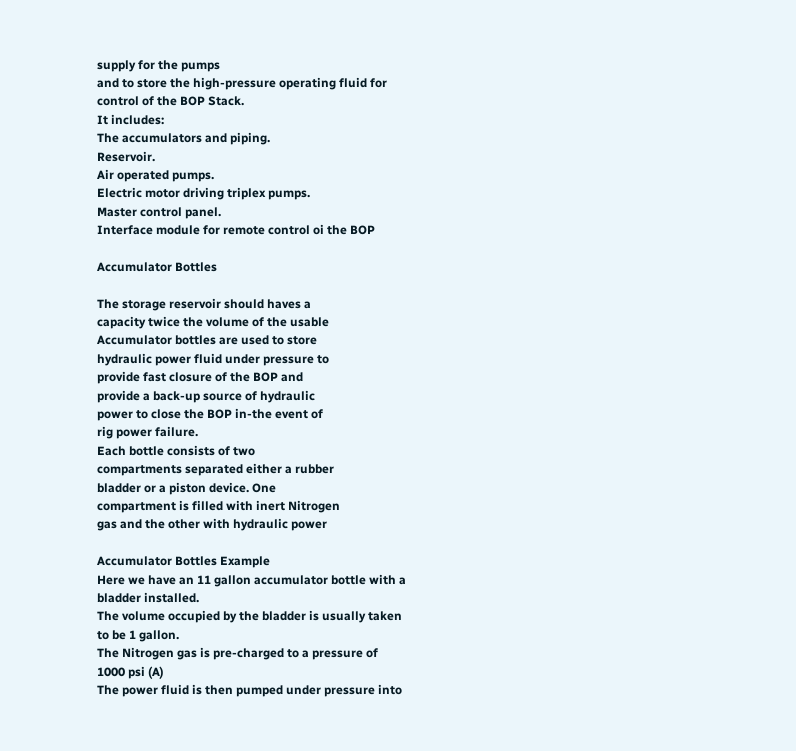supply for the pumps
and to store the high-pressure operating fluid for
control of the BOP Stack.
It includes:
The accumulators and piping.
Reservoir.
Air operated pumps.
Electric motor driving triplex pumps.
Master control panel.
Interface module for remote control oi the BOP

Accumulator Bottles

The storage reservoir should haves a
capacity twice the volume of the usable
Accumulator bottles are used to store
hydraulic power fluid under pressure to
provide fast closure of the BOP and
provide a back-up source of hydraulic
power to close the BOP in-the event of
rig power failure.
Each bottle consists of two
compartments separated either a rubber
bladder or a piston device. One
compartment is filled with inert Nitrogen
gas and the other with hydraulic power

Accumulator Bottles Example
Here we have an 11 gallon accumulator bottle with a
bladder installed.
The volume occupied by the bladder is usually taken
to be 1 gallon.
The Nitrogen gas is pre-charged to a pressure of
1000 psi (A)
The power fluid is then pumped under pressure into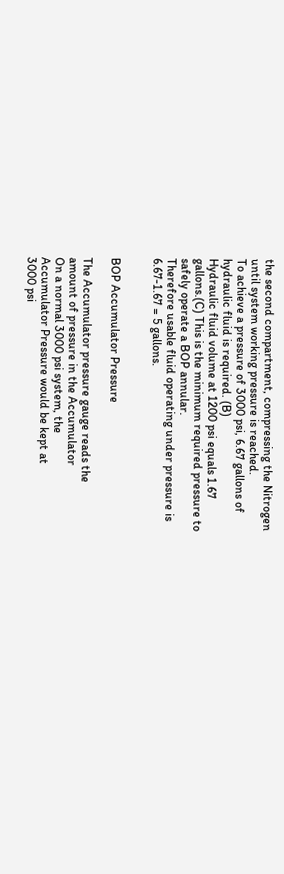the second compartment, compressing the Nitrogen
until system working pressure is reached.
To achieve a pressure of 3000 psi, 6.67 gallons of
hydraulic fluid is required. (B)
Hydraulic fluid volume at 1200 psi equals 1.67
gallons.(C) This is the minimum required pressure to
safely operate a BOP annular.
Therefore usable fluid operating under pressure is
6.67-1.67 = 5 gallons.


BOP Accumulator Pressure

The Accumulator pressure gauge reads the
amount of pressure in the Accumulator
On a normal 3000 psi system, the
Accumulator Pressure would be kept at
3000 psi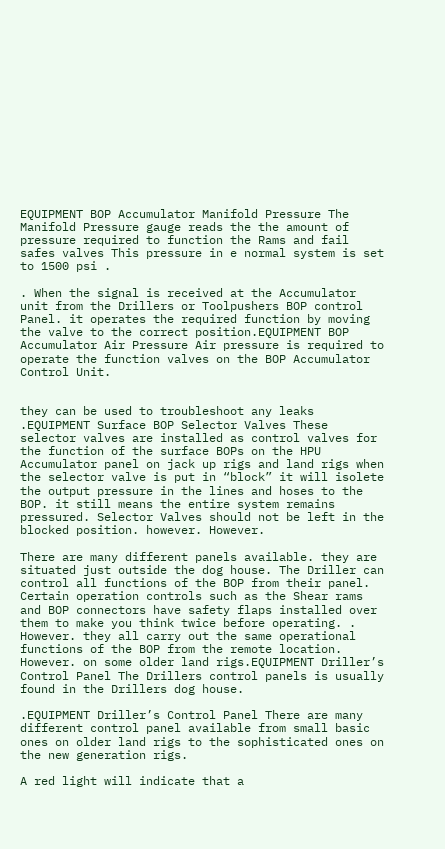EQUIPMENT BOP Accumulator Manifold Pressure The Manifold Pressure gauge reads the the amount of pressure required to function the Rams and fail safes valves This pressure in e normal system is set to 1500 psi .

. When the signal is received at the Accumulator unit from the Drillers or Toolpushers BOP control Panel. it operates the required function by moving the valve to the correct position.EQUIPMENT BOP Accumulator Air Pressure Air pressure is required to operate the function valves on the BOP Accumulator Control Unit.


they can be used to troubleshoot any leaks .EQUIPMENT Surface BOP Selector Valves These selector valves are installed as control valves for the function of the surface BOPs on the HPU Accumulator panel on jack up rigs and land rigs when the selector valve is put in “block” it will isolete the output pressure in the lines and hoses to the BOP. it still means the entire system remains pressured. Selector Valves should not be left in the blocked position. however. However.

There are many different panels available. they are situated just outside the dog house. The Driller can control all functions of the BOP from their panel. Certain operation controls such as the Shear rams and BOP connectors have safety flaps installed over them to make you think twice before operating. . However. they all carry out the same operational functions of the BOP from the remote location. However. on some older land rigs.EQUIPMENT Driller’s Control Panel The Drillers control panels is usually found in the Drillers dog house.

.EQUIPMENT Driller’s Control Panel There are many different control panel available from small basic ones on older land rigs to the sophisticated ones on the new generation rigs.

A red light will indicate that a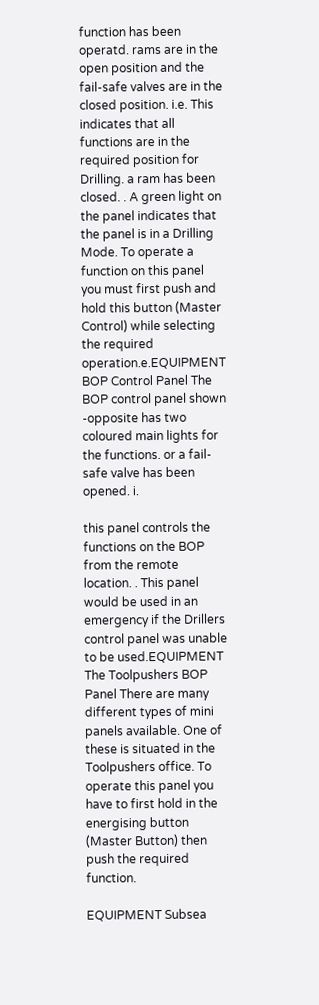function has been operatd. rams are in the open position and the fail-safe valves are in the closed position. i.e. This indicates that all functions are in the required position for Drilling. a ram has been closed. . A green light on the panel indicates that the panel is in a Drilling Mode. To operate a function on this panel you must first push and hold this button (Master Control) while selecting the required operation.e.EQUIPMENT BOP Control Panel The BOP control panel shown -opposite has two coloured main lights for the functions. or a fail- safe valve has been opened. i.

this panel controls the functions on the BOP from the remote location. . This panel would be used in an emergency if the Drillers control panel was unable to be used.EQUIPMENT The Toolpushers BOP Panel There are many different types of mini panels available. One of these is situated in the Toolpushers office. To operate this panel you have to first hold in the energising button (Master Button) then push the required function.

EQUIPMENT Subsea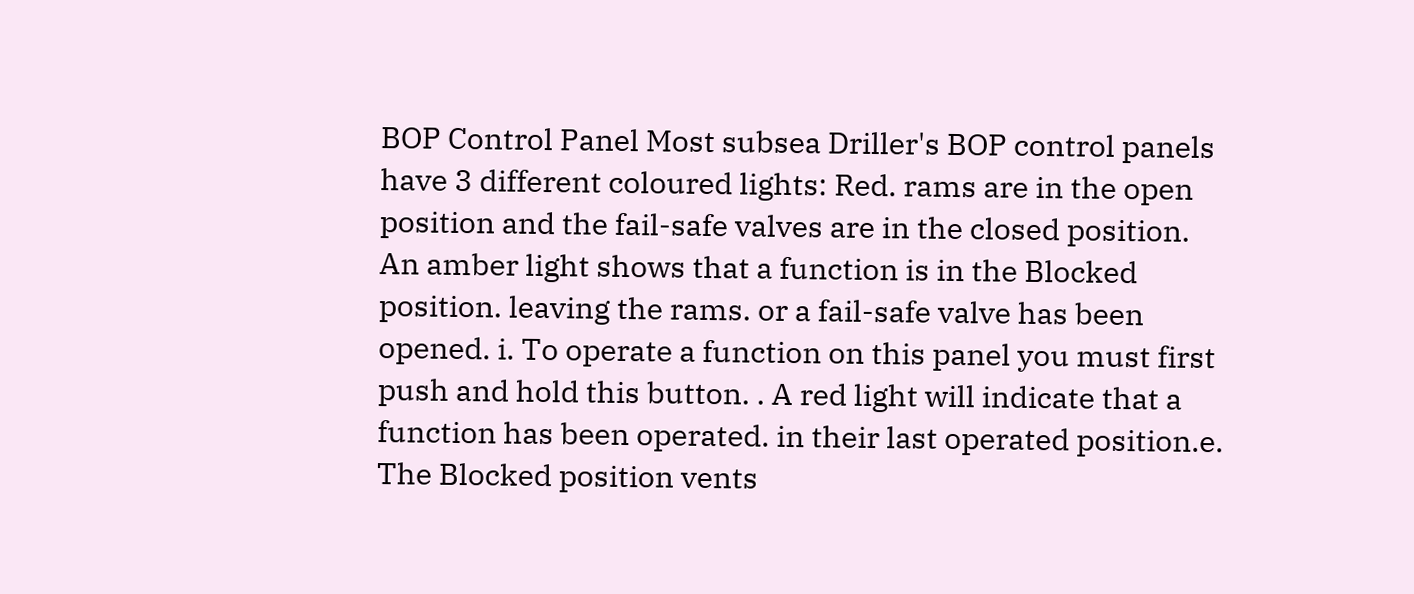BOP Control Panel Most subsea Driller's BOP control panels have 3 different coloured lights: Red. rams are in the open position and the fail-safe valves are in the closed position. An amber light shows that a function is in the Blocked position. leaving the rams. or a fail-safe valve has been opened. i. To operate a function on this panel you must first push and hold this button. . A red light will indicate that a function has been operated. in their last operated position.e. The Blocked position vents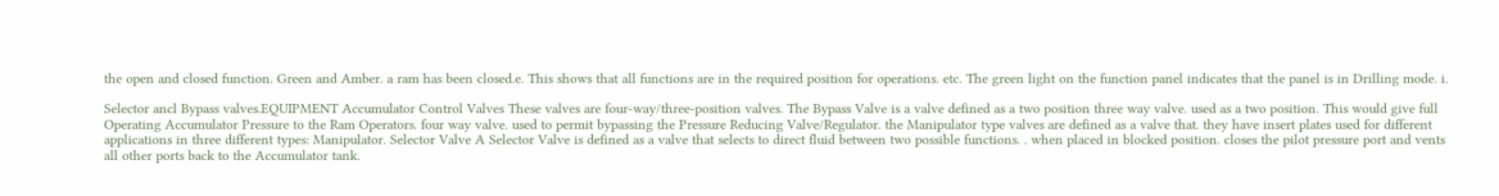the open and closed function. Green and Amber. a ram has been closed.e. This shows that all functions are in the required position for operations. etc. The green light on the function panel indicates that the panel is in Drilling mode. i.

Selector ancl Bypass valves.EQUIPMENT Accumulator Control Valves These valves are four-way/three-position valves. The Bypass Valve is a valve defined as a two position three way valve. used as a two position. This would give full Operating Accumulator Pressure to the Ram Operators. four way valve. used to permit bypassing the Pressure Reducing Valve/Regulator. the Manipulator type valves are defined as a valve that. they have insert plates used for different applications in three different types: Manipulator. Selector Valve A Selector Valve is defined as a valve that selects to direct fluid between two possible functions. . when placed in blocked position. closes the pilot pressure port and vents all other ports back to the Accumulator tank.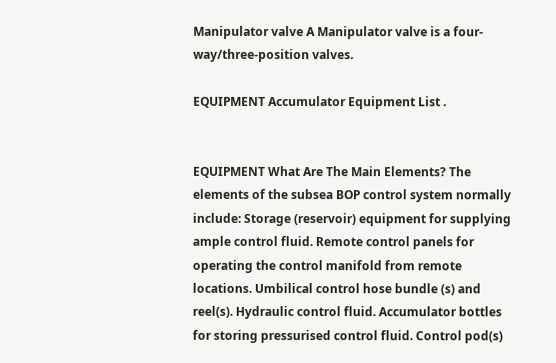Manipulator valve A Manipulator valve is a four-way/three-position valves.

EQUIPMENT Accumulator Equipment List .


EQUIPMENT What Are The Main Elements? The elements of the subsea BOP control system normally include: Storage (reservoir) equipment for supplying ample control fluid. Remote control panels for operating the control manifold from remote locations. Umbilical control hose bundle (s) and reel(s). Hydraulic control fluid. Accumulator bottles for storing pressurised control fluid. Control pod(s)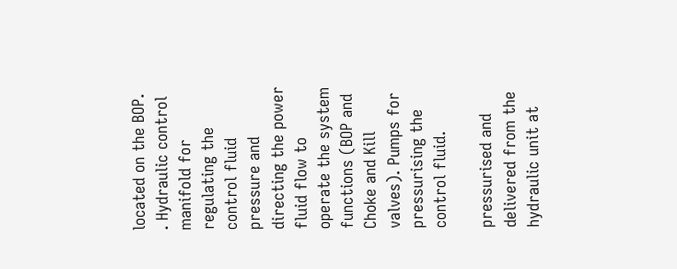located on the BOP. . Hydraulic control manifold for regulating the control fluid pressure and directing the power fluid flow to operate the system functions (BOP and Choke and Kill valves). Pumps for pressurising the control fluid.

pressurised and delivered from the hydraulic unit at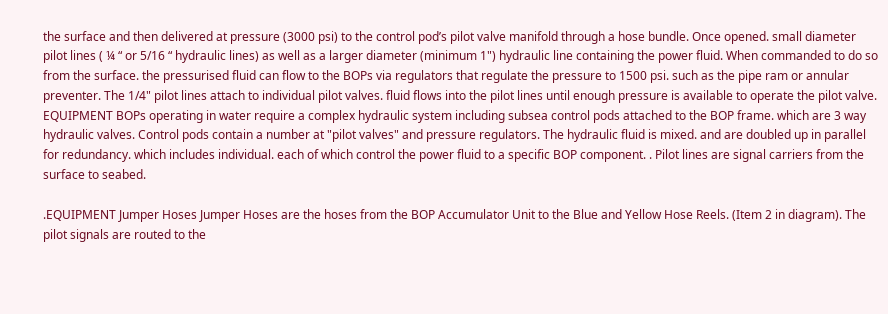the surface and then delivered at pressure (3000 psi) to the control pod’s pilot valve manifold through a hose bundle. Once opened. small diameter pilot lines ( ¼ “ or 5/16 “ hydraulic lines) as well as a larger diameter (minimum 1") hydraulic line containing the power fluid. When commanded to do so from the surface. the pressurised fluid can flow to the BOPs via regulators that regulate the pressure to 1500 psi. such as the pipe ram or annular preventer. The 1/4" pilot lines attach to individual pilot valves. fluid flows into the pilot lines until enough pressure is available to operate the pilot valve. EQUIPMENT BOPs operating in water require a complex hydraulic system including subsea control pods attached to the BOP frame. which are 3 way hydraulic valves. Control pods contain a number at "pilot valves" and pressure regulators. The hydraulic fluid is mixed. and are doubled up in parallel for redundancy. which includes individual. each of which control the power fluid to a specific BOP component. . Pilot lines are signal carriers from the surface to seabed.

.EQUIPMENT Jumper Hoses Jumper Hoses are the hoses from the BOP Accumulator Unit to the Blue and Yellow Hose Reels. (Item 2 in diagram). The pilot signals are routed to the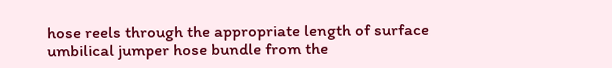hose reels through the appropriate length of surface umbilical jumper hose bundle from the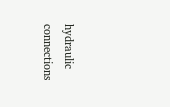hydraulic connections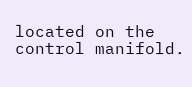located on the control manifold.